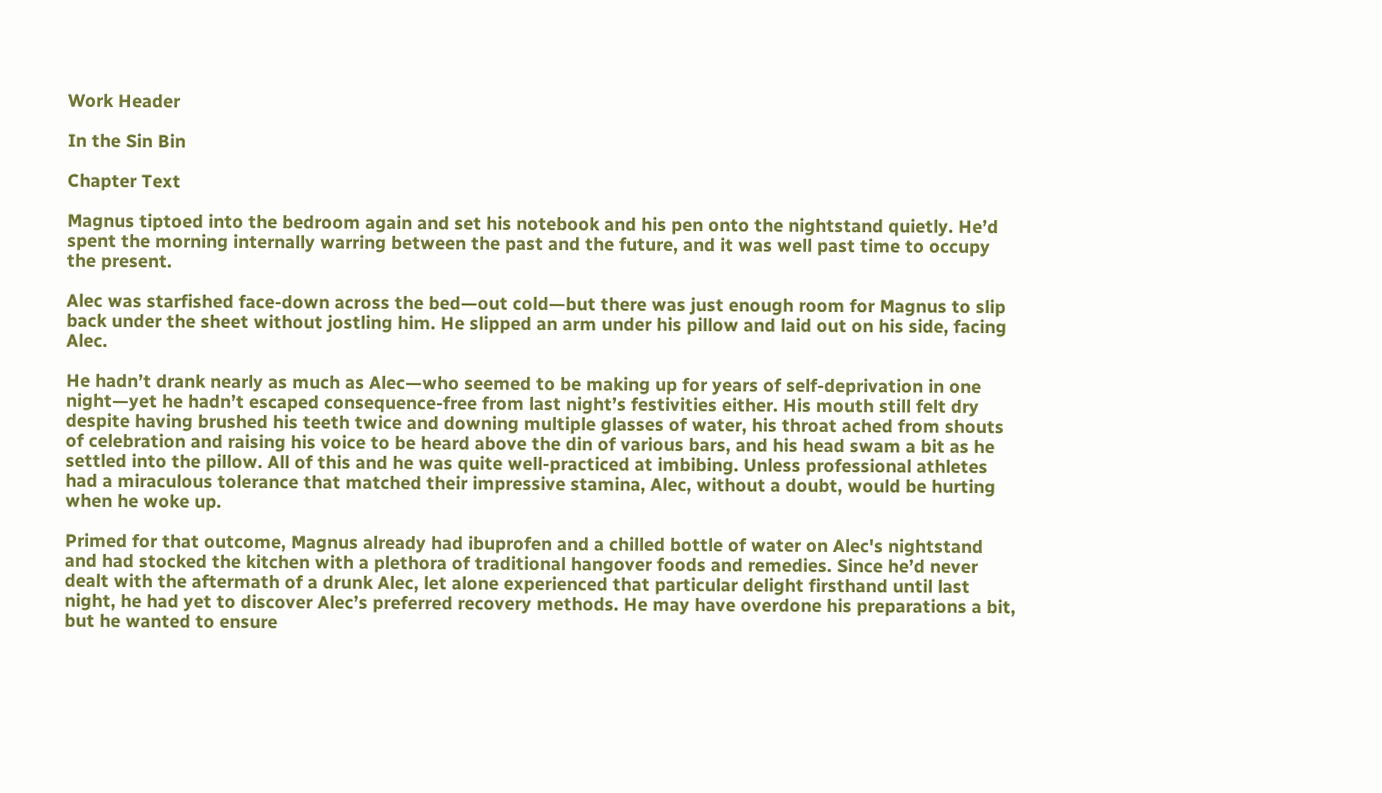Work Header

In the Sin Bin

Chapter Text

Magnus tiptoed into the bedroom again and set his notebook and his pen onto the nightstand quietly. He’d spent the morning internally warring between the past and the future, and it was well past time to occupy the present.

Alec was starfished face-down across the bed—out cold—but there was just enough room for Magnus to slip back under the sheet without jostling him. He slipped an arm under his pillow and laid out on his side, facing Alec.

He hadn’t drank nearly as much as Alec—who seemed to be making up for years of self-deprivation in one night—yet he hadn’t escaped consequence-free from last night’s festivities either. His mouth still felt dry despite having brushed his teeth twice and downing multiple glasses of water, his throat ached from shouts of celebration and raising his voice to be heard above the din of various bars, and his head swam a bit as he settled into the pillow. All of this and he was quite well-practiced at imbibing. Unless professional athletes had a miraculous tolerance that matched their impressive stamina, Alec, without a doubt, would be hurting when he woke up.

Primed for that outcome, Magnus already had ibuprofen and a chilled bottle of water on Alec's nightstand and had stocked the kitchen with a plethora of traditional hangover foods and remedies. Since he’d never dealt with the aftermath of a drunk Alec, let alone experienced that particular delight firsthand until last night, he had yet to discover Alec’s preferred recovery methods. He may have overdone his preparations a bit, but he wanted to ensure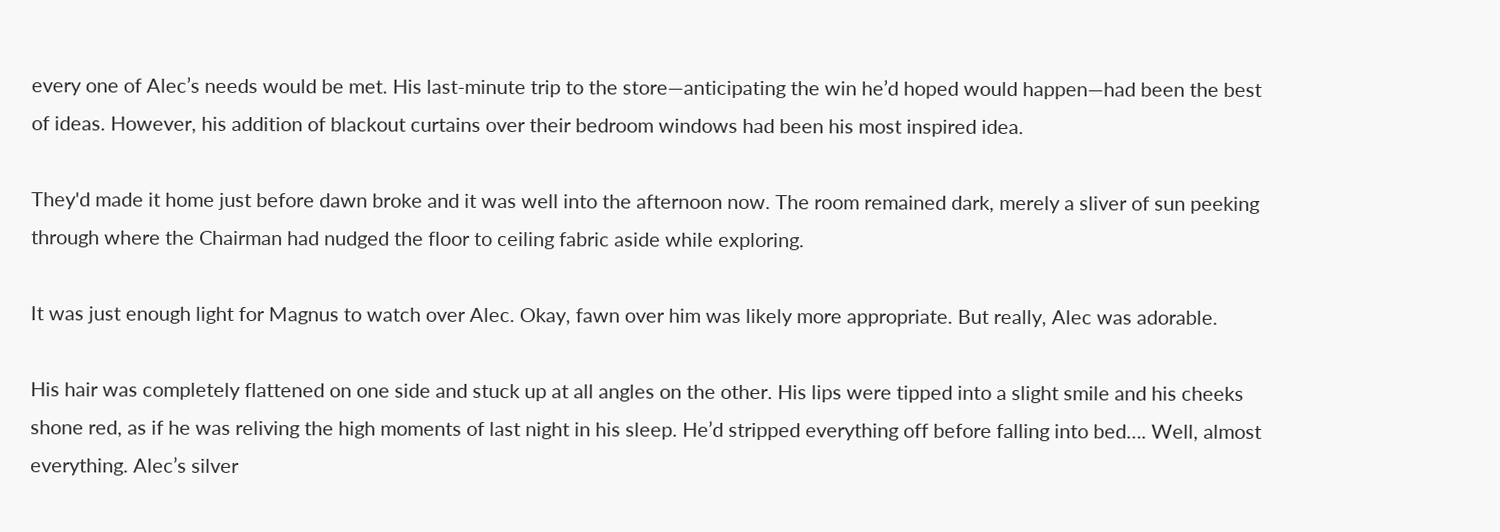every one of Alec’s needs would be met. His last-minute trip to the store—anticipating the win he’d hoped would happen—had been the best of ideas. However, his addition of blackout curtains over their bedroom windows had been his most inspired idea.

They'd made it home just before dawn broke and it was well into the afternoon now. The room remained dark, merely a sliver of sun peeking through where the Chairman had nudged the floor to ceiling fabric aside while exploring.

It was just enough light for Magnus to watch over Alec. Okay, fawn over him was likely more appropriate. But really, Alec was adorable.

His hair was completely flattened on one side and stuck up at all angles on the other. His lips were tipped into a slight smile and his cheeks shone red, as if he was reliving the high moments of last night in his sleep. He’d stripped everything off before falling into bed…. Well, almost everything. Alec’s silver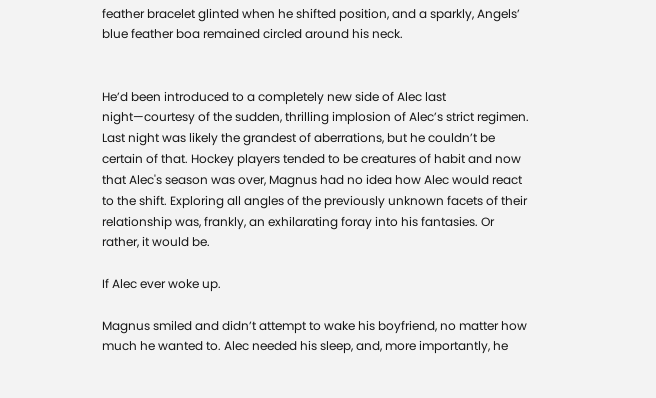feather bracelet glinted when he shifted position, and a sparkly, Angels’ blue feather boa remained circled around his neck.


He’d been introduced to a completely new side of Alec last night—courtesy of the sudden, thrilling implosion of Alec’s strict regimen. Last night was likely the grandest of aberrations, but he couldn’t be certain of that. Hockey players tended to be creatures of habit and now that Alec's season was over, Magnus had no idea how Alec would react to the shift. Exploring all angles of the previously unknown facets of their relationship was, frankly, an exhilarating foray into his fantasies. Or rather, it would be.

If Alec ever woke up.

Magnus smiled and didn’t attempt to wake his boyfriend, no matter how much he wanted to. Alec needed his sleep, and, more importantly, he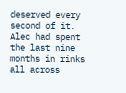deserved every second of it. Alec had spent the last nine months in rinks all across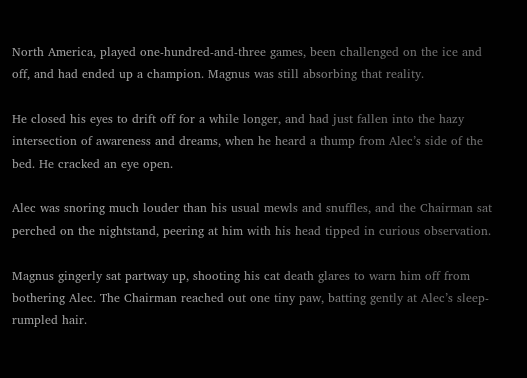North America, played one-hundred-and-three games, been challenged on the ice and off, and had ended up a champion. Magnus was still absorbing that reality.

He closed his eyes to drift off for a while longer, and had just fallen into the hazy intersection of awareness and dreams, when he heard a thump from Alec’s side of the bed. He cracked an eye open.

Alec was snoring much louder than his usual mewls and snuffles, and the Chairman sat perched on the nightstand, peering at him with his head tipped in curious observation.

Magnus gingerly sat partway up, shooting his cat death glares to warn him off from bothering Alec. The Chairman reached out one tiny paw, batting gently at Alec’s sleep-rumpled hair.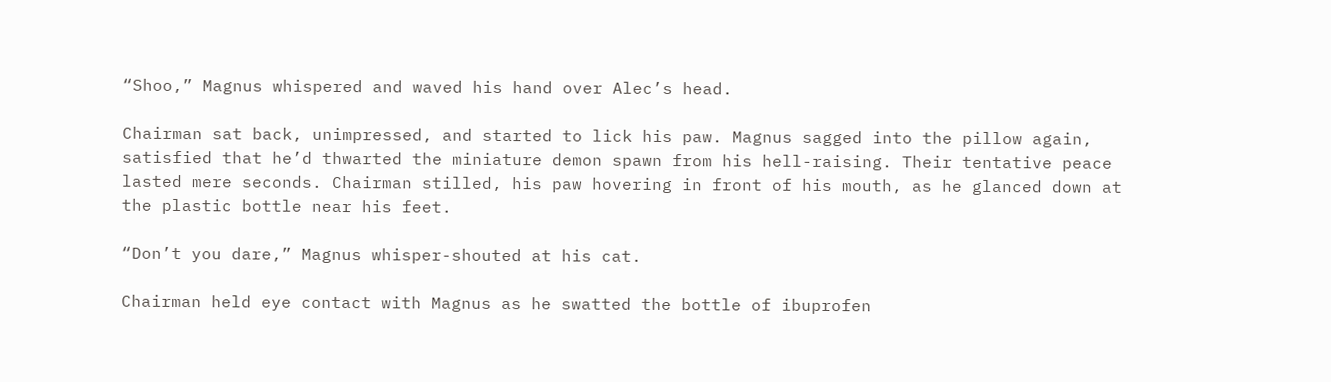“Shoo,” Magnus whispered and waved his hand over Alec’s head.

Chairman sat back, unimpressed, and started to lick his paw. Magnus sagged into the pillow again, satisfied that he’d thwarted the miniature demon spawn from his hell-raising. Their tentative peace lasted mere seconds. Chairman stilled, his paw hovering in front of his mouth, as he glanced down at the plastic bottle near his feet.

“Don’t you dare,” Magnus whisper-shouted at his cat.

Chairman held eye contact with Magnus as he swatted the bottle of ibuprofen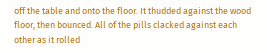off the table and onto the floor. It thudded against the wood floor, then bounced. All of the pills clacked against each other as it rolled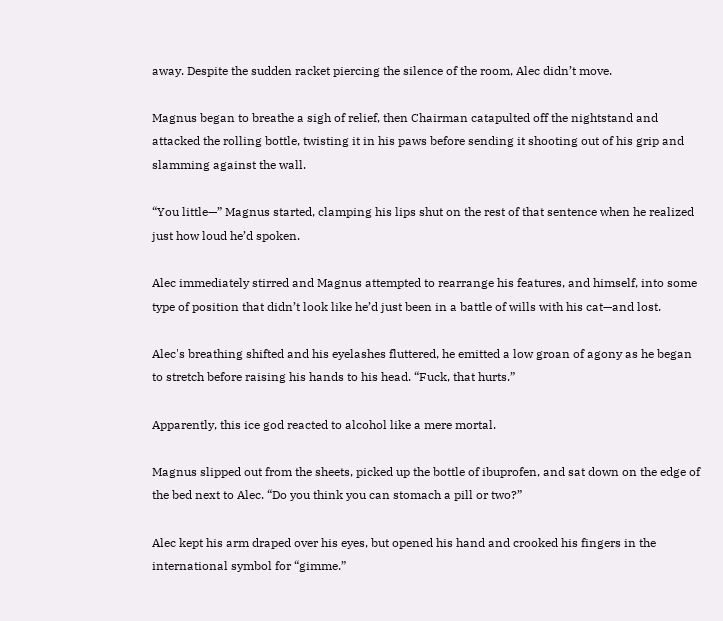away. Despite the sudden racket piercing the silence of the room, Alec didn’t move.

Magnus began to breathe a sigh of relief, then Chairman catapulted off the nightstand and attacked the rolling bottle, twisting it in his paws before sending it shooting out of his grip and slamming against the wall.

“You little—” Magnus started, clamping his lips shut on the rest of that sentence when he realized just how loud he’d spoken.

Alec immediately stirred and Magnus attempted to rearrange his features, and himself, into some type of position that didn’t look like he’d just been in a battle of wills with his cat—and lost.

Alec's breathing shifted and his eyelashes fluttered, he emitted a low groan of agony as he began to stretch before raising his hands to his head. “Fuck, that hurts.”

Apparently, this ice god reacted to alcohol like a mere mortal.

Magnus slipped out from the sheets, picked up the bottle of ibuprofen, and sat down on the edge of the bed next to Alec. “Do you think you can stomach a pill or two?”

Alec kept his arm draped over his eyes, but opened his hand and crooked his fingers in the international symbol for “gimme.”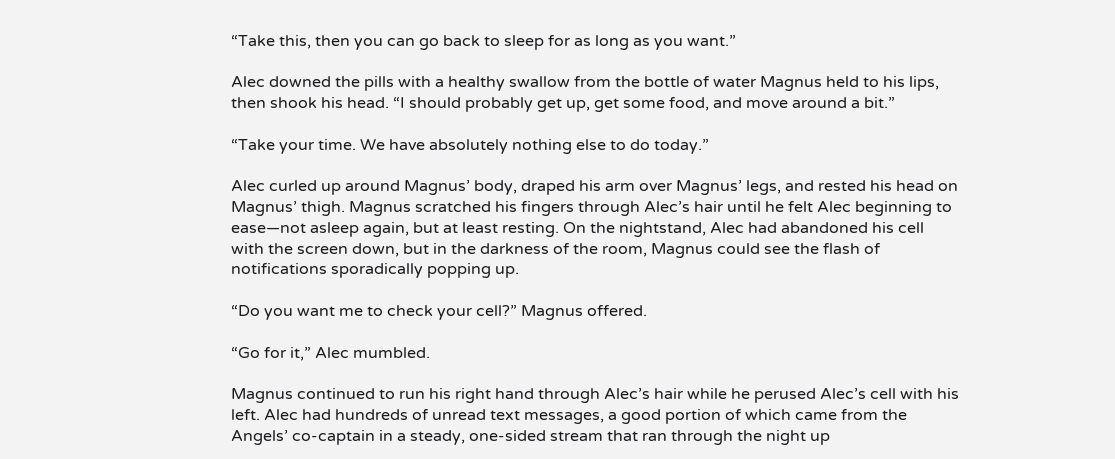“Take this, then you can go back to sleep for as long as you want.”

Alec downed the pills with a healthy swallow from the bottle of water Magnus held to his lips, then shook his head. “I should probably get up, get some food, and move around a bit.”

“Take your time. We have absolutely nothing else to do today.”

Alec curled up around Magnus’ body, draped his arm over Magnus’ legs, and rested his head on Magnus’ thigh. Magnus scratched his fingers through Alec’s hair until he felt Alec beginning to ease—not asleep again, but at least resting. On the nightstand, Alec had abandoned his cell with the screen down, but in the darkness of the room, Magnus could see the flash of notifications sporadically popping up.

“Do you want me to check your cell?” Magnus offered.

“Go for it,” Alec mumbled.

Magnus continued to run his right hand through Alec’s hair while he perused Alec’s cell with his left. Alec had hundreds of unread text messages, a good portion of which came from the Angels’ co-captain in a steady, one-sided stream that ran through the night up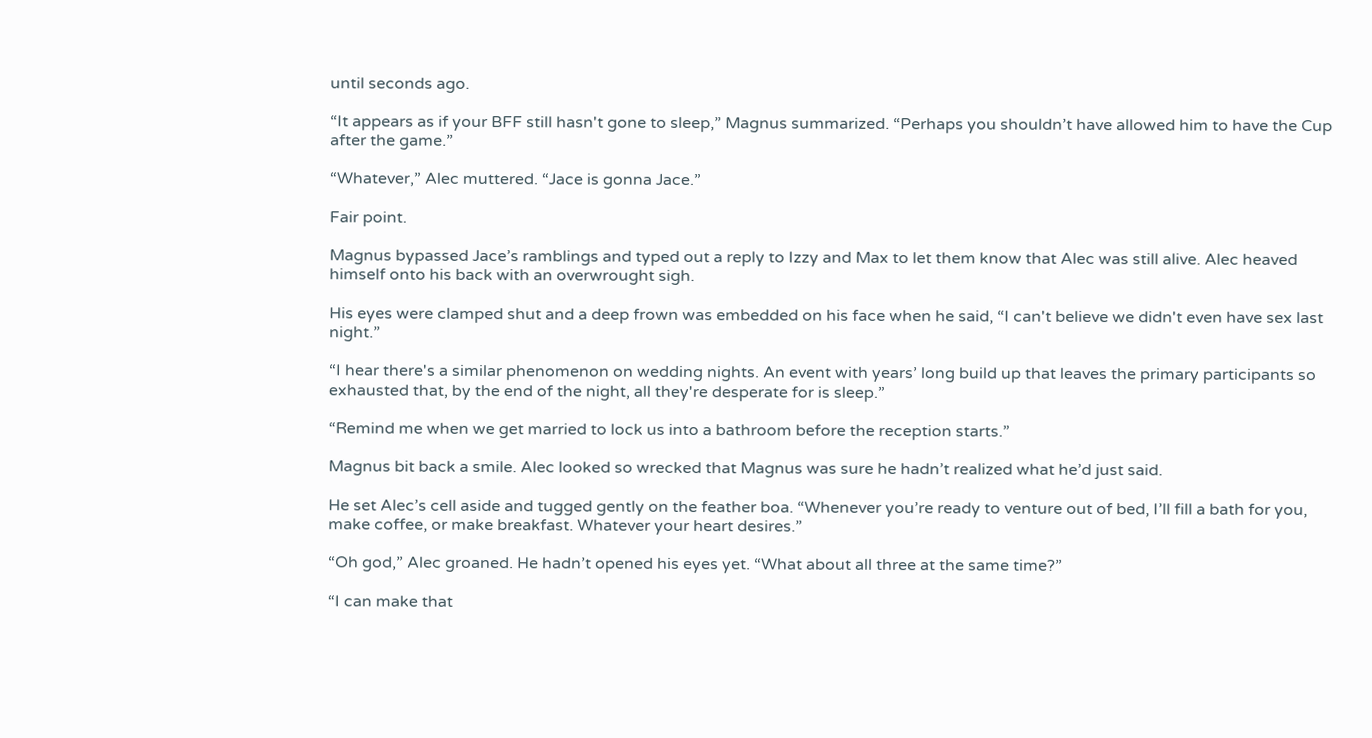until seconds ago.

“It appears as if your BFF still hasn't gone to sleep,” Magnus summarized. “Perhaps you shouldn’t have allowed him to have the Cup after the game.”

“Whatever,” Alec muttered. “Jace is gonna Jace.”

Fair point.

Magnus bypassed Jace’s ramblings and typed out a reply to Izzy and Max to let them know that Alec was still alive. Alec heaved himself onto his back with an overwrought sigh.

His eyes were clamped shut and a deep frown was embedded on his face when he said, “I can't believe we didn't even have sex last night.”

“I hear there's a similar phenomenon on wedding nights. An event with years’ long build up that leaves the primary participants so exhausted that, by the end of the night, all they're desperate for is sleep.”

“Remind me when we get married to lock us into a bathroom before the reception starts.”

Magnus bit back a smile. Alec looked so wrecked that Magnus was sure he hadn’t realized what he’d just said.

He set Alec’s cell aside and tugged gently on the feather boa. “Whenever you’re ready to venture out of bed, I’ll fill a bath for you, make coffee, or make breakfast. Whatever your heart desires.”

“Oh god,” Alec groaned. He hadn’t opened his eyes yet. “What about all three at the same time?”

“I can make that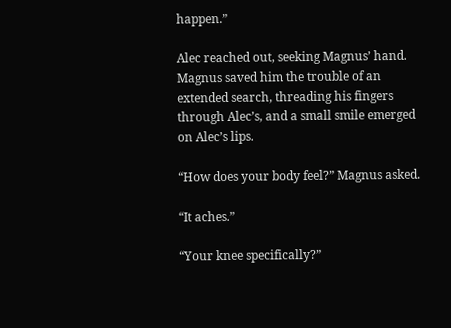happen.”

Alec reached out, seeking Magnus’ hand. Magnus saved him the trouble of an extended search, threading his fingers through Alec’s, and a small smile emerged on Alec’s lips.

“How does your body feel?” Magnus asked.

“It aches.”

“Your knee specifically?”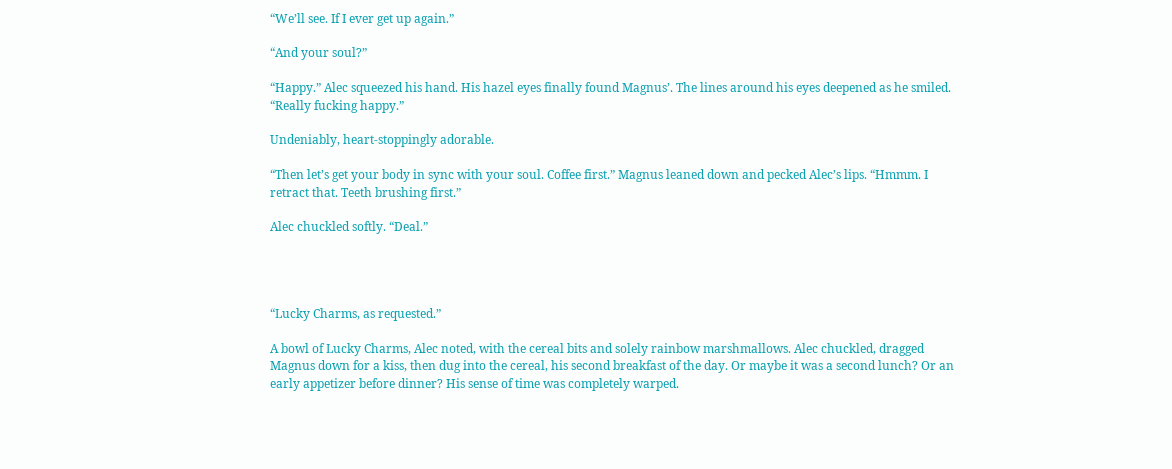“We’ll see. If I ever get up again.”

“And your soul?”

“Happy.” Alec squeezed his hand. His hazel eyes finally found Magnus’. The lines around his eyes deepened as he smiled. “Really fucking happy.”

Undeniably, heart-stoppingly adorable.

“Then let’s get your body in sync with your soul. Coffee first.” Magnus leaned down and pecked Alec’s lips. “Hmmm. I retract that. Teeth brushing first.”

Alec chuckled softly. “Deal.”




“Lucky Charms, as requested.”

A bowl of Lucky Charms, Alec noted, with the cereal bits and solely rainbow marshmallows. Alec chuckled, dragged Magnus down for a kiss, then dug into the cereal, his second breakfast of the day. Or maybe it was a second lunch? Or an early appetizer before dinner? His sense of time was completely warped.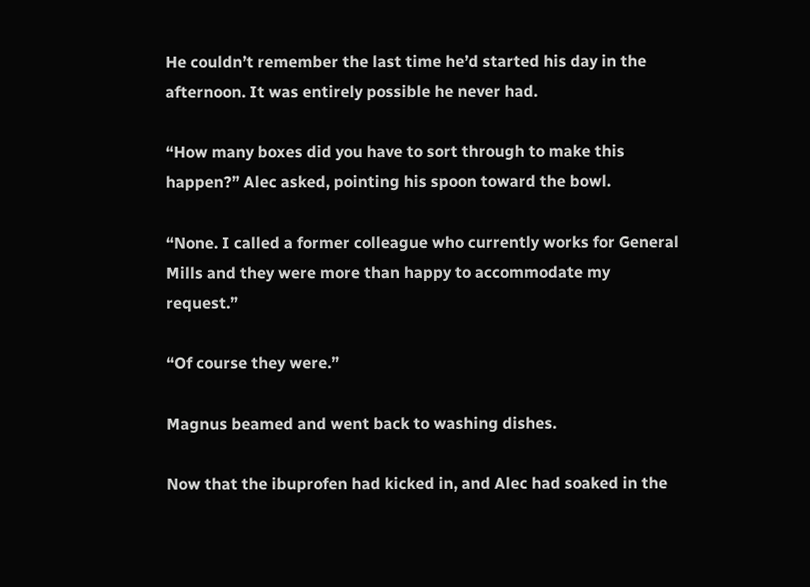He couldn’t remember the last time he’d started his day in the afternoon. It was entirely possible he never had.

“How many boxes did you have to sort through to make this happen?” Alec asked, pointing his spoon toward the bowl.

“None. I called a former colleague who currently works for General Mills and they were more than happy to accommodate my request.”

“Of course they were.”

Magnus beamed and went back to washing dishes.

Now that the ibuprofen had kicked in, and Alec had soaked in the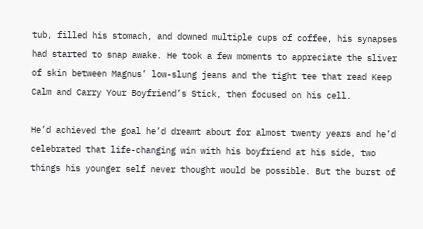tub, filled his stomach, and downed multiple cups of coffee, his synapses had started to snap awake. He took a few moments to appreciate the sliver of skin between Magnus’ low-slung jeans and the tight tee that read Keep Calm and Carry Your Boyfriend’s Stick, then focused on his cell.

He’d achieved the goal he’d dreamt about for almost twenty years and he’d celebrated that life-changing win with his boyfriend at his side, two things his younger self never thought would be possible. But the burst of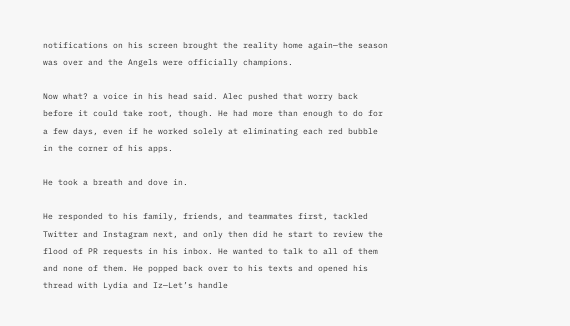notifications on his screen brought the reality home again—the season was over and the Angels were officially champions.

Now what? a voice in his head said. Alec pushed that worry back before it could take root, though. He had more than enough to do for a few days, even if he worked solely at eliminating each red bubble in the corner of his apps.

He took a breath and dove in.

He responded to his family, friends, and teammates first, tackled Twitter and Instagram next, and only then did he start to review the flood of PR requests in his inbox. He wanted to talk to all of them and none of them. He popped back over to his texts and opened his thread with Lydia and Iz—Let’s handle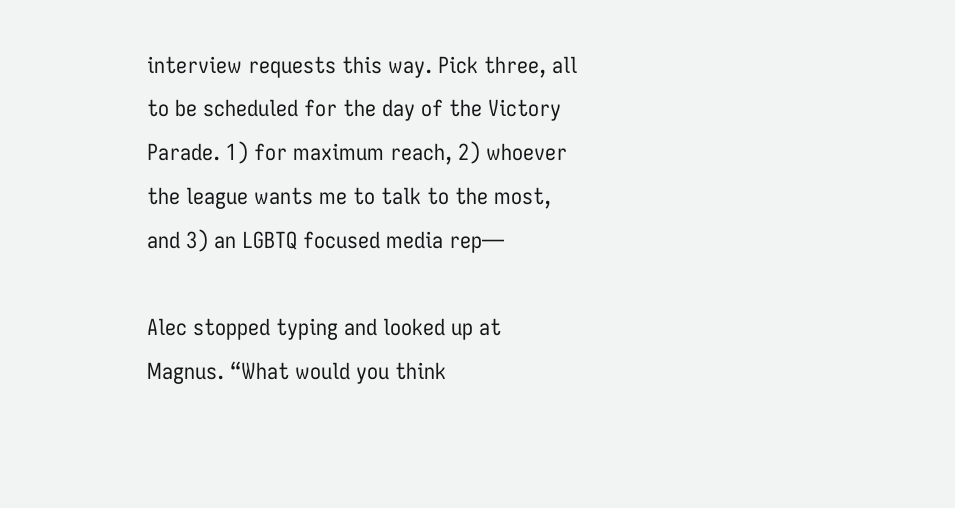interview requests this way. Pick three, all to be scheduled for the day of the Victory Parade. 1) for maximum reach, 2) whoever the league wants me to talk to the most, and 3) an LGBTQ focused media rep—

Alec stopped typing and looked up at Magnus. “What would you think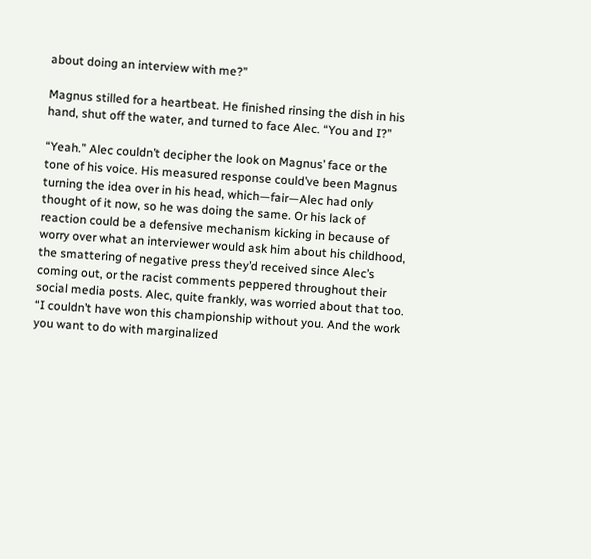about doing an interview with me?”

Magnus stilled for a heartbeat. He finished rinsing the dish in his hand, shut off the water, and turned to face Alec. “You and I?”

“Yeah.” Alec couldn’t decipher the look on Magnus’ face or the tone of his voice. His measured response could’ve been Magnus turning the idea over in his head, which—fair—Alec had only thought of it now, so he was doing the same. Or his lack of reaction could be a defensive mechanism kicking in because of worry over what an interviewer would ask him about his childhood, the smattering of negative press they’d received since Alec’s coming out, or the racist comments peppered throughout their social media posts. Alec, quite frankly, was worried about that too. “I couldn’t have won this championship without you. And the work you want to do with marginalized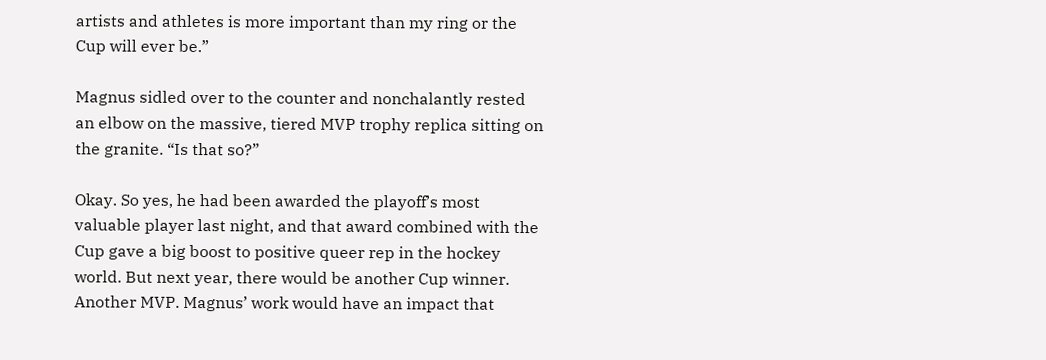artists and athletes is more important than my ring or the Cup will ever be.”

Magnus sidled over to the counter and nonchalantly rested an elbow on the massive, tiered MVP trophy replica sitting on the granite. “Is that so?”

Okay. So yes, he had been awarded the playoff’s most valuable player last night, and that award combined with the Cup gave a big boost to positive queer rep in the hockey world. But next year, there would be another Cup winner. Another MVP. Magnus’ work would have an impact that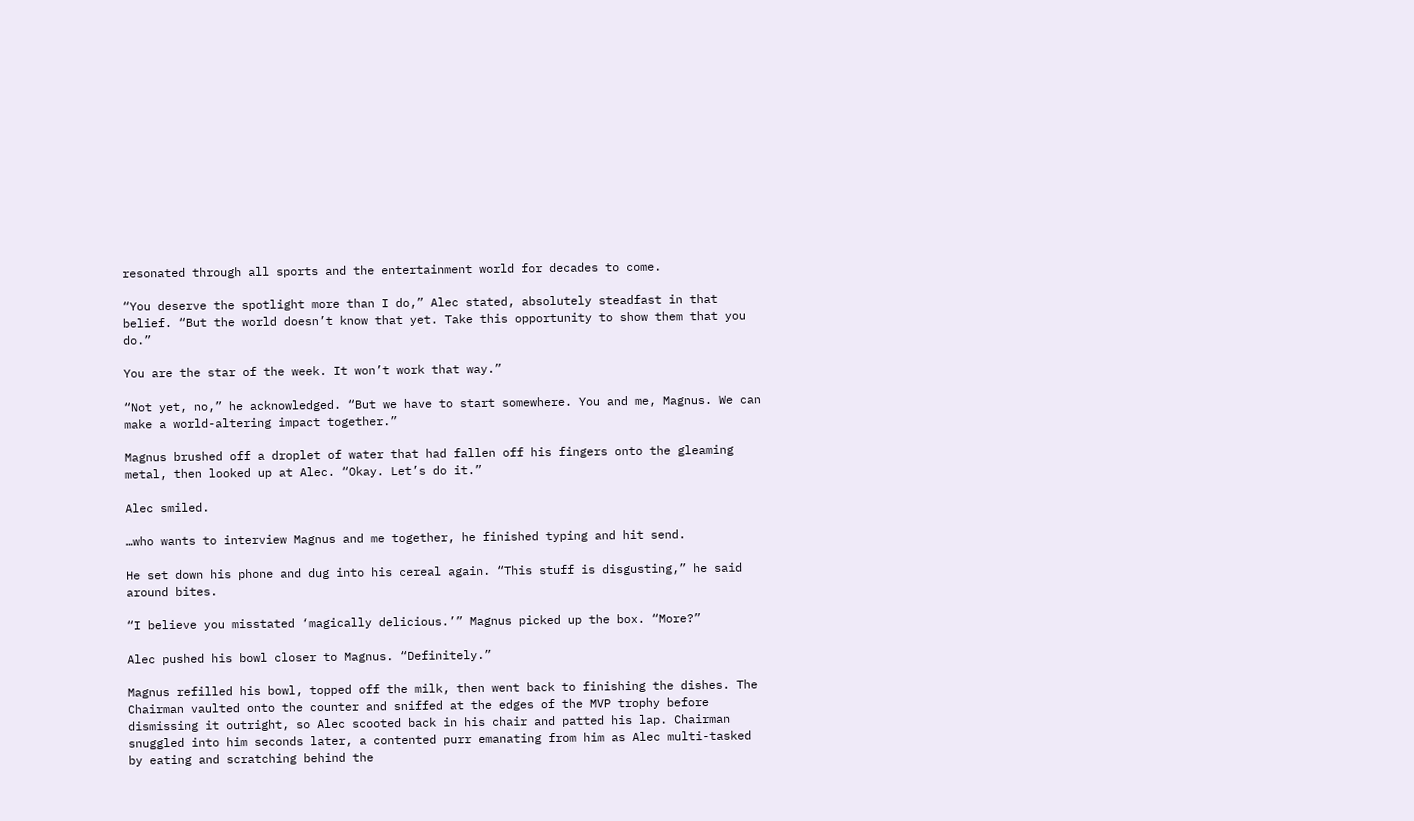resonated through all sports and the entertainment world for decades to come.

“You deserve the spotlight more than I do,” Alec stated, absolutely steadfast in that belief. “But the world doesn’t know that yet. Take this opportunity to show them that you do.”

You are the star of the week. It won’t work that way.”

“Not yet, no,” he acknowledged. “But we have to start somewhere. You and me, Magnus. We can make a world-altering impact together.”

Magnus brushed off a droplet of water that had fallen off his fingers onto the gleaming metal, then looked up at Alec. “Okay. Let’s do it.”

Alec smiled.

…who wants to interview Magnus and me together, he finished typing and hit send.

He set down his phone and dug into his cereal again. “This stuff is disgusting,” he said around bites.

“I believe you misstated ‘magically delicious.’” Magnus picked up the box. “More?”

Alec pushed his bowl closer to Magnus. “Definitely.”

Magnus refilled his bowl, topped off the milk, then went back to finishing the dishes. The Chairman vaulted onto the counter and sniffed at the edges of the MVP trophy before dismissing it outright, so Alec scooted back in his chair and patted his lap. Chairman snuggled into him seconds later, a contented purr emanating from him as Alec multi-tasked by eating and scratching behind the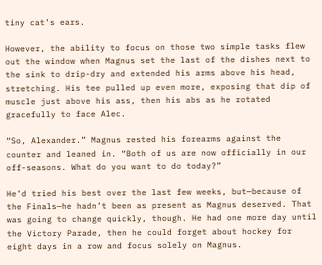tiny cat’s ears.

However, the ability to focus on those two simple tasks flew out the window when Magnus set the last of the dishes next to the sink to drip-dry and extended his arms above his head, stretching. His tee pulled up even more, exposing that dip of muscle just above his ass, then his abs as he rotated gracefully to face Alec.

“So, Alexander.” Magnus rested his forearms against the counter and leaned in. “Both of us are now officially in our off-seasons. What do you want to do today?”

He’d tried his best over the last few weeks, but—because of the Finals—he hadn’t been as present as Magnus deserved. That was going to change quickly, though. He had one more day until the Victory Parade, then he could forget about hockey for eight days in a row and focus solely on Magnus.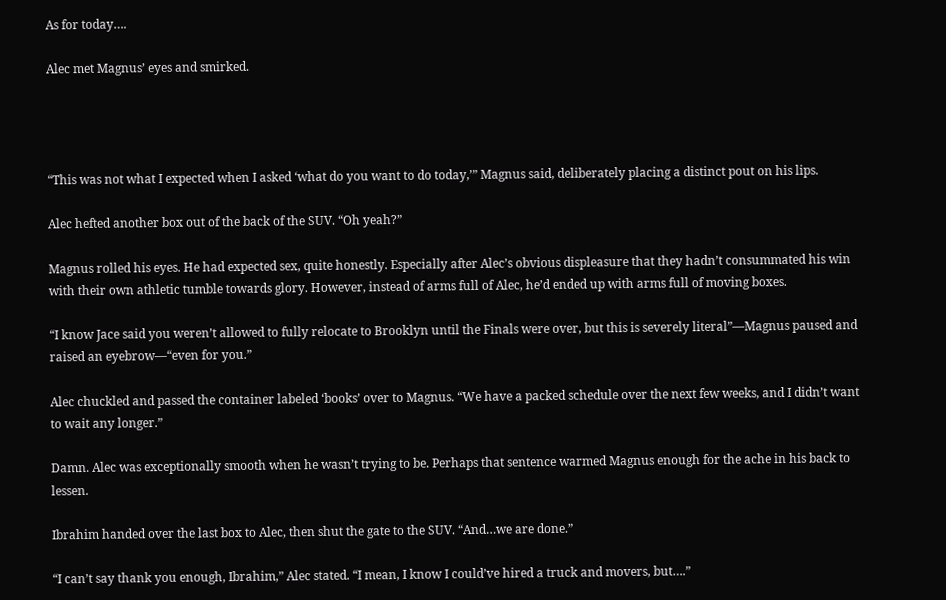As for today….

Alec met Magnus’ eyes and smirked.




“This was not what I expected when I asked ‘what do you want to do today,’” Magnus said, deliberately placing a distinct pout on his lips.

Alec hefted another box out of the back of the SUV. “Oh yeah?”

Magnus rolled his eyes. He had expected sex, quite honestly. Especially after Alec’s obvious displeasure that they hadn’t consummated his win with their own athletic tumble towards glory. However, instead of arms full of Alec, he’d ended up with arms full of moving boxes.

“I know Jace said you weren’t allowed to fully relocate to Brooklyn until the Finals were over, but this is severely literal”—Magnus paused and raised an eyebrow—“even for you.”

Alec chuckled and passed the container labeled ‘books’ over to Magnus. “We have a packed schedule over the next few weeks, and I didn’t want to wait any longer.”

Damn. Alec was exceptionally smooth when he wasn’t trying to be. Perhaps that sentence warmed Magnus enough for the ache in his back to lessen.

Ibrahim handed over the last box to Alec, then shut the gate to the SUV. “And…we are done.”

“I can’t say thank you enough, Ibrahim,” Alec stated. “I mean, I know I could’ve hired a truck and movers, but….”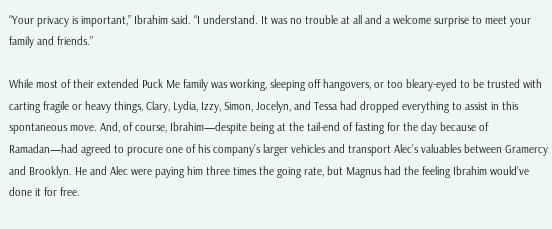“Your privacy is important,” Ibrahim said. “I understand. It was no trouble at all and a welcome surprise to meet your family and friends.”

While most of their extended Puck Me family was working, sleeping off hangovers, or too bleary-eyed to be trusted with carting fragile or heavy things, Clary, Lydia, Izzy, Simon, Jocelyn, and Tessa had dropped everything to assist in this spontaneous move. And, of course, Ibrahim—despite being at the tail-end of fasting for the day because of Ramadan—had agreed to procure one of his company’s larger vehicles and transport Alec’s valuables between Gramercy and Brooklyn. He and Alec were paying him three times the going rate, but Magnus had the feeling Ibrahim would’ve done it for free.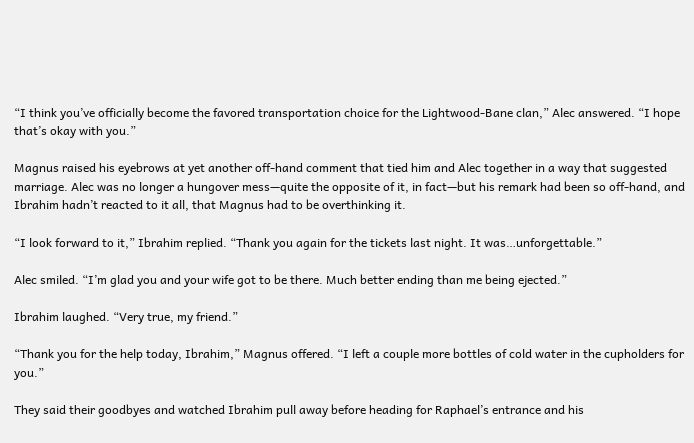“I think you’ve officially become the favored transportation choice for the Lightwood-Bane clan,” Alec answered. “I hope that’s okay with you.”

Magnus raised his eyebrows at yet another off-hand comment that tied him and Alec together in a way that suggested marriage. Alec was no longer a hungover mess—quite the opposite of it, in fact—but his remark had been so off-hand, and Ibrahim hadn’t reacted to it all, that Magnus had to be overthinking it.

“I look forward to it,” Ibrahim replied. “Thank you again for the tickets last night. It was…unforgettable.”

Alec smiled. “I’m glad you and your wife got to be there. Much better ending than me being ejected.”

Ibrahim laughed. “Very true, my friend.”

“Thank you for the help today, Ibrahim,” Magnus offered. “I left a couple more bottles of cold water in the cupholders for you.”

They said their goodbyes and watched Ibrahim pull away before heading for Raphael’s entrance and his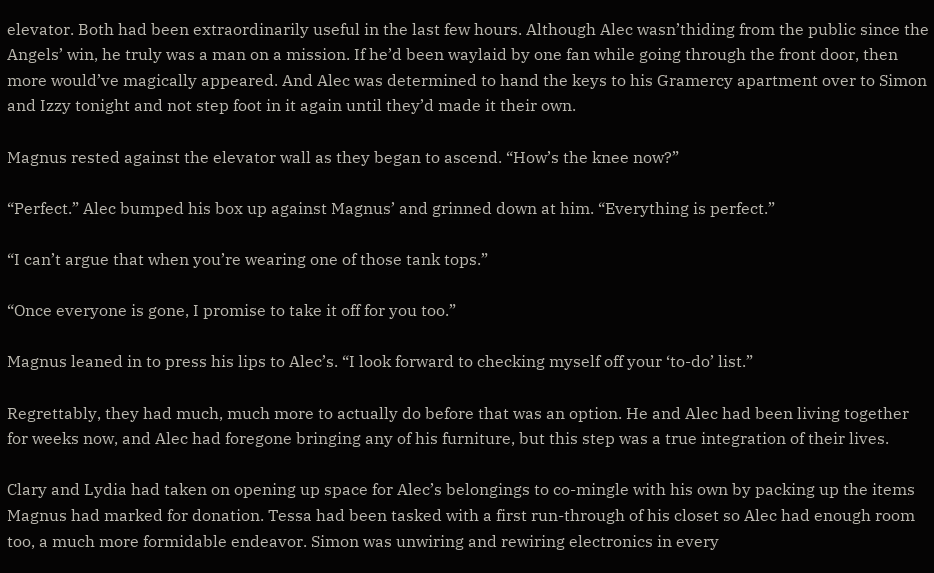elevator. Both had been extraordinarily useful in the last few hours. Although Alec wasn’thiding from the public since the Angels’ win, he truly was a man on a mission. If he’d been waylaid by one fan while going through the front door, then more would’ve magically appeared. And Alec was determined to hand the keys to his Gramercy apartment over to Simon and Izzy tonight and not step foot in it again until they’d made it their own.

Magnus rested against the elevator wall as they began to ascend. “How’s the knee now?”

“Perfect.” Alec bumped his box up against Magnus’ and grinned down at him. “Everything is perfect.”

“I can’t argue that when you’re wearing one of those tank tops.”

“Once everyone is gone, I promise to take it off for you too.”

Magnus leaned in to press his lips to Alec’s. “I look forward to checking myself off your ‘to-do’ list.”

Regrettably, they had much, much more to actually do before that was an option. He and Alec had been living together for weeks now, and Alec had foregone bringing any of his furniture, but this step was a true integration of their lives.

Clary and Lydia had taken on opening up space for Alec’s belongings to co-mingle with his own by packing up the items Magnus had marked for donation. Tessa had been tasked with a first run-through of his closet so Alec had enough room too, a much more formidable endeavor. Simon was unwiring and rewiring electronics in every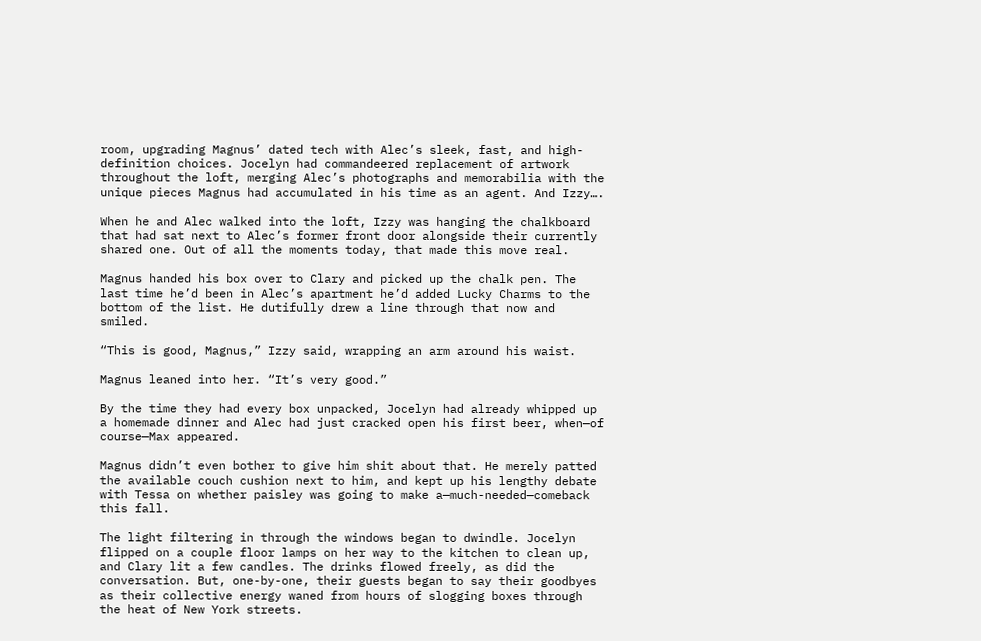room, upgrading Magnus’ dated tech with Alec’s sleek, fast, and high-definition choices. Jocelyn had commandeered replacement of artwork throughout the loft, merging Alec’s photographs and memorabilia with the unique pieces Magnus had accumulated in his time as an agent. And Izzy….

When he and Alec walked into the loft, Izzy was hanging the chalkboard that had sat next to Alec’s former front door alongside their currently shared one. Out of all the moments today, that made this move real.

Magnus handed his box over to Clary and picked up the chalk pen. The last time he’d been in Alec’s apartment he’d added Lucky Charms to the bottom of the list. He dutifully drew a line through that now and smiled.

“This is good, Magnus,” Izzy said, wrapping an arm around his waist.

Magnus leaned into her. “It’s very good.”

By the time they had every box unpacked, Jocelyn had already whipped up a homemade dinner and Alec had just cracked open his first beer, when—of course—Max appeared.

Magnus didn’t even bother to give him shit about that. He merely patted the available couch cushion next to him, and kept up his lengthy debate with Tessa on whether paisley was going to make a—much-needed—comeback this fall.

The light filtering in through the windows began to dwindle. Jocelyn flipped on a couple floor lamps on her way to the kitchen to clean up, and Clary lit a few candles. The drinks flowed freely, as did the conversation. But, one-by-one, their guests began to say their goodbyes as their collective energy waned from hours of slogging boxes through the heat of New York streets.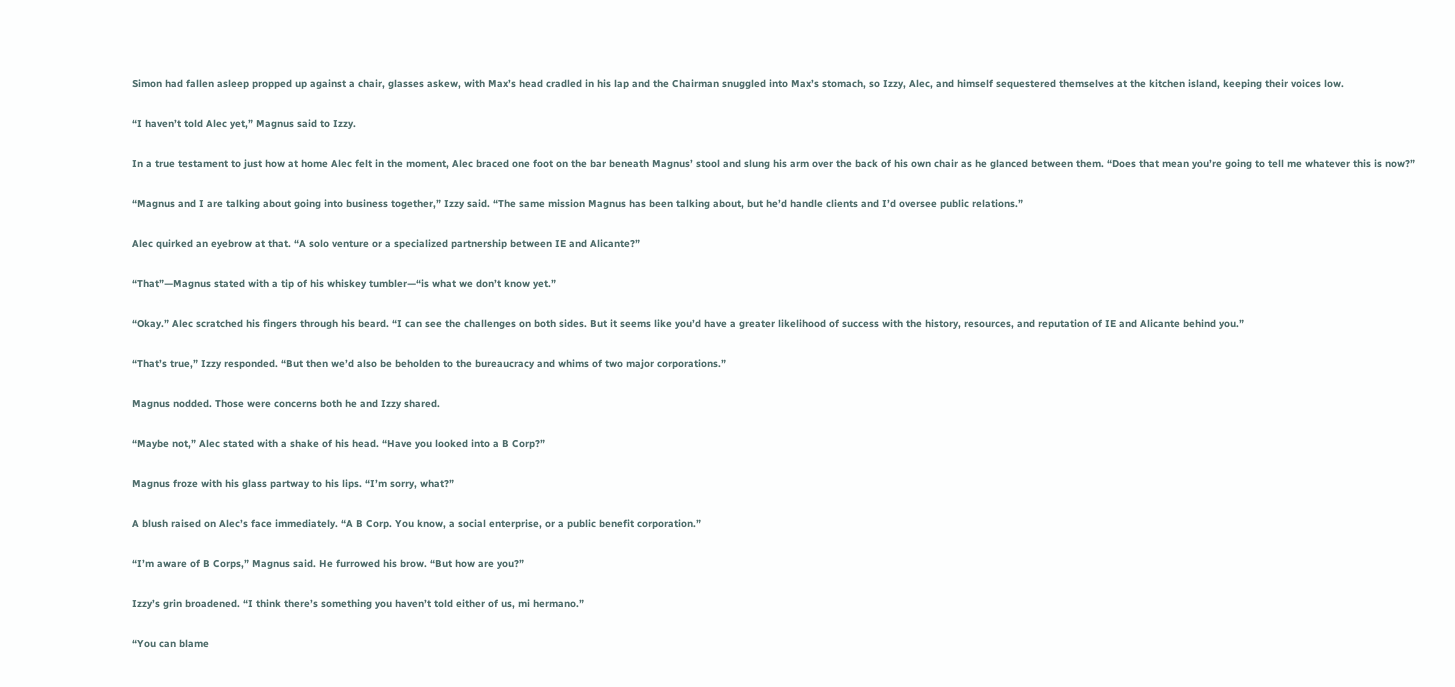Simon had fallen asleep propped up against a chair, glasses askew, with Max’s head cradled in his lap and the Chairman snuggled into Max’s stomach, so Izzy, Alec, and himself sequestered themselves at the kitchen island, keeping their voices low.

“I haven’t told Alec yet,” Magnus said to Izzy.

In a true testament to just how at home Alec felt in the moment, Alec braced one foot on the bar beneath Magnus’ stool and slung his arm over the back of his own chair as he glanced between them. “Does that mean you’re going to tell me whatever this is now?”

“Magnus and I are talking about going into business together,” Izzy said. “The same mission Magnus has been talking about, but he’d handle clients and I’d oversee public relations.”

Alec quirked an eyebrow at that. “A solo venture or a specialized partnership between IE and Alicante?”

“That”—Magnus stated with a tip of his whiskey tumbler—“is what we don’t know yet.”

“Okay.” Alec scratched his fingers through his beard. “I can see the challenges on both sides. But it seems like you’d have a greater likelihood of success with the history, resources, and reputation of IE and Alicante behind you.”

“That’s true,” Izzy responded. “But then we’d also be beholden to the bureaucracy and whims of two major corporations.”

Magnus nodded. Those were concerns both he and Izzy shared.

“Maybe not,” Alec stated with a shake of his head. “Have you looked into a B Corp?”

Magnus froze with his glass partway to his lips. “I’m sorry, what?”

A blush raised on Alec’s face immediately. “A B Corp. You know, a social enterprise, or a public benefit corporation.”

“I’m aware of B Corps,” Magnus said. He furrowed his brow. “But how are you?”

Izzy’s grin broadened. “I think there’s something you haven’t told either of us, mi hermano.”

“You can blame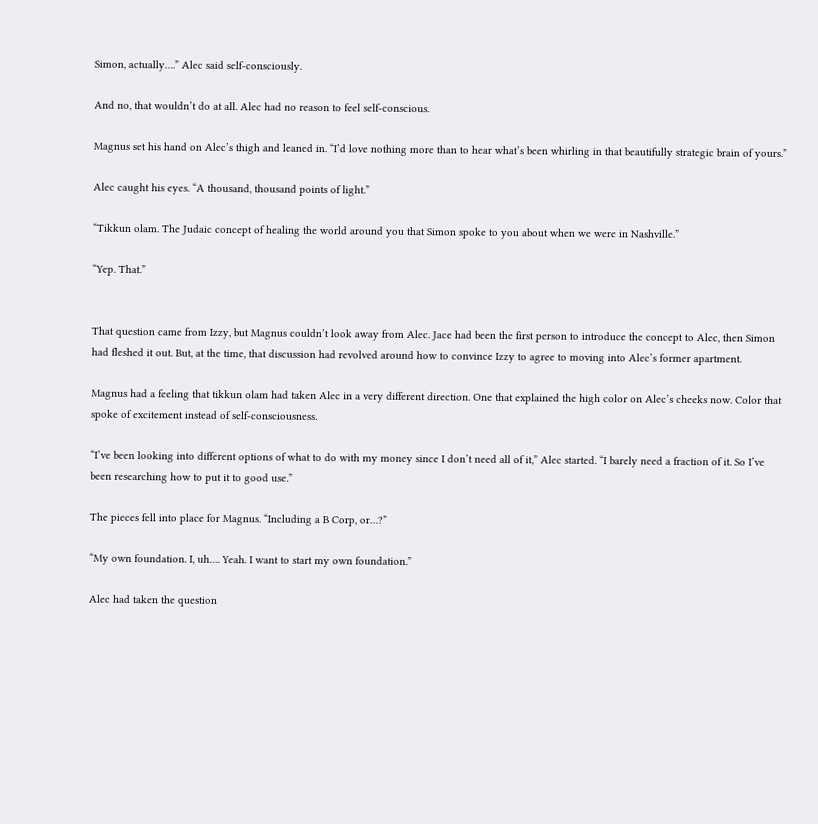Simon, actually….” Alec said self-consciously.

And no, that wouldn’t do at all. Alec had no reason to feel self-conscious.

Magnus set his hand on Alec’s thigh and leaned in. “I’d love nothing more than to hear what’s been whirling in that beautifully strategic brain of yours.”

Alec caught his eyes. “A thousand, thousand points of light.”

“Tikkun olam. The Judaic concept of healing the world around you that Simon spoke to you about when we were in Nashville.”

“Yep. That.”


That question came from Izzy, but Magnus couldn’t look away from Alec. Jace had been the first person to introduce the concept to Alec, then Simon had fleshed it out. But, at the time, that discussion had revolved around how to convince Izzy to agree to moving into Alec’s former apartment.

Magnus had a feeling that tikkun olam had taken Alec in a very different direction. One that explained the high color on Alec’s cheeks now. Color that spoke of excitement instead of self-consciousness.

“I’ve been looking into different options of what to do with my money since I don’t need all of it,” Alec started. “I barely need a fraction of it. So I’ve been researching how to put it to good use.”

The pieces fell into place for Magnus. “Including a B Corp, or…?”

“My own foundation. I, uh…. Yeah. I want to start my own foundation.”

Alec had taken the question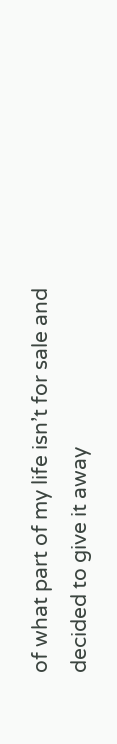of what part of my life isn’t for sale and decided to give it away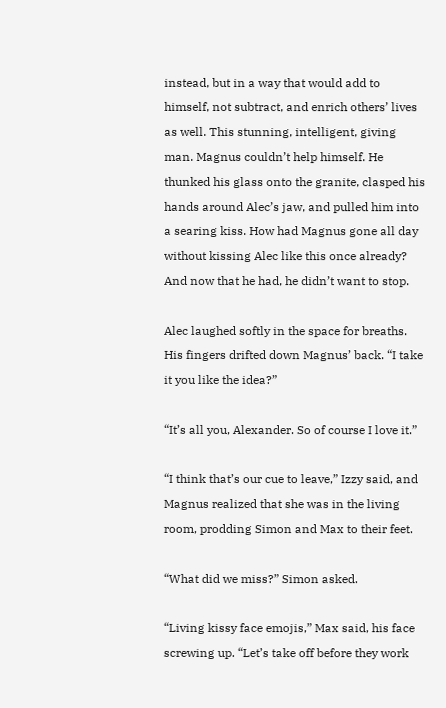instead, but in a way that would add to himself, not subtract, and enrich others’ lives as well. This stunning, intelligent, giving man. Magnus couldn’t help himself. He thunked his glass onto the granite, clasped his hands around Alec’s jaw, and pulled him into a searing kiss. How had Magnus gone all day without kissing Alec like this once already? And now that he had, he didn’t want to stop.

Alec laughed softly in the space for breaths. His fingers drifted down Magnus’ back. “I take it you like the idea?”

“It’s all you, Alexander. So of course I love it.”

“I think that’s our cue to leave,” Izzy said, and Magnus realized that she was in the living room, prodding Simon and Max to their feet.

“What did we miss?” Simon asked.

“Living kissy face emojis,” Max said, his face screwing up. “Let’s take off before they work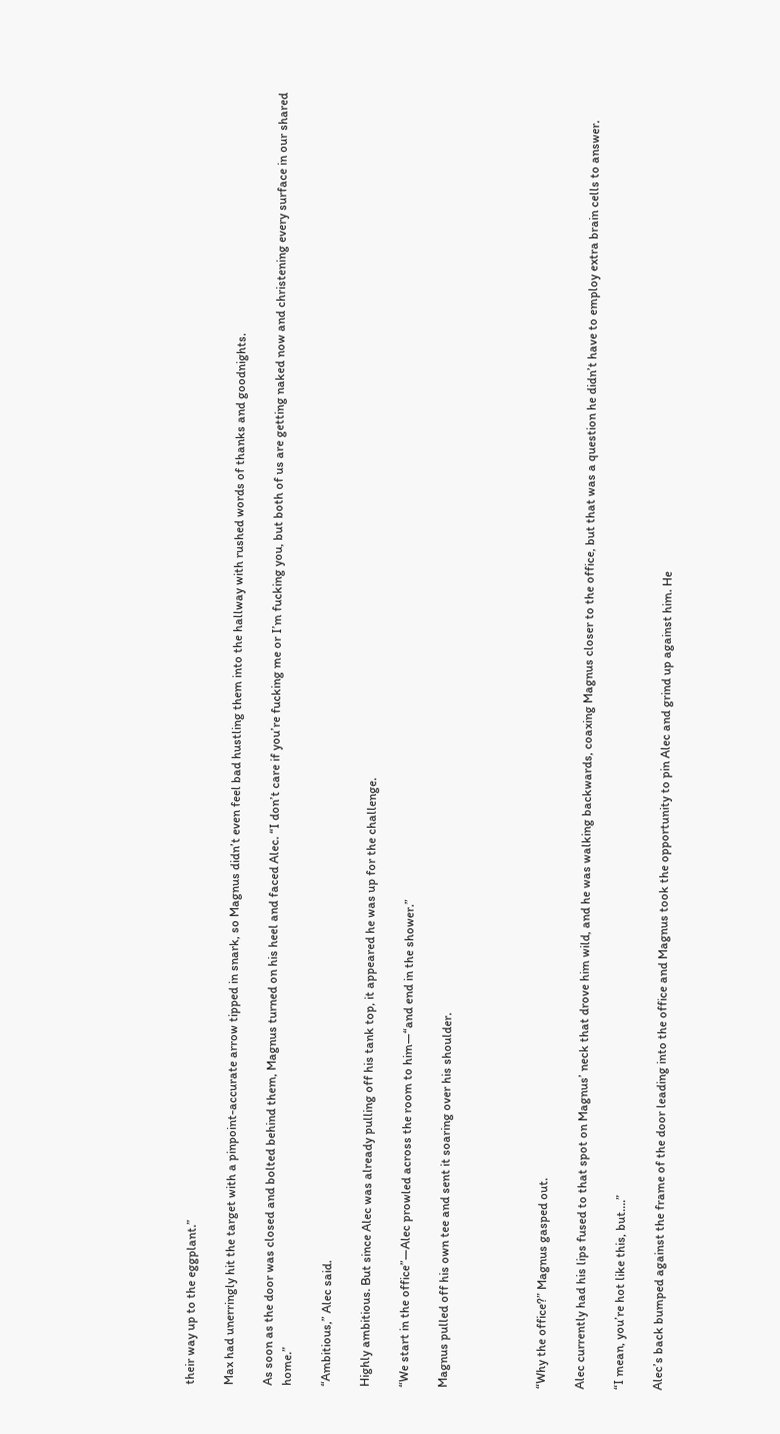their way up to the eggplant.”

Max had unerringly hit the target with a pinpoint-accurate arrow tipped in snark, so Magnus didn’t even feel bad hustling them into the hallway with rushed words of thanks and goodnights.

As soon as the door was closed and bolted behind them, Magnus turned on his heel and faced Alec. “I don’t care if you’re fucking me or I’m fucking you, but both of us are getting naked now and christening every surface in our shared home.”

“Ambitious,” Alec said.

Highly ambitious. But since Alec was already pulling off his tank top, it appeared he was up for the challenge.

“We start in the office”—Alec prowled across the room to him—“and end in the shower.”

Magnus pulled off his own tee and sent it soaring over his shoulder.




“Why the office?” Magnus gasped out.

Alec currently had his lips fused to that spot on Magnus’ neck that drove him wild, and he was walking backwards, coaxing Magnus closer to the office, but that was a question he didn’t have to employ extra brain cells to answer.

“I mean, you’re hot like this, but….”

Alec’s back bumped against the frame of the door leading into the office and Magnus took the opportunity to pin Alec and grind up against him. He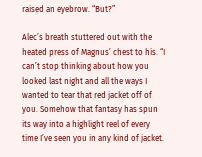raised an eyebrow. “But?”

Alec’s breath stuttered out with the heated press of Magnus’ chest to his. “I can’t stop thinking about how you looked last night and all the ways I wanted to tear that red jacket off of you. Somehow that fantasy has spun its way into a highlight reel of every time I’ve seen you in any kind of jacket.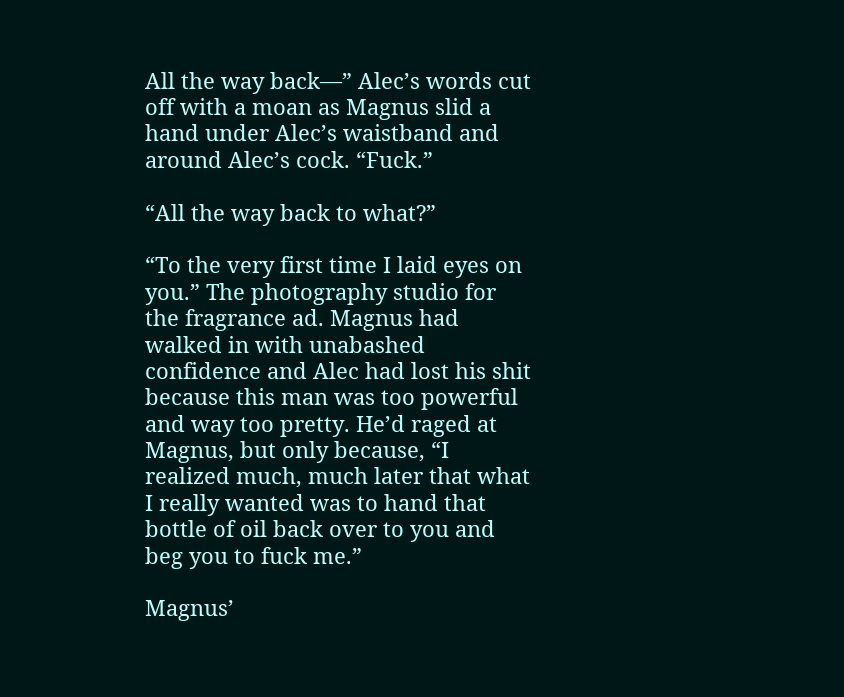All the way back—” Alec’s words cut off with a moan as Magnus slid a hand under Alec’s waistband and around Alec’s cock. “Fuck.”

“All the way back to what?”

“To the very first time I laid eyes on you.” The photography studio for the fragrance ad. Magnus had walked in with unabashed confidence and Alec had lost his shit because this man was too powerful and way too pretty. He’d raged at Magnus, but only because, “I realized much, much later that what I really wanted was to hand that bottle of oil back over to you and beg you to fuck me.”

Magnus’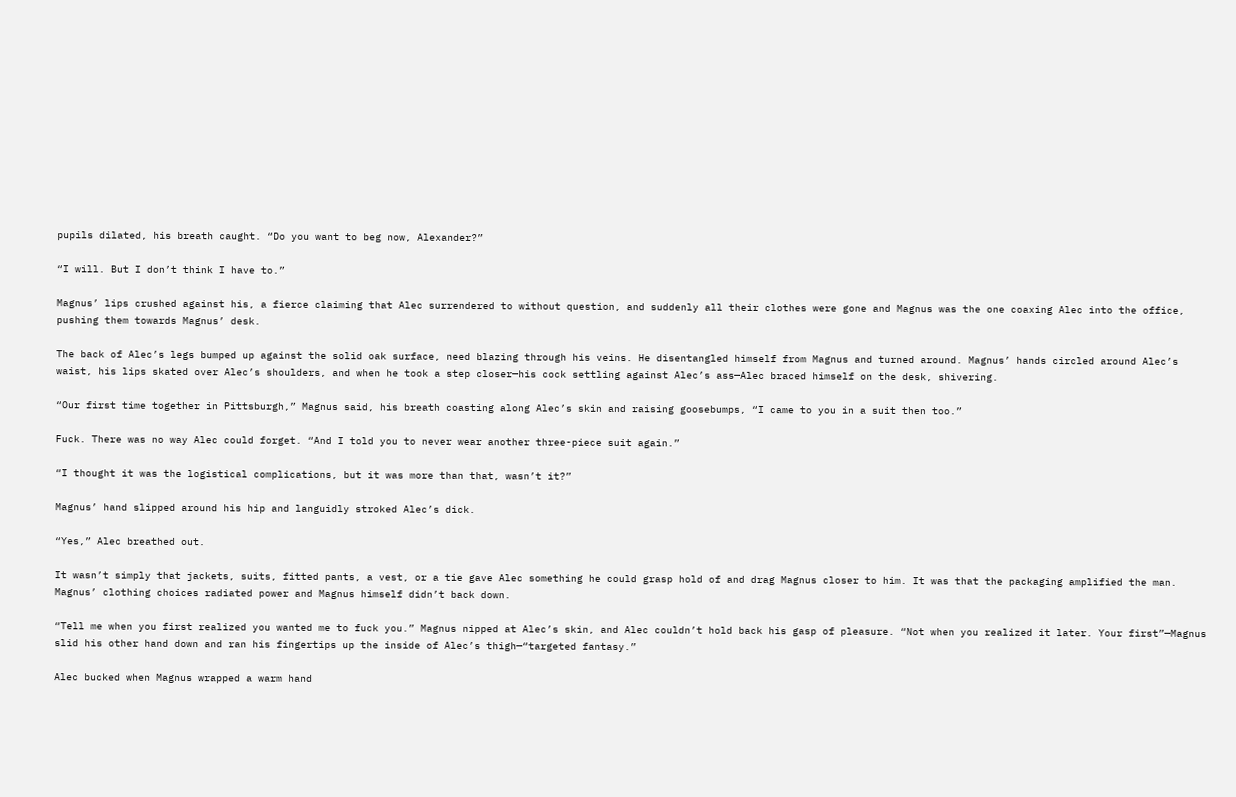pupils dilated, his breath caught. “Do you want to beg now, Alexander?”

“I will. But I don’t think I have to.”

Magnus’ lips crushed against his, a fierce claiming that Alec surrendered to without question, and suddenly all their clothes were gone and Magnus was the one coaxing Alec into the office, pushing them towards Magnus’ desk.

The back of Alec’s legs bumped up against the solid oak surface, need blazing through his veins. He disentangled himself from Magnus and turned around. Magnus’ hands circled around Alec’s waist, his lips skated over Alec’s shoulders, and when he took a step closer—his cock settling against Alec’s ass—Alec braced himself on the desk, shivering.

“Our first time together in Pittsburgh,” Magnus said, his breath coasting along Alec’s skin and raising goosebumps, “I came to you in a suit then too.”

Fuck. There was no way Alec could forget. “And I told you to never wear another three-piece suit again.”

“I thought it was the logistical complications, but it was more than that, wasn’t it?”

Magnus’ hand slipped around his hip and languidly stroked Alec’s dick.

“Yes,” Alec breathed out.

It wasn’t simply that jackets, suits, fitted pants, a vest, or a tie gave Alec something he could grasp hold of and drag Magnus closer to him. It was that the packaging amplified the man. Magnus’ clothing choices radiated power and Magnus himself didn’t back down.

“Tell me when you first realized you wanted me to fuck you.” Magnus nipped at Alec’s skin, and Alec couldn’t hold back his gasp of pleasure. “Not when you realized it later. Your first”—Magnus slid his other hand down and ran his fingertips up the inside of Alec’s thigh—“targeted fantasy.”

Alec bucked when Magnus wrapped a warm hand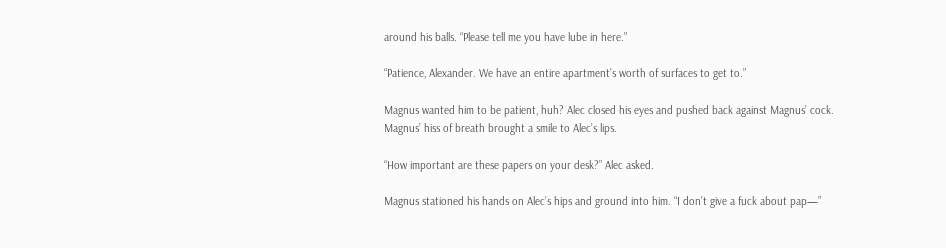around his balls. “Please tell me you have lube in here.”

“Patience, Alexander. We have an entire apartment’s worth of surfaces to get to.”

Magnus wanted him to be patient, huh? Alec closed his eyes and pushed back against Magnus’ cock. Magnus’ hiss of breath brought a smile to Alec’s lips.

“How important are these papers on your desk?” Alec asked.

Magnus stationed his hands on Alec’s hips and ground into him. “I don’t give a fuck about pap—”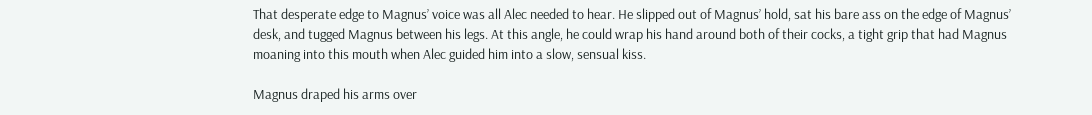That desperate edge to Magnus’ voice was all Alec needed to hear. He slipped out of Magnus’ hold, sat his bare ass on the edge of Magnus’ desk, and tugged Magnus between his legs. At this angle, he could wrap his hand around both of their cocks, a tight grip that had Magnus moaning into this mouth when Alec guided him into a slow, sensual kiss.

Magnus draped his arms over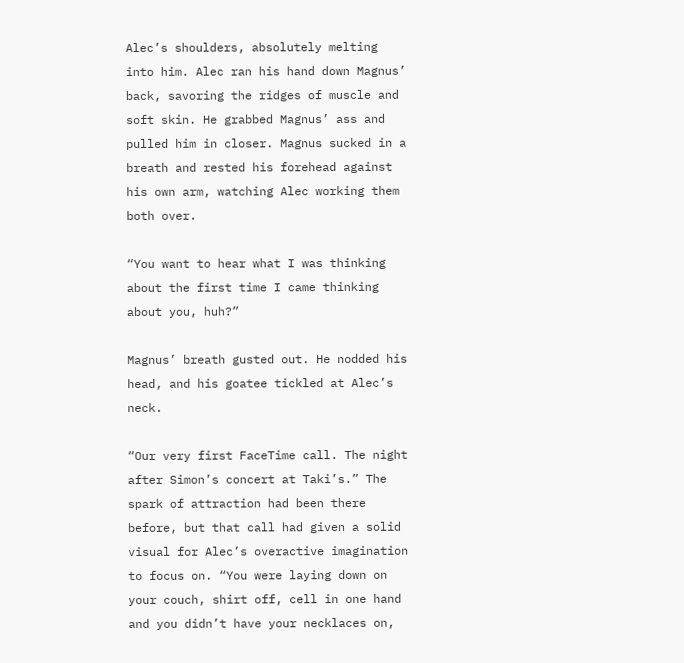Alec’s shoulders, absolutely melting into him. Alec ran his hand down Magnus’ back, savoring the ridges of muscle and soft skin. He grabbed Magnus’ ass and pulled him in closer. Magnus sucked in a breath and rested his forehead against his own arm, watching Alec working them both over.

“You want to hear what I was thinking about the first time I came thinking about you, huh?”

Magnus’ breath gusted out. He nodded his head, and his goatee tickled at Alec’s neck.

“Our very first FaceTime call. The night after Simon’s concert at Taki’s.” The spark of attraction had been there before, but that call had given a solid visual for Alec’s overactive imagination to focus on. “You were laying down on your couch, shirt off, cell in one hand and you didn’t have your necklaces on,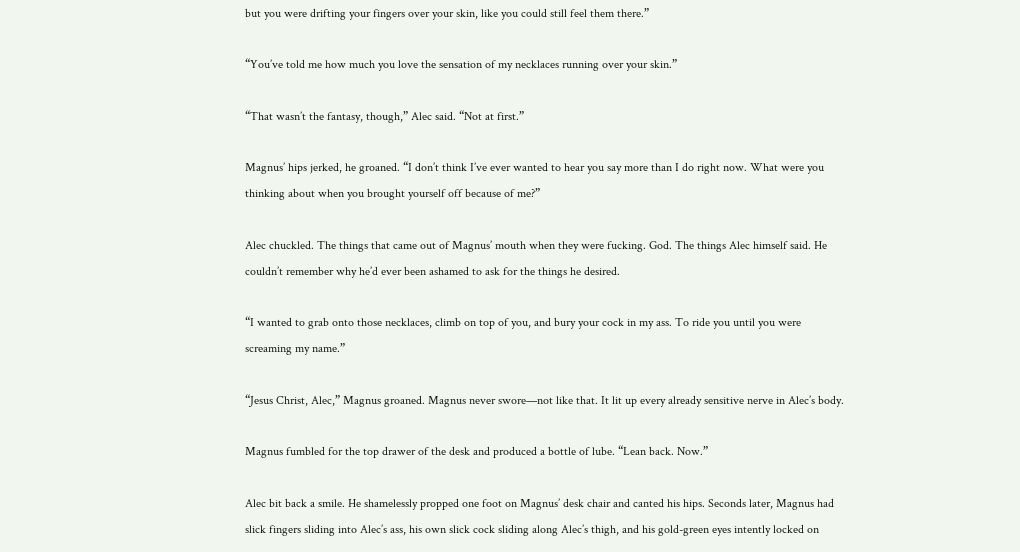but you were drifting your fingers over your skin, like you could still feel them there.”

“You’ve told me how much you love the sensation of my necklaces running over your skin.”

“That wasn’t the fantasy, though,” Alec said. “Not at first.”

Magnus’ hips jerked, he groaned. “I don’t think I’ve ever wanted to hear you say more than I do right now. What were you thinking about when you brought yourself off because of me?”

Alec chuckled. The things that came out of Magnus’ mouth when they were fucking. God. The things Alec himself said. He couldn’t remember why he’d ever been ashamed to ask for the things he desired.

“I wanted to grab onto those necklaces, climb on top of you, and bury your cock in my ass. To ride you until you were screaming my name.”

“Jesus Christ, Alec,” Magnus groaned. Magnus never swore—not like that. It lit up every already sensitive nerve in Alec’s body.

Magnus fumbled for the top drawer of the desk and produced a bottle of lube. “Lean back. Now.”

Alec bit back a smile. He shamelessly propped one foot on Magnus’ desk chair and canted his hips. Seconds later, Magnus had slick fingers sliding into Alec’s ass, his own slick cock sliding along Alec’s thigh, and his gold-green eyes intently locked on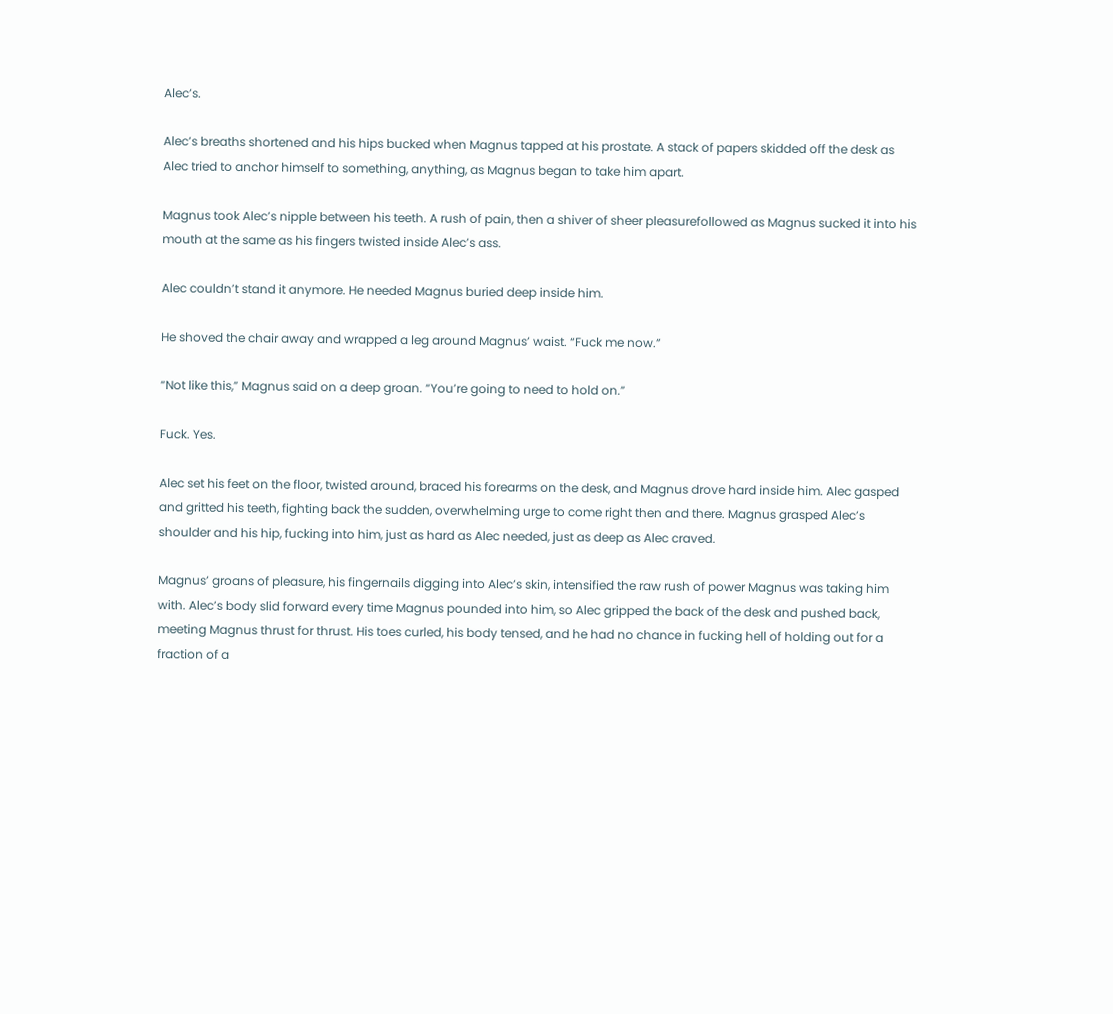Alec’s.

Alec’s breaths shortened and his hips bucked when Magnus tapped at his prostate. A stack of papers skidded off the desk as Alec tried to anchor himself to something, anything, as Magnus began to take him apart.

Magnus took Alec’s nipple between his teeth. A rush of pain, then a shiver of sheer pleasurefollowed as Magnus sucked it into his mouth at the same as his fingers twisted inside Alec’s ass.

Alec couldn’t stand it anymore. He needed Magnus buried deep inside him.

He shoved the chair away and wrapped a leg around Magnus’ waist. “Fuck me now.”

“Not like this,” Magnus said on a deep groan. “You’re going to need to hold on.”

Fuck. Yes.

Alec set his feet on the floor, twisted around, braced his forearms on the desk, and Magnus drove hard inside him. Alec gasped and gritted his teeth, fighting back the sudden, overwhelming urge to come right then and there. Magnus grasped Alec’s shoulder and his hip, fucking into him, just as hard as Alec needed, just as deep as Alec craved.

Magnus’ groans of pleasure, his fingernails digging into Alec’s skin, intensified the raw rush of power Magnus was taking him with. Alec’s body slid forward every time Magnus pounded into him, so Alec gripped the back of the desk and pushed back, meeting Magnus thrust for thrust. His toes curled, his body tensed, and he had no chance in fucking hell of holding out for a fraction of a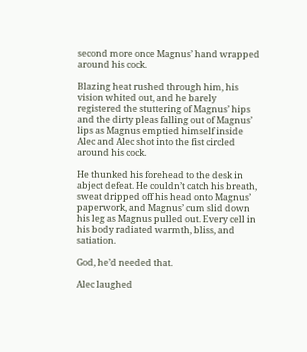second more once Magnus’ hand wrapped around his cock.

Blazing heat rushed through him, his vision whited out, and he barely registered the stuttering of Magnus’ hips and the dirty pleas falling out of Magnus’ lips as Magnus emptied himself inside Alec and Alec shot into the fist circled around his cock.

He thunked his forehead to the desk in abject defeat. He couldn’t catch his breath, sweat dripped off his head onto Magnus’ paperwork, and Magnus’ cum slid down his leg as Magnus pulled out. Every cell in his body radiated warmth, bliss, and satiation.

God, he’d needed that.

Alec laughed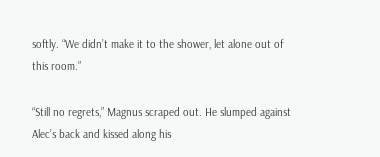softly. “We didn’t make it to the shower, let alone out of this room.”

“Still no regrets,” Magnus scraped out. He slumped against Alec’s back and kissed along his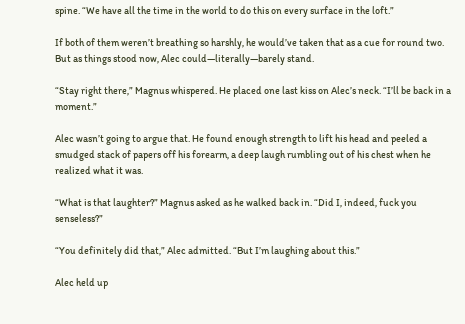spine. “We have all the time in the world to do this on every surface in the loft.”

If both of them weren’t breathing so harshly, he would’ve taken that as a cue for round two. But as things stood now, Alec could—literally—barely stand.

“Stay right there,” Magnus whispered. He placed one last kiss on Alec’s neck. “I’ll be back in a moment.”

Alec wasn’t going to argue that. He found enough strength to lift his head and peeled a smudged stack of papers off his forearm, a deep laugh rumbling out of his chest when he realized what it was.

“What is that laughter?” Magnus asked as he walked back in. “Did I, indeed, fuck you senseless?”

“You definitely did that,” Alec admitted. “But I’m laughing about this.”

Alec held up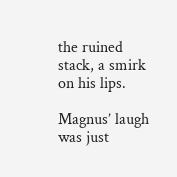the ruined stack, a smirk on his lips.

Magnus’ laugh was just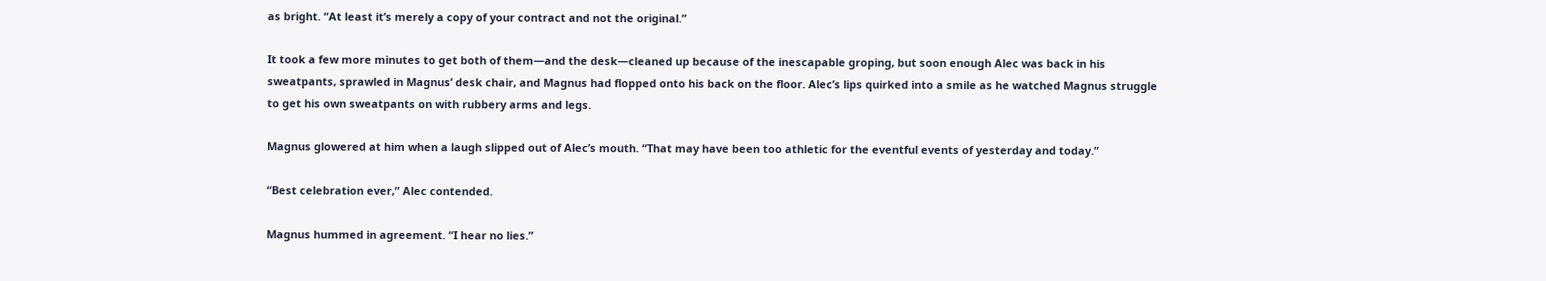as bright. “At least it’s merely a copy of your contract and not the original.”

It took a few more minutes to get both of them—and the desk—cleaned up because of the inescapable groping, but soon enough Alec was back in his sweatpants, sprawled in Magnus’ desk chair, and Magnus had flopped onto his back on the floor. Alec’s lips quirked into a smile as he watched Magnus struggle to get his own sweatpants on with rubbery arms and legs.

Magnus glowered at him when a laugh slipped out of Alec’s mouth. “That may have been too athletic for the eventful events of yesterday and today.”

“Best celebration ever,” Alec contended.

Magnus hummed in agreement. “I hear no lies.”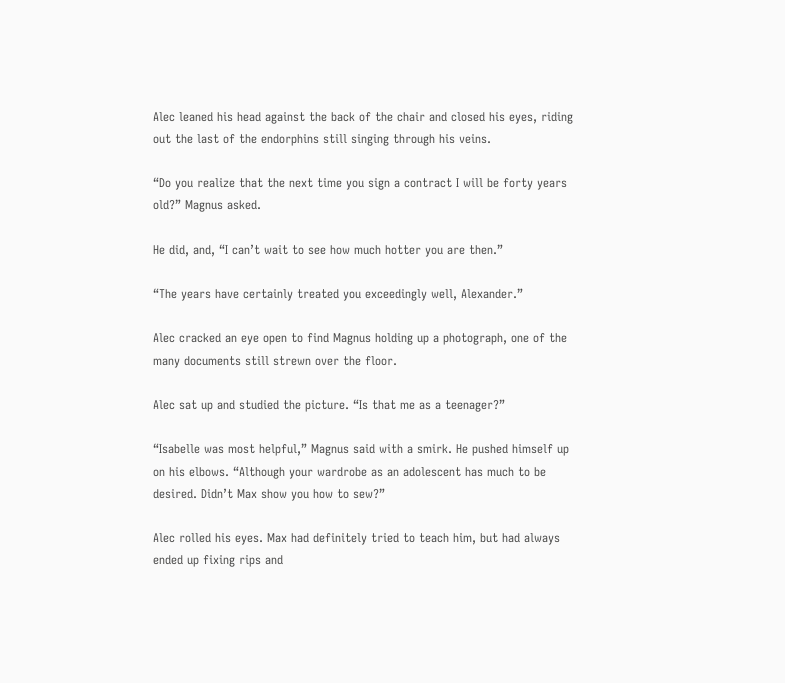Alec leaned his head against the back of the chair and closed his eyes, riding out the last of the endorphins still singing through his veins.

“Do you realize that the next time you sign a contract I will be forty years old?” Magnus asked.

He did, and, “I can’t wait to see how much hotter you are then.”

“The years have certainly treated you exceedingly well, Alexander.”

Alec cracked an eye open to find Magnus holding up a photograph, one of the many documents still strewn over the floor.

Alec sat up and studied the picture. “Is that me as a teenager?”

“Isabelle was most helpful,” Magnus said with a smirk. He pushed himself up on his elbows. “Although your wardrobe as an adolescent has much to be desired. Didn’t Max show you how to sew?”

Alec rolled his eyes. Max had definitely tried to teach him, but had always ended up fixing rips and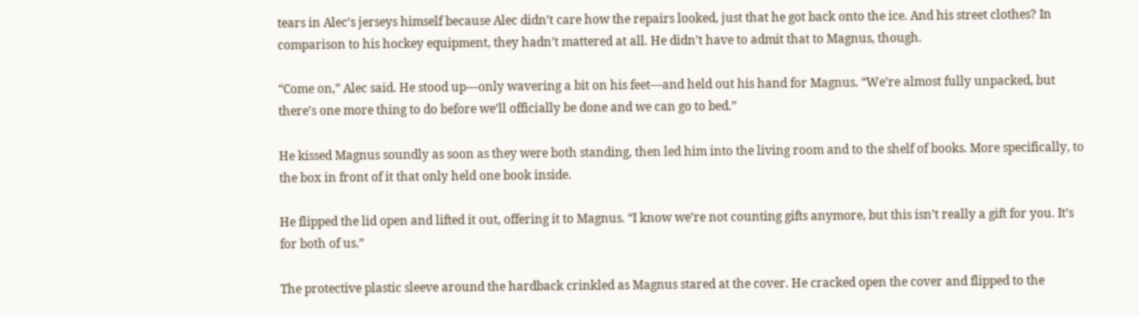tears in Alec’s jerseys himself because Alec didn’t care how the repairs looked, just that he got back onto the ice. And his street clothes? In comparison to his hockey equipment, they hadn’t mattered at all. He didn’t have to admit that to Magnus, though.

“Come on,” Alec said. He stood up—only wavering a bit on his feet—and held out his hand for Magnus. “We’re almost fully unpacked, but there’s one more thing to do before we’ll officially be done and we can go to bed.”

He kissed Magnus soundly as soon as they were both standing, then led him into the living room and to the shelf of books. More specifically, to the box in front of it that only held one book inside.

He flipped the lid open and lifted it out, offering it to Magnus. “I know we’re not counting gifts anymore, but this isn’t really a gift for you. It’s for both of us.”

The protective plastic sleeve around the hardback crinkled as Magnus stared at the cover. He cracked open the cover and flipped to the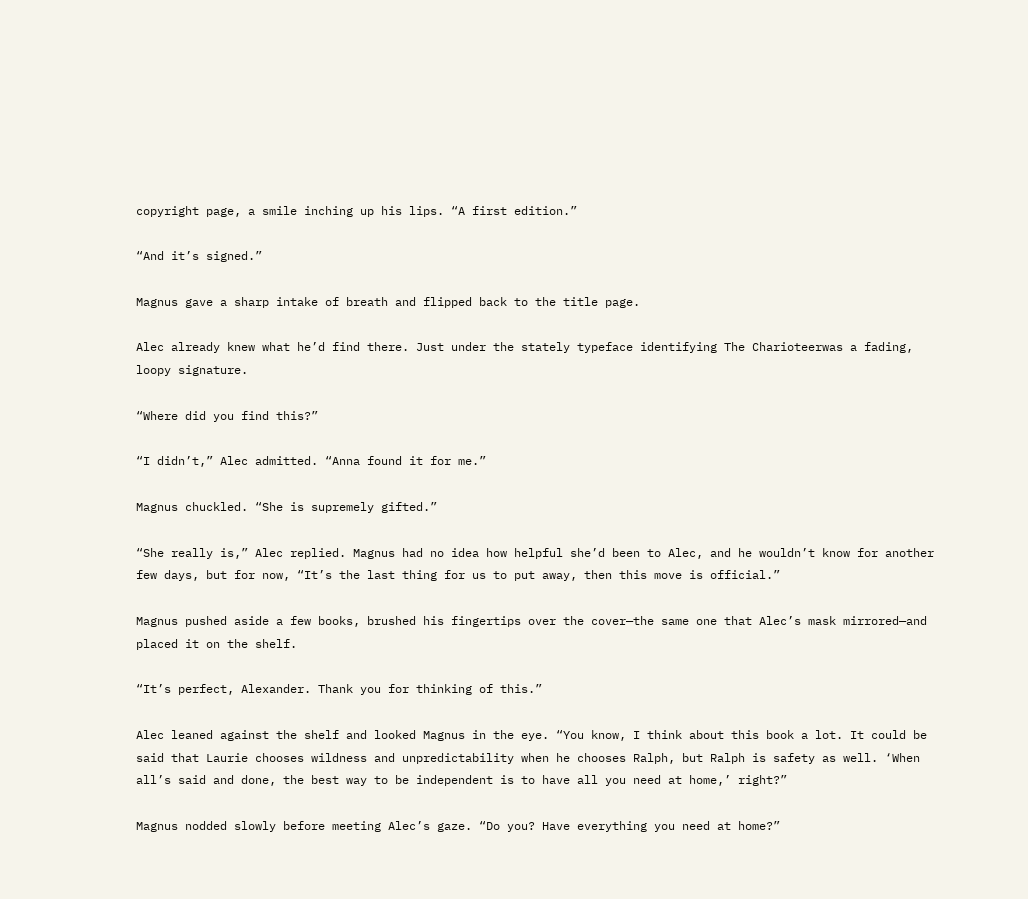copyright page, a smile inching up his lips. “A first edition.”

“And it’s signed.”

Magnus gave a sharp intake of breath and flipped back to the title page.

Alec already knew what he’d find there. Just under the stately typeface identifying The Charioteerwas a fading, loopy signature.

“Where did you find this?”

“I didn’t,” Alec admitted. “Anna found it for me.”

Magnus chuckled. “She is supremely gifted.”

“She really is,” Alec replied. Magnus had no idea how helpful she’d been to Alec, and he wouldn’t know for another few days, but for now, “It’s the last thing for us to put away, then this move is official.”

Magnus pushed aside a few books, brushed his fingertips over the cover—the same one that Alec’s mask mirrored—and placed it on the shelf.

“It’s perfect, Alexander. Thank you for thinking of this.”

Alec leaned against the shelf and looked Magnus in the eye. “You know, I think about this book a lot. It could be said that Laurie chooses wildness and unpredictability when he chooses Ralph, but Ralph is safety as well. ‘When all’s said and done, the best way to be independent is to have all you need at home,’ right?”

Magnus nodded slowly before meeting Alec’s gaze. “Do you? Have everything you need at home?”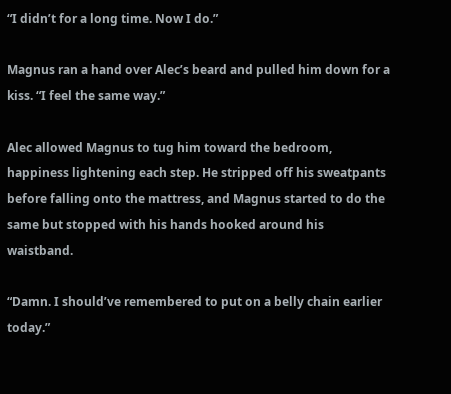“I didn’t for a long time. Now I do.”

Magnus ran a hand over Alec’s beard and pulled him down for a kiss. “I feel the same way.”

Alec allowed Magnus to tug him toward the bedroom, happiness lightening each step. He stripped off his sweatpants before falling onto the mattress, and Magnus started to do the same but stopped with his hands hooked around his waistband.

“Damn. I should’ve remembered to put on a belly chain earlier today.”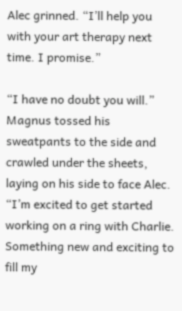Alec grinned. “I’ll help you with your art therapy next time. I promise.”

“I have no doubt you will.” Magnus tossed his sweatpants to the side and crawled under the sheets, laying on his side to face Alec. “I’m excited to get started working on a ring with Charlie. Something new and exciting to fill my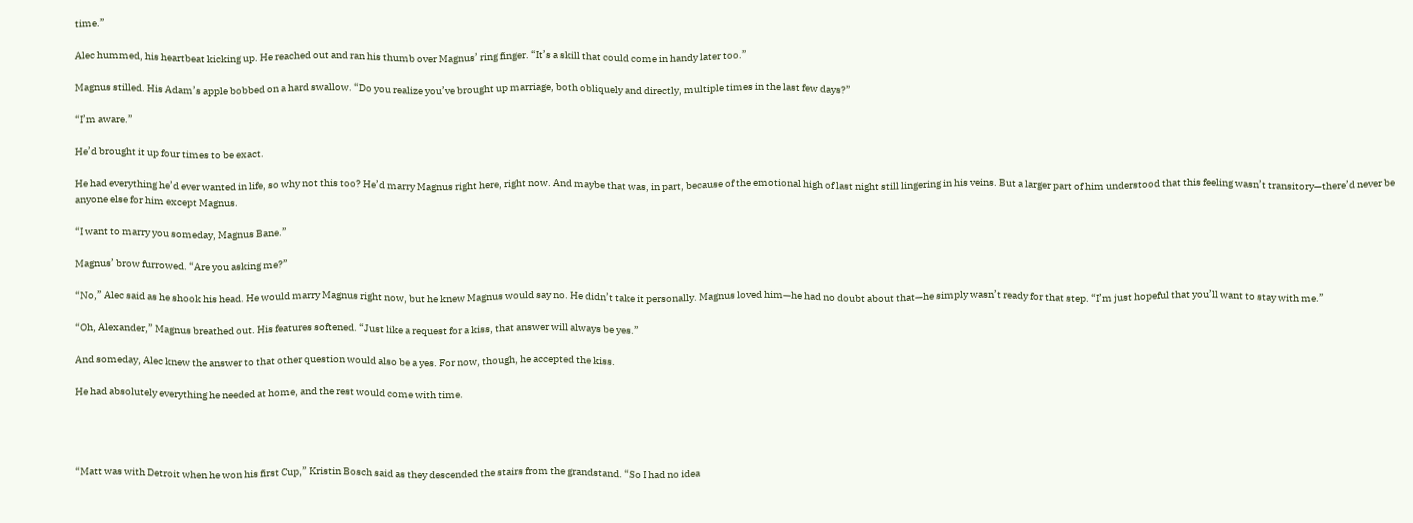time.”

Alec hummed, his heartbeat kicking up. He reached out and ran his thumb over Magnus’ ring finger. “It’s a skill that could come in handy later too.”

Magnus stilled. His Adam’s apple bobbed on a hard swallow. “Do you realize you’ve brought up marriage, both obliquely and directly, multiple times in the last few days?”

“I’m aware.”

He’d brought it up four times to be exact.

He had everything he’d ever wanted in life, so why not this too? He’d marry Magnus right here, right now. And maybe that was, in part, because of the emotional high of last night still lingering in his veins. But a larger part of him understood that this feeling wasn’t transitory—there’d never be anyone else for him except Magnus.

“I want to marry you someday, Magnus Bane.”

Magnus’ brow furrowed. “Are you asking me?”

“No,” Alec said as he shook his head. He would marry Magnus right now, but he knew Magnus would say no. He didn’t take it personally. Magnus loved him—he had no doubt about that—he simply wasn’t ready for that step. “I’m just hopeful that you’ll want to stay with me.”

“Oh, Alexander,” Magnus breathed out. His features softened. “Just like a request for a kiss, that answer will always be yes.”

And someday, Alec knew the answer to that other question would also be a yes. For now, though, he accepted the kiss.

He had absolutely everything he needed at home, and the rest would come with time.




“Matt was with Detroit when he won his first Cup,” Kristin Bosch said as they descended the stairs from the grandstand. “So I had no idea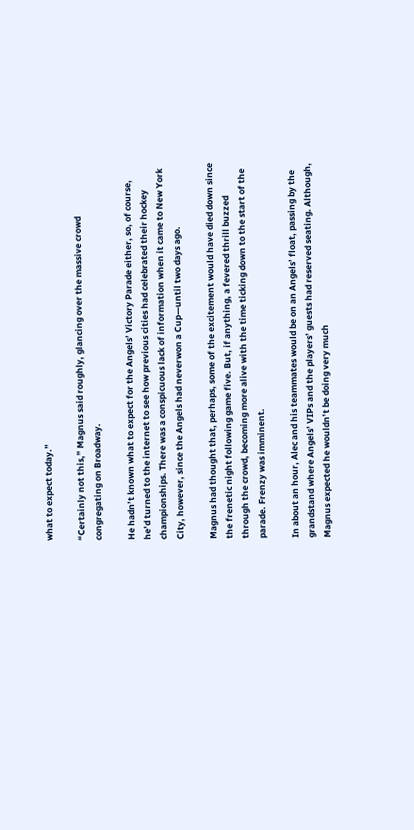what to expect today.”

“Certainly not this,” Magnus said roughly, glancing over the massive crowd congregating on Broadway.

He hadn’t known what to expect for the Angels’ Victory Parade either, so, of course, he’d turned to the internet to see how previous cities had celebrated their hockey championships. There was a conspicuous lack of information when it came to New York City, however, since the Angels had neverwon a Cup—until two days ago.

Magnus had thought that, perhaps, some of the excitement would have died down since the frenetic night following game five. But, if anything, a fevered thrill buzzed through the crowd, becoming more alive with the time ticking down to the start of the parade. Frenzy was imminent.

In about an hour, Alec and his teammates would be on an Angels’ float, passing by the grandstand where Angels’ VIPs and the players’ guests had reserved seating. Although, Magnus expected he wouldn’t be doing very much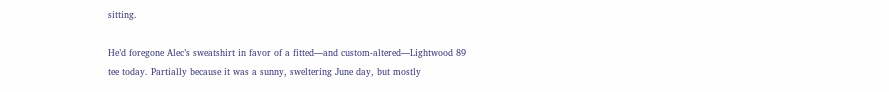sitting.

He’d foregone Alec’s sweatshirt in favor of a fitted—and custom-altered—Lightwood 89 tee today. Partially because it was a sunny, sweltering June day, but mostly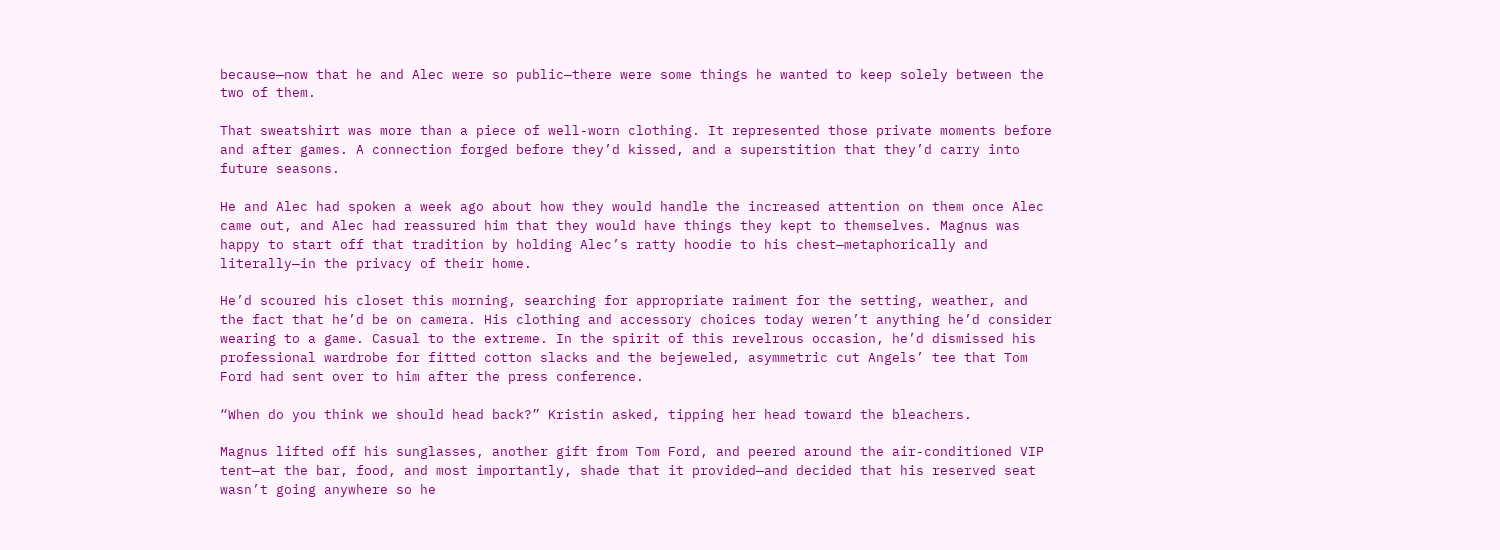because—now that he and Alec were so public—there were some things he wanted to keep solely between the two of them.

That sweatshirt was more than a piece of well-worn clothing. It represented those private moments before and after games. A connection forged before they’d kissed, and a superstition that they’d carry into future seasons.

He and Alec had spoken a week ago about how they would handle the increased attention on them once Alec came out, and Alec had reassured him that they would have things they kept to themselves. Magnus was happy to start off that tradition by holding Alec’s ratty hoodie to his chest—metaphorically and literally—in the privacy of their home.

He’d scoured his closet this morning, searching for appropriate raiment for the setting, weather, and the fact that he’d be on camera. His clothing and accessory choices today weren’t anything he’d consider wearing to a game. Casual to the extreme. In the spirit of this revelrous occasion, he’d dismissed his professional wardrobe for fitted cotton slacks and the bejeweled, asymmetric cut Angels’ tee that Tom Ford had sent over to him after the press conference.

“When do you think we should head back?” Kristin asked, tipping her head toward the bleachers.

Magnus lifted off his sunglasses, another gift from Tom Ford, and peered around the air-conditioned VIP tent—at the bar, food, and most importantly, shade that it provided—and decided that his reserved seat wasn’t going anywhere so he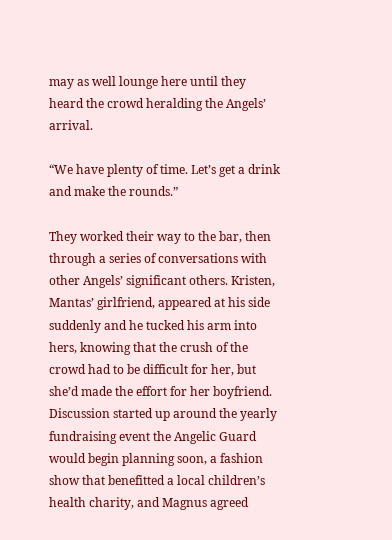may as well lounge here until they heard the crowd heralding the Angels’ arrival.

“We have plenty of time. Let’s get a drink and make the rounds.”

They worked their way to the bar, then through a series of conversations with other Angels’ significant others. Kristen, Mantas’ girlfriend, appeared at his side suddenly and he tucked his arm into hers, knowing that the crush of the crowd had to be difficult for her, but she’d made the effort for her boyfriend. Discussion started up around the yearly fundraising event the Angelic Guard would begin planning soon, a fashion show that benefitted a local children’s health charity, and Magnus agreed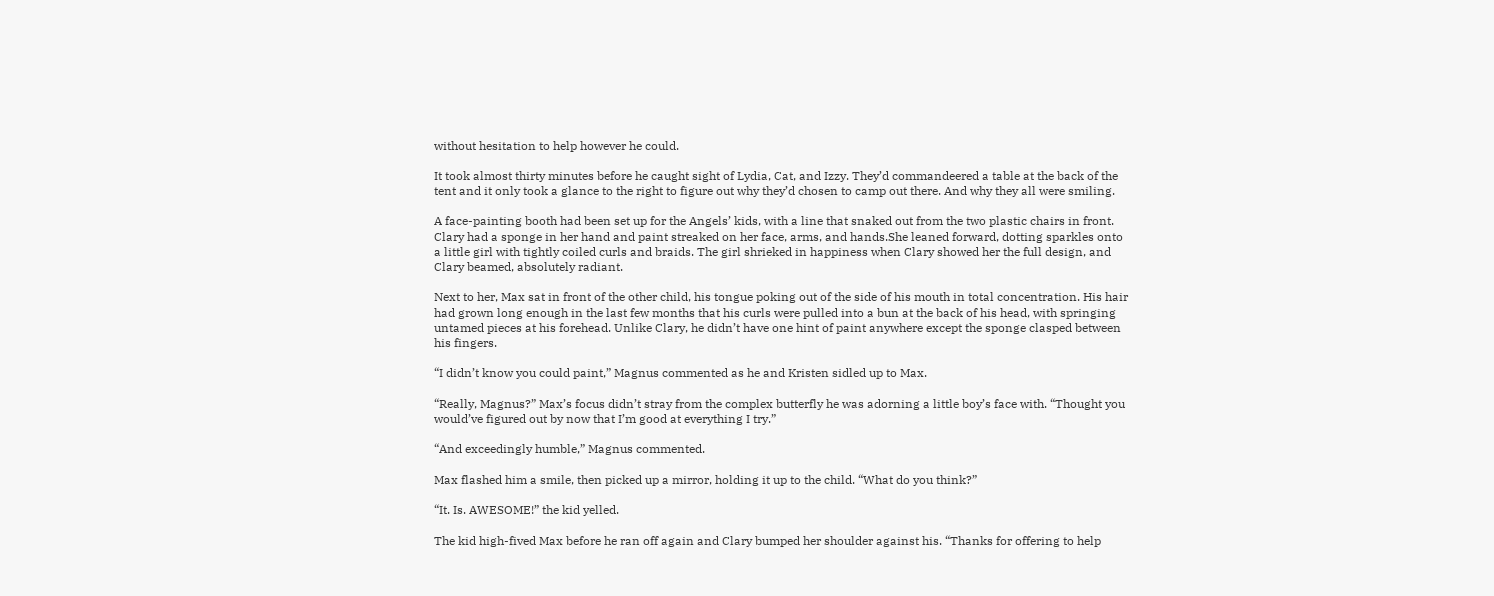without hesitation to help however he could.

It took almost thirty minutes before he caught sight of Lydia, Cat, and Izzy. They’d commandeered a table at the back of the tent and it only took a glance to the right to figure out why they’d chosen to camp out there. And why they all were smiling.

A face-painting booth had been set up for the Angels’ kids, with a line that snaked out from the two plastic chairs in front. Clary had a sponge in her hand and paint streaked on her face, arms, and hands.She leaned forward, dotting sparkles onto a little girl with tightly coiled curls and braids. The girl shrieked in happiness when Clary showed her the full design, and Clary beamed, absolutely radiant.

Next to her, Max sat in front of the other child, his tongue poking out of the side of his mouth in total concentration. His hair had grown long enough in the last few months that his curls were pulled into a bun at the back of his head, with springing untamed pieces at his forehead. Unlike Clary, he didn’t have one hint of paint anywhere except the sponge clasped between his fingers.

“I didn’t know you could paint,” Magnus commented as he and Kristen sidled up to Max.

“Really, Magnus?” Max’s focus didn’t stray from the complex butterfly he was adorning a little boy’s face with. “Thought you would’ve figured out by now that I’m good at everything I try.”

“And exceedingly humble,” Magnus commented.

Max flashed him a smile, then picked up a mirror, holding it up to the child. “What do you think?”

“It. Is. AWESOME!” the kid yelled.

The kid high-fived Max before he ran off again and Clary bumped her shoulder against his. “Thanks for offering to help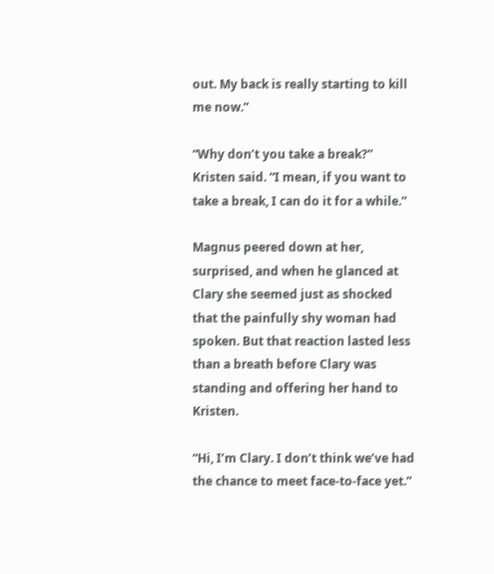out. My back is really starting to kill me now.”

“Why don’t you take a break?” Kristen said. “I mean, if you want to take a break, I can do it for a while.”

Magnus peered down at her, surprised, and when he glanced at Clary she seemed just as shocked that the painfully shy woman had spoken. But that reaction lasted less than a breath before Clary was standing and offering her hand to Kristen.

“Hi, I’m Clary. I don’t think we’ve had the chance to meet face-to-face yet.”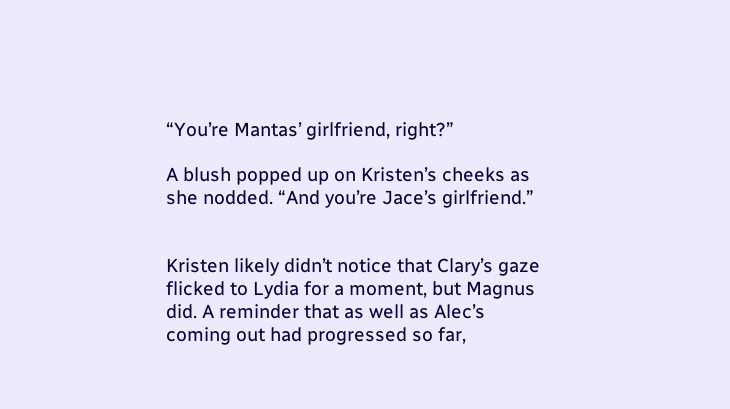“You’re Mantas’ girlfriend, right?”

A blush popped up on Kristen’s cheeks as she nodded. “And you’re Jace’s girlfriend.”


Kristen likely didn’t notice that Clary’s gaze flicked to Lydia for a moment, but Magnus did. A reminder that as well as Alec’s coming out had progressed so far,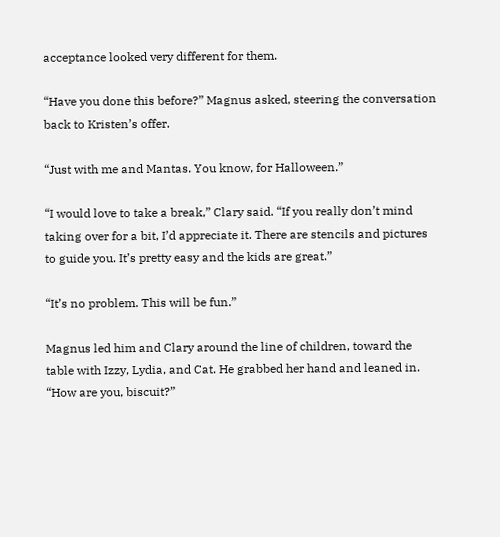acceptance looked very different for them.

“Have you done this before?” Magnus asked, steering the conversation back to Kristen’s offer.

“Just with me and Mantas. You know, for Halloween.”

“I would love to take a break,” Clary said. “If you really don’t mind taking over for a bit, I’d appreciate it. There are stencils and pictures to guide you. It’s pretty easy and the kids are great.”

“It’s no problem. This will be fun.”

Magnus led him and Clary around the line of children, toward the table with Izzy, Lydia, and Cat. He grabbed her hand and leaned in. “How are you, biscuit?”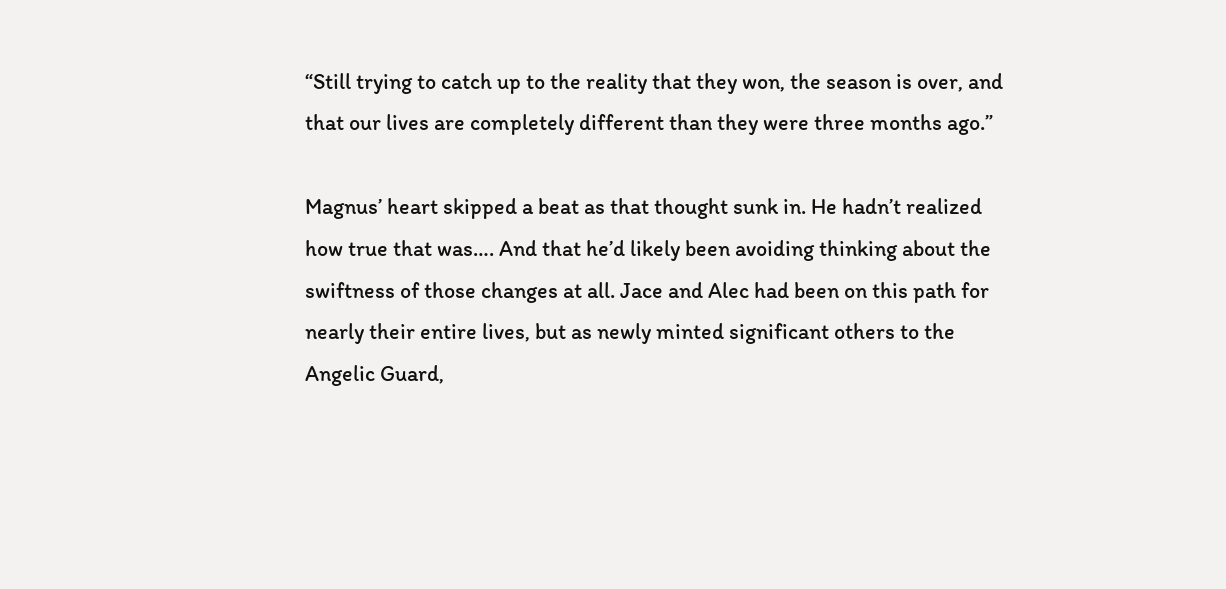“Still trying to catch up to the reality that they won, the season is over, and that our lives are completely different than they were three months ago.”

Magnus’ heart skipped a beat as that thought sunk in. He hadn’t realized how true that was…. And that he’d likely been avoiding thinking about the swiftness of those changes at all. Jace and Alec had been on this path for nearly their entire lives, but as newly minted significant others to the Angelic Guard,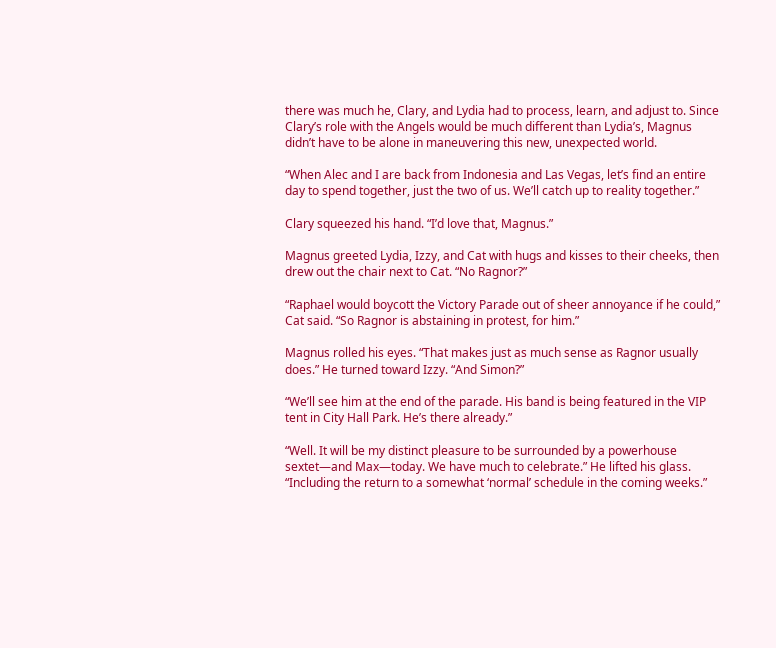there was much he, Clary, and Lydia had to process, learn, and adjust to. Since Clary’s role with the Angels would be much different than Lydia’s, Magnus didn’t have to be alone in maneuvering this new, unexpected world.

“When Alec and I are back from Indonesia and Las Vegas, let’s find an entire day to spend together, just the two of us. We’ll catch up to reality together.”

Clary squeezed his hand. “I’d love that, Magnus.”

Magnus greeted Lydia, Izzy, and Cat with hugs and kisses to their cheeks, then drew out the chair next to Cat. “No Ragnor?”

“Raphael would boycott the Victory Parade out of sheer annoyance if he could,” Cat said. “So Ragnor is abstaining in protest, for him.”

Magnus rolled his eyes. “That makes just as much sense as Ragnor usually does.” He turned toward Izzy. “And Simon?”

“We’ll see him at the end of the parade. His band is being featured in the VIP tent in City Hall Park. He’s there already.”

“Well. It will be my distinct pleasure to be surrounded by a powerhouse sextet—and Max—today. We have much to celebrate.” He lifted his glass. “Including the return to a somewhat ‘normal’ schedule in the coming weeks.”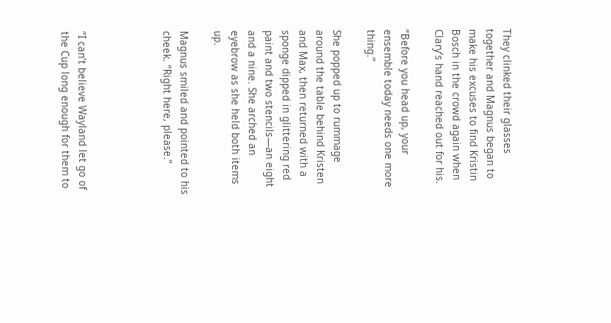They clinked their glasses together and Magnus began to make his excuses to find Kristin Bosch in the crowd again when Clary’s hand reached out for his.

“Before you head up, your ensemble today needs one more thing.”

She popped up to rummage around the table behind Kristen and Max, then returned with a sponge dipped in glittering red paint and two stencils—an eight and a nine. She arched an eyebrow as she held both items up.

Magnus smiled and pointed to his cheek. “Right here, please.”




“I can’t believe Wayland let go of the Cup long enough for them to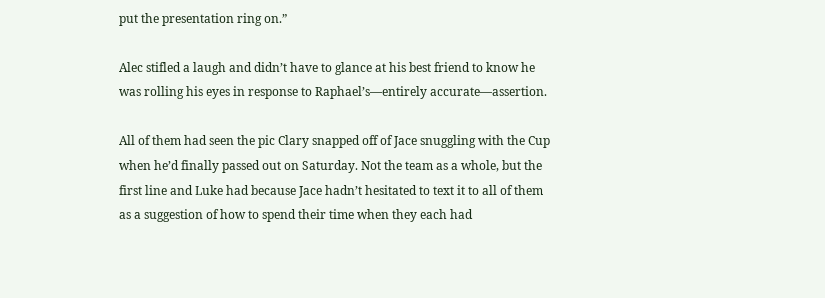put the presentation ring on.”

Alec stifled a laugh and didn’t have to glance at his best friend to know he was rolling his eyes in response to Raphael’s—entirely accurate—assertion.

All of them had seen the pic Clary snapped off of Jace snuggling with the Cup when he’d finally passed out on Saturday. Not the team as a whole, but the first line and Luke had because Jace hadn’t hesitated to text it to all of them as a suggestion of how to spend their time when they each had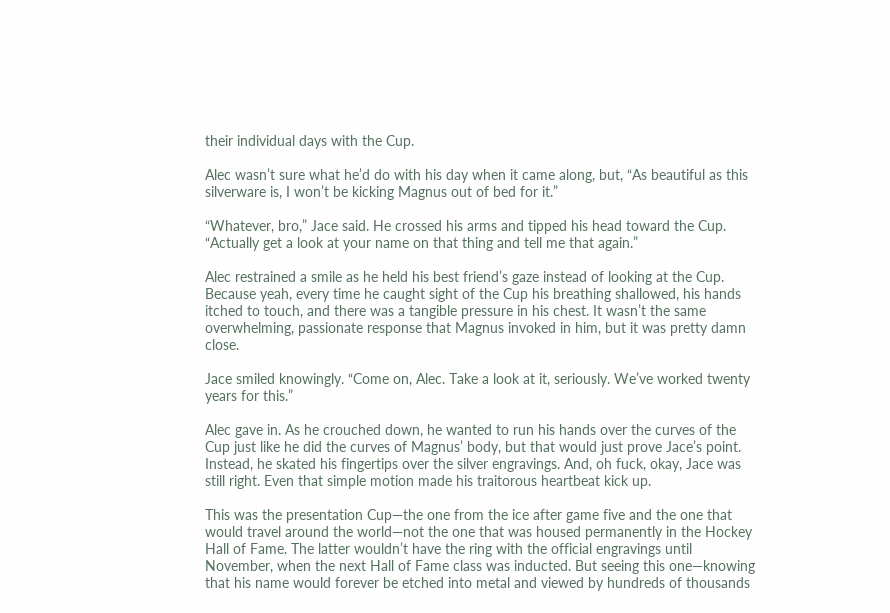their individual days with the Cup.

Alec wasn’t sure what he’d do with his day when it came along, but, “As beautiful as this silverware is, I won’t be kicking Magnus out of bed for it.”

“Whatever, bro,” Jace said. He crossed his arms and tipped his head toward the Cup. “Actually get a look at your name on that thing and tell me that again.”

Alec restrained a smile as he held his best friend’s gaze instead of looking at the Cup. Because yeah, every time he caught sight of the Cup his breathing shallowed, his hands itched to touch, and there was a tangible pressure in his chest. It wasn’t the same overwhelming, passionate response that Magnus invoked in him, but it was pretty damn close.

Jace smiled knowingly. “Come on, Alec. Take a look at it, seriously. We’ve worked twenty years for this.”

Alec gave in. As he crouched down, he wanted to run his hands over the curves of the Cup just like he did the curves of Magnus’ body, but that would just prove Jace’s point. Instead, he skated his fingertips over the silver engravings. And, oh fuck, okay, Jace was still right. Even that simple motion made his traitorous heartbeat kick up.

This was the presentation Cup—the one from the ice after game five and the one that would travel around the world—not the one that was housed permanently in the Hockey Hall of Fame. The latter wouldn’t have the ring with the official engravings until November, when the next Hall of Fame class was inducted. But seeing this one—knowing that his name would forever be etched into metal and viewed by hundreds of thousands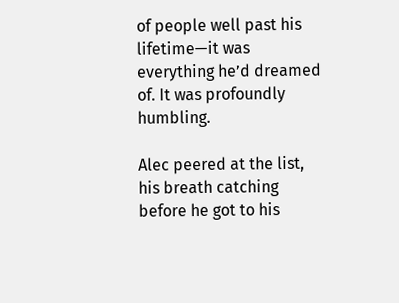of people well past his lifetime—it was everything he’d dreamed of. It was profoundly humbling.

Alec peered at the list, his breath catching before he got to his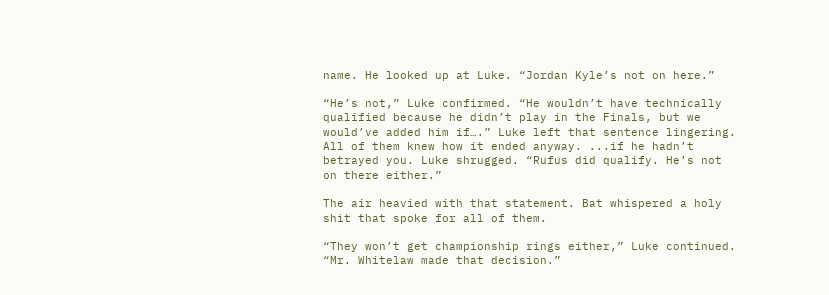name. He looked up at Luke. “Jordan Kyle’s not on here.”

“He’s not,” Luke confirmed. “He wouldn’t have technically qualified because he didn’t play in the Finals, but we would’ve added him if….” Luke left that sentence lingering. All of them knew how it ended anyway. ...if he hadn’t betrayed you. Luke shrugged. “Rufus did qualify. He’s not on there either.”

The air heavied with that statement. Bat whispered a holy shit that spoke for all of them.

“They won’t get championship rings either,” Luke continued. “Mr. Whitelaw made that decision.”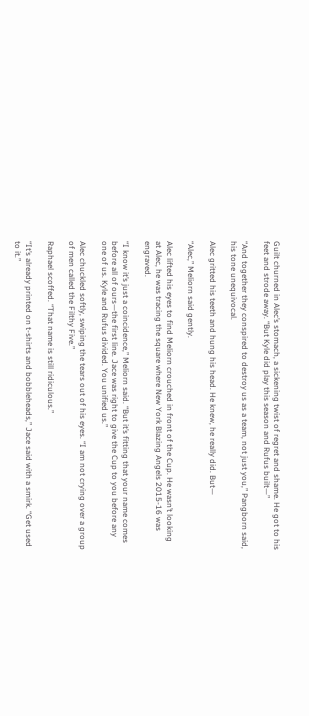Guilt churned in Alec’s stomach, a sickening twist of regret and shame. He got to his feet and strode away. “But Kyle did play this season and Rufus built—”

“And together they conspired to destroy us as a team, not just you,” Pangborn said, his tone unequivocal.

Alec gritted his teeth and hung his head. He knew, he really did. But—

“Alec,” Meliorn said gently.

Alec lifted his eyes to find Meliorn crouched in front of the Cup. He wasn’t looking at Alec, he was tracing the square where New York Blazing Angels 2015-16 was engraved.

“I know it’s just a coincidence,” Meliorn said. “But it’s fitting that your name comes before all of ours—the first line. Jace was right to give the Cup to you before any one of us. Kyle and Rufus divided. You unified us.”

Alec chuckled softly, swiping the tears out of his eyes. “I am not crying over a group of men called the Filthy Five.”

Raphael scoffed. “That name is still ridiculous.”

“It’s already printed on t-shirts and bobbleheads,” Jace said with a smirk. “Get used to it.”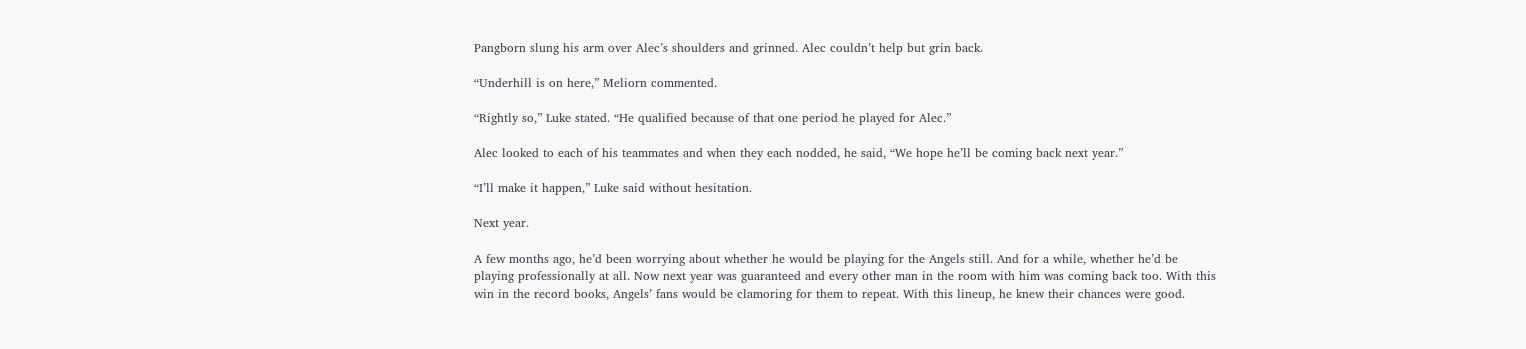Pangborn slung his arm over Alec’s shoulders and grinned. Alec couldn’t help but grin back.

“Underhill is on here,” Meliorn commented.

“Rightly so,” Luke stated. “He qualified because of that one period he played for Alec.”

Alec looked to each of his teammates and when they each nodded, he said, “We hope he’ll be coming back next year.”

“I’ll make it happen,” Luke said without hesitation.

Next year.

A few months ago, he’d been worrying about whether he would be playing for the Angels still. And for a while, whether he’d be playing professionally at all. Now next year was guaranteed and every other man in the room with him was coming back too. With this win in the record books, Angels’ fans would be clamoring for them to repeat. With this lineup, he knew their chances were good.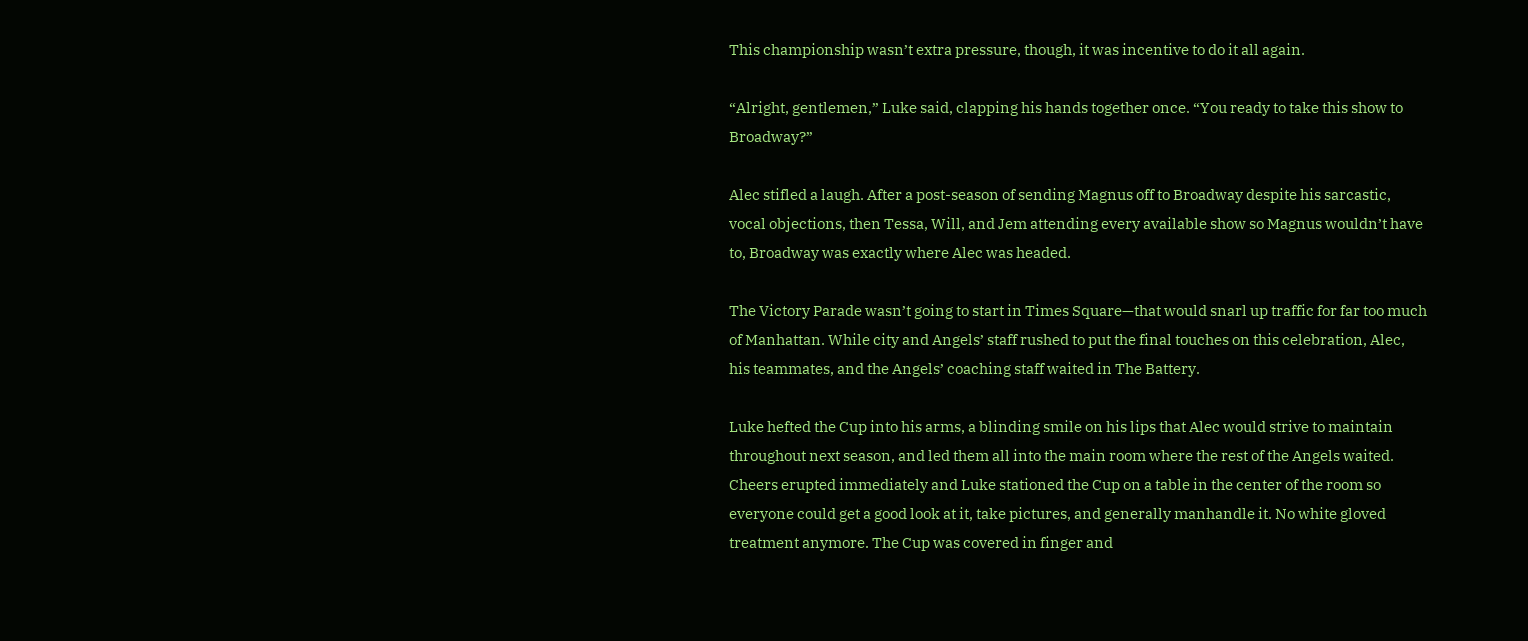This championship wasn’t extra pressure, though, it was incentive to do it all again.

“Alright, gentlemen,” Luke said, clapping his hands together once. “You ready to take this show to Broadway?”

Alec stifled a laugh. After a post-season of sending Magnus off to Broadway despite his sarcastic, vocal objections, then Tessa, Will, and Jem attending every available show so Magnus wouldn’t have to, Broadway was exactly where Alec was headed.

The Victory Parade wasn’t going to start in Times Square—that would snarl up traffic for far too much of Manhattan. While city and Angels’ staff rushed to put the final touches on this celebration, Alec, his teammates, and the Angels’ coaching staff waited in The Battery.

Luke hefted the Cup into his arms, a blinding smile on his lips that Alec would strive to maintain throughout next season, and led them all into the main room where the rest of the Angels waited. Cheers erupted immediately and Luke stationed the Cup on a table in the center of the room so everyone could get a good look at it, take pictures, and generally manhandle it. No white gloved treatment anymore. The Cup was covered in finger and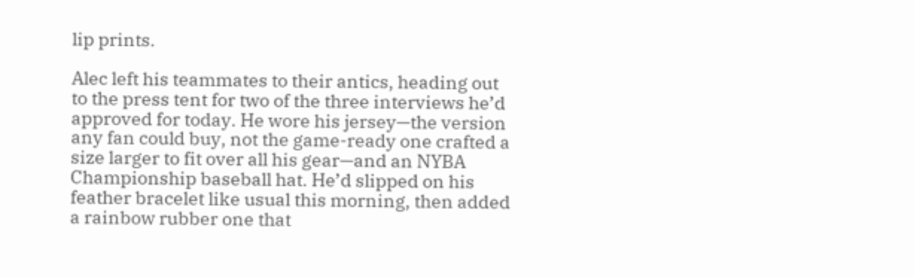lip prints.

Alec left his teammates to their antics, heading out to the press tent for two of the three interviews he’d approved for today. He wore his jersey—the version any fan could buy, not the game-ready one crafted a size larger to fit over all his gear—and an NYBA Championship baseball hat. He’d slipped on his feather bracelet like usual this morning, then added a rainbow rubber one that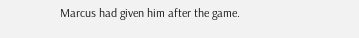Marcus had given him after the game.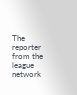The reporter from the league network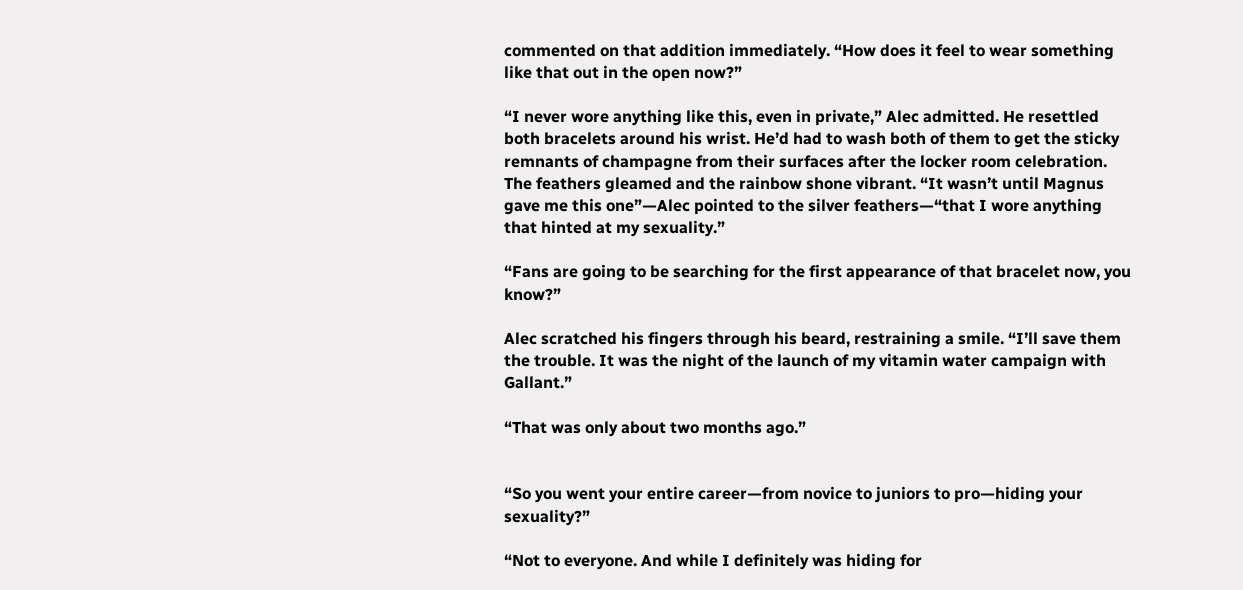commented on that addition immediately. “How does it feel to wear something like that out in the open now?”

“I never wore anything like this, even in private,” Alec admitted. He resettled both bracelets around his wrist. He’d had to wash both of them to get the sticky remnants of champagne from their surfaces after the locker room celebration. The feathers gleamed and the rainbow shone vibrant. “It wasn’t until Magnus gave me this one”—Alec pointed to the silver feathers—“that I wore anything that hinted at my sexuality.”

“Fans are going to be searching for the first appearance of that bracelet now, you know?”

Alec scratched his fingers through his beard, restraining a smile. “I’ll save them the trouble. It was the night of the launch of my vitamin water campaign with Gallant.”

“That was only about two months ago.”


“So you went your entire career—from novice to juniors to pro—hiding your sexuality?”

“Not to everyone. And while I definitely was hiding for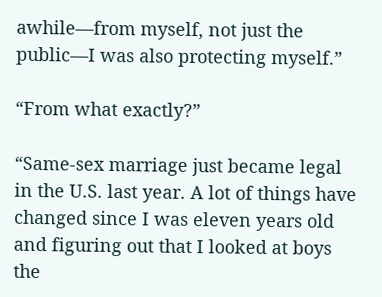awhile—from myself, not just the public—I was also protecting myself.”

“From what exactly?”

“Same-sex marriage just became legal in the U.S. last year. A lot of things have changed since I was eleven years old and figuring out that I looked at boys the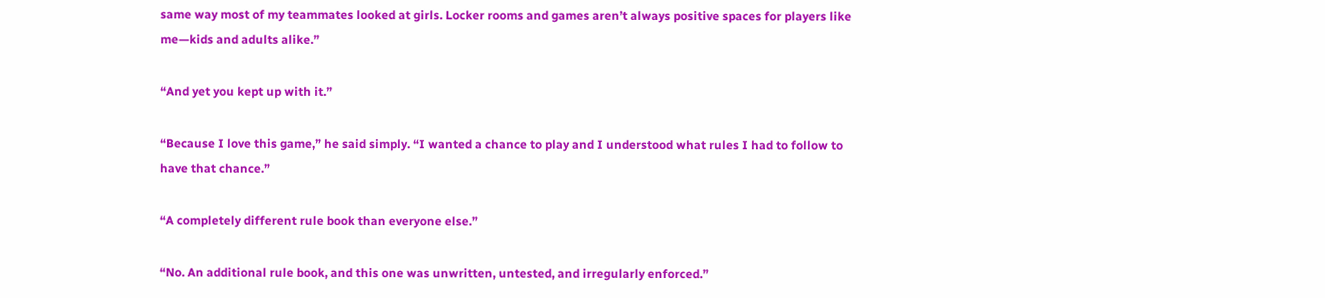same way most of my teammates looked at girls. Locker rooms and games aren’t always positive spaces for players like me—kids and adults alike.”

“And yet you kept up with it.”

“Because I love this game,” he said simply. “I wanted a chance to play and I understood what rules I had to follow to have that chance.”

“A completely different rule book than everyone else.”

“No. An additional rule book, and this one was unwritten, untested, and irregularly enforced.”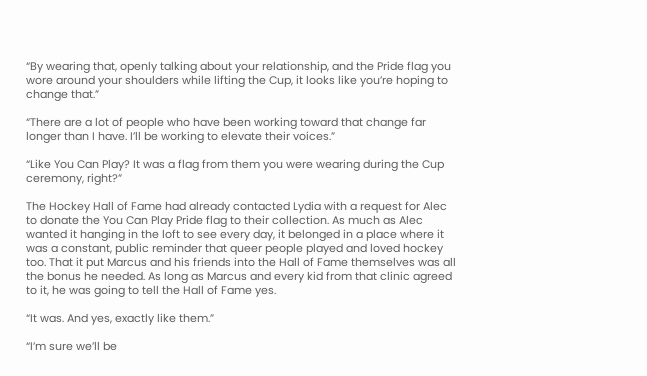“By wearing that, openly talking about your relationship, and the Pride flag you wore around your shoulders while lifting the Cup, it looks like you’re hoping to change that.”

“There are a lot of people who have been working toward that change far longer than I have. I’ll be working to elevate their voices.”

“Like You Can Play? It was a flag from them you were wearing during the Cup ceremony, right?”

The Hockey Hall of Fame had already contacted Lydia with a request for Alec to donate the You Can Play Pride flag to their collection. As much as Alec wanted it hanging in the loft to see every day, it belonged in a place where it was a constant, public reminder that queer people played and loved hockey too. That it put Marcus and his friends into the Hall of Fame themselves was all the bonus he needed. As long as Marcus and every kid from that clinic agreed to it, he was going to tell the Hall of Fame yes.

“It was. And yes, exactly like them.”

“I’m sure we’ll be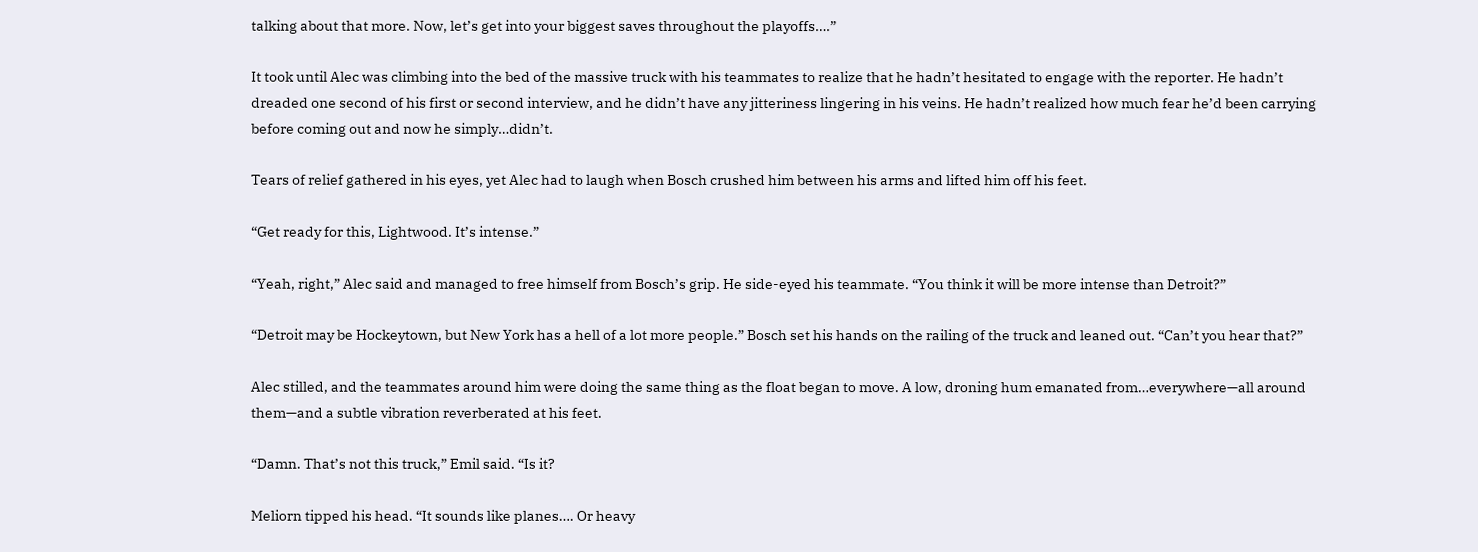talking about that more. Now, let’s get into your biggest saves throughout the playoffs….”

It took until Alec was climbing into the bed of the massive truck with his teammates to realize that he hadn’t hesitated to engage with the reporter. He hadn’t dreaded one second of his first or second interview, and he didn’t have any jitteriness lingering in his veins. He hadn’t realized how much fear he’d been carrying before coming out and now he simply…didn’t.

Tears of relief gathered in his eyes, yet Alec had to laugh when Bosch crushed him between his arms and lifted him off his feet.

“Get ready for this, Lightwood. It’s intense.”

“Yeah, right,” Alec said and managed to free himself from Bosch’s grip. He side-eyed his teammate. “You think it will be more intense than Detroit?”

“Detroit may be Hockeytown, but New York has a hell of a lot more people.” Bosch set his hands on the railing of the truck and leaned out. “Can’t you hear that?”

Alec stilled, and the teammates around him were doing the same thing as the float began to move. A low, droning hum emanated from…everywhere—all around them—and a subtle vibration reverberated at his feet.

“Damn. That’s not this truck,” Emil said. “Is it?

Meliorn tipped his head. “It sounds like planes…. Or heavy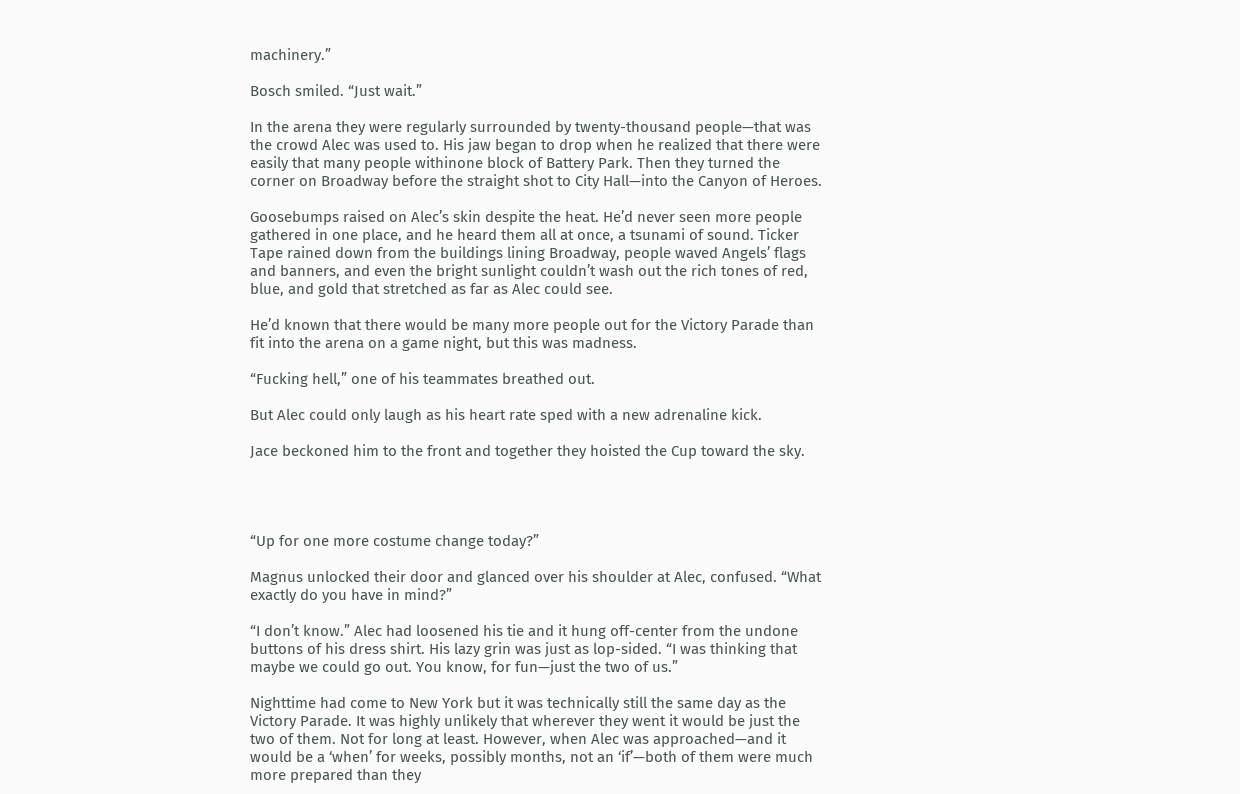machinery.”

Bosch smiled. “Just wait.”

In the arena they were regularly surrounded by twenty-thousand people—that was the crowd Alec was used to. His jaw began to drop when he realized that there were easily that many people withinone block of Battery Park. Then they turned the corner on Broadway before the straight shot to City Hall—into the Canyon of Heroes.

Goosebumps raised on Alec’s skin despite the heat. He’d never seen more people gathered in one place, and he heard them all at once, a tsunami of sound. Ticker Tape rained down from the buildings lining Broadway, people waved Angels’ flags and banners, and even the bright sunlight couldn’t wash out the rich tones of red, blue, and gold that stretched as far as Alec could see.

He’d known that there would be many more people out for the Victory Parade than fit into the arena on a game night, but this was madness.

“Fucking hell,” one of his teammates breathed out.

But Alec could only laugh as his heart rate sped with a new adrenaline kick.

Jace beckoned him to the front and together they hoisted the Cup toward the sky.




“Up for one more costume change today?”

Magnus unlocked their door and glanced over his shoulder at Alec, confused. “What exactly do you have in mind?”

“I don’t know.” Alec had loosened his tie and it hung off-center from the undone buttons of his dress shirt. His lazy grin was just as lop-sided. “I was thinking that maybe we could go out. You know, for fun—just the two of us.”

Nighttime had come to New York but it was technically still the same day as the Victory Parade. It was highly unlikely that wherever they went it would be just the two of them. Not for long at least. However, when Alec was approached—and it would be a ‘when’ for weeks, possibly months, not an ‘if’—both of them were much more prepared than they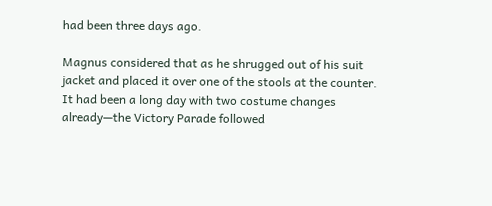had been three days ago.

Magnus considered that as he shrugged out of his suit jacket and placed it over one of the stools at the counter. It had been a long day with two costume changes already—the Victory Parade followed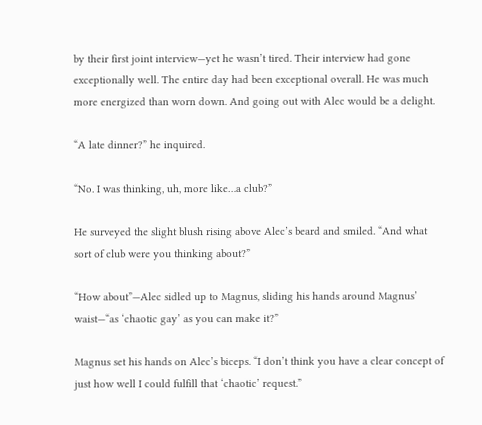by their first joint interview—yet he wasn’t tired. Their interview had gone exceptionally well. The entire day had been exceptional overall. He was much more energized than worn down. And going out with Alec would be a delight.

“A late dinner?” he inquired.

“No. I was thinking, uh, more like…a club?”

He surveyed the slight blush rising above Alec’s beard and smiled. “And what sort of club were you thinking about?”

“How about”—Alec sidled up to Magnus, sliding his hands around Magnus’ waist—“as ‘chaotic gay’ as you can make it?”

Magnus set his hands on Alec’s biceps. “I don’t think you have a clear concept of just how well I could fulfill that ‘chaotic’ request.”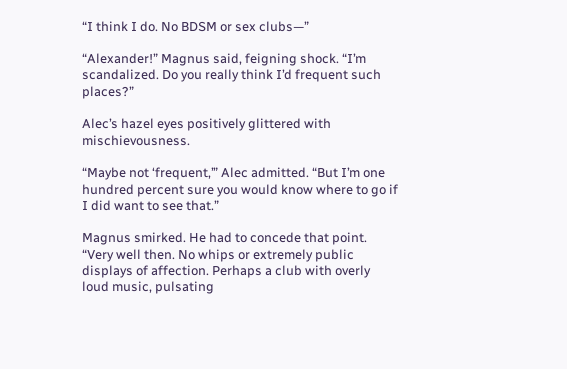“I think I do. No BDSM or sex clubs—”

“Alexander!” Magnus said, feigning shock. “I’m scandalized. Do you really think I’d frequent such places?”

Alec’s hazel eyes positively glittered with mischievousness.

“Maybe not ‘frequent,’” Alec admitted. “But I’m one hundred percent sure you would know where to go if I did want to see that.”

Magnus smirked. He had to concede that point. “Very well then. No whips or extremely public displays of affection. Perhaps a club with overly loud music, pulsating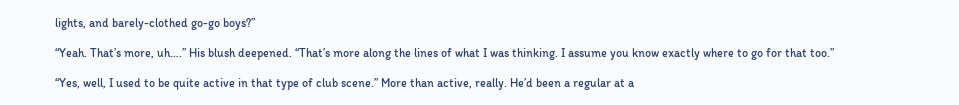lights, and barely-clothed go-go boys?”

“Yeah. That’s more, uh….” His blush deepened. “That’s more along the lines of what I was thinking. I assume you know exactly where to go for that too.”

“Yes, well, I used to be quite active in that type of club scene.” More than active, really. He’d been a regular at a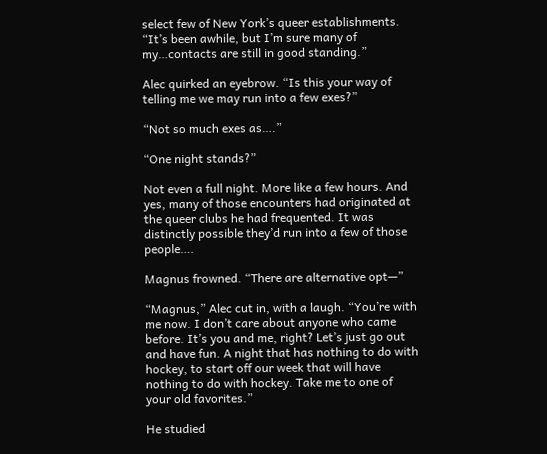select few of New York’s queer establishments. “It’s been awhile, but I’m sure many of my…contacts are still in good standing.”

Alec quirked an eyebrow. “Is this your way of telling me we may run into a few exes?”

“Not so much exes as….”

“One night stands?”

Not even a full night. More like a few hours. And yes, many of those encounters had originated at the queer clubs he had frequented. It was distinctly possible they’d run into a few of those people….

Magnus frowned. “There are alternative opt—”

“Magnus,” Alec cut in, with a laugh. “You’re with me now. I don’t care about anyone who came before. It’s you and me, right? Let’s just go out and have fun. A night that has nothing to do with hockey, to start off our week that will have nothing to do with hockey. Take me to one of your old favorites.”

He studied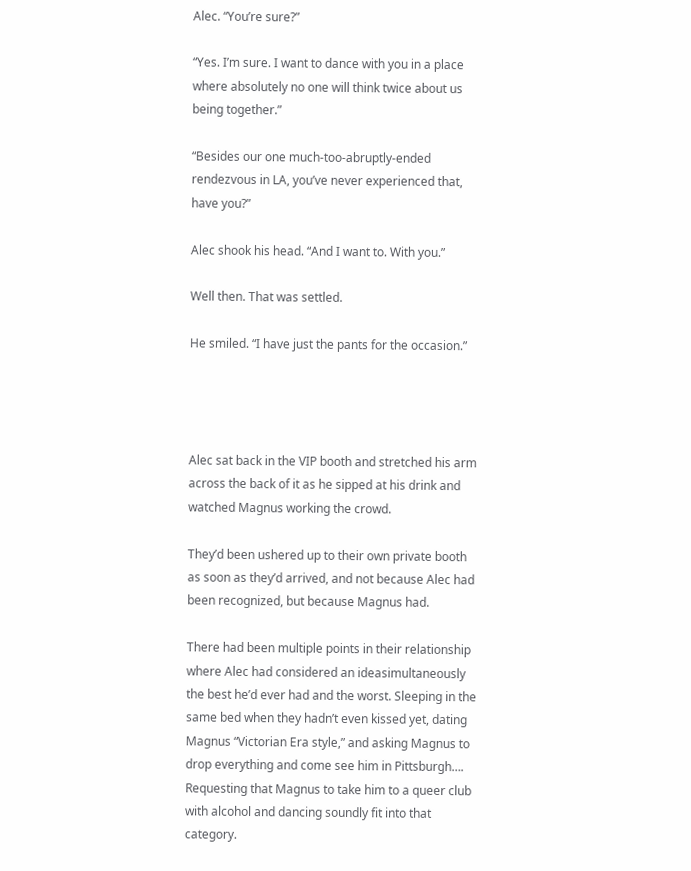Alec. “You’re sure?”

“Yes. I’m sure. I want to dance with you in a place where absolutely no one will think twice about us being together.”

“Besides our one much-too-abruptly-ended rendezvous in LA, you’ve never experienced that, have you?”

Alec shook his head. “And I want to. With you.”

Well then. That was settled.

He smiled. “I have just the pants for the occasion.”




Alec sat back in the VIP booth and stretched his arm across the back of it as he sipped at his drink and watched Magnus working the crowd.

They’d been ushered up to their own private booth as soon as they’d arrived, and not because Alec had been recognized, but because Magnus had.

There had been multiple points in their relationship where Alec had considered an ideasimultaneously the best he’d ever had and the worst. Sleeping in the same bed when they hadn’t even kissed yet, dating Magnus “Victorian Era style,” and asking Magnus to drop everything and come see him in Pittsburgh…. Requesting that Magnus to take him to a queer club with alcohol and dancing soundly fit into that category.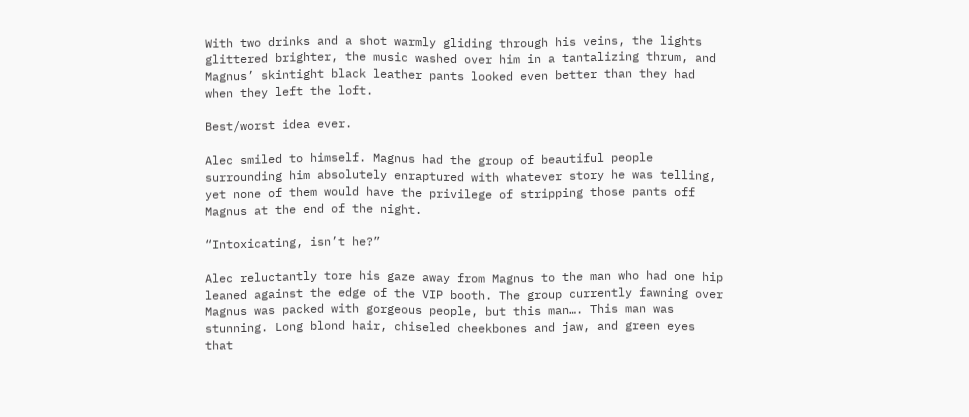With two drinks and a shot warmly gliding through his veins, the lights glittered brighter, the music washed over him in a tantalizing thrum, and Magnus’ skintight black leather pants looked even better than they had when they left the loft.

Best/worst idea ever.

Alec smiled to himself. Magnus had the group of beautiful people surrounding him absolutely enraptured with whatever story he was telling, yet none of them would have the privilege of stripping those pants off Magnus at the end of the night.

“Intoxicating, isn’t he?”

Alec reluctantly tore his gaze away from Magnus to the man who had one hip leaned against the edge of the VIP booth. The group currently fawning over Magnus was packed with gorgeous people, but this man…. This man was stunning. Long blond hair, chiseled cheekbones and jaw, and green eyes that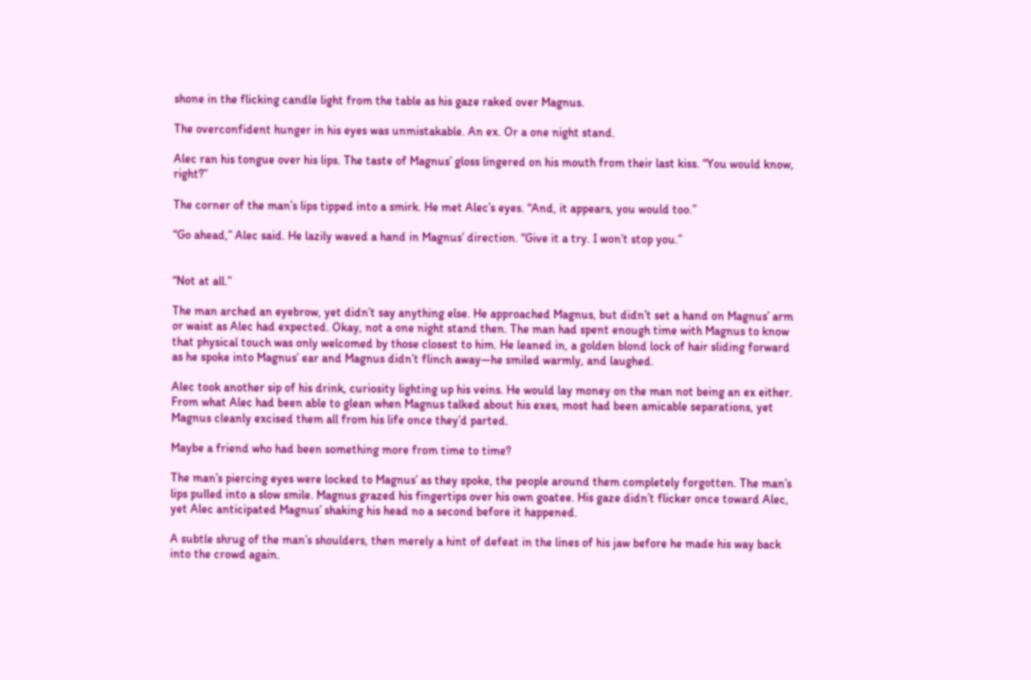shone in the flicking candle light from the table as his gaze raked over Magnus.

The overconfident hunger in his eyes was unmistakable. An ex. Or a one night stand.

Alec ran his tongue over his lips. The taste of Magnus’ gloss lingered on his mouth from their last kiss. “You would know, right?”

The corner of the man’s lips tipped into a smirk. He met Alec’s eyes. “And, it appears, you would too.”

“Go ahead,” Alec said. He lazily waved a hand in Magnus’ direction. “Give it a try. I won’t stop you.”


“Not at all.”

The man arched an eyebrow, yet didn’t say anything else. He approached Magnus, but didn’t set a hand on Magnus’ arm or waist as Alec had expected. Okay, not a one night stand then. The man had spent enough time with Magnus to know that physical touch was only welcomed by those closest to him. He leaned in, a golden blond lock of hair sliding forward as he spoke into Magnus’ ear and Magnus didn’t flinch away—he smiled warmly, and laughed.

Alec took another sip of his drink, curiosity lighting up his veins. He would lay money on the man not being an ex either. From what Alec had been able to glean when Magnus talked about his exes, most had been amicable separations, yet Magnus cleanly excised them all from his life once they’d parted.

Maybe a friend who had been something more from time to time?

The man’s piercing eyes were locked to Magnus’ as they spoke, the people around them completely forgotten. The man’s lips pulled into a slow smile. Magnus grazed his fingertips over his own goatee. His gaze didn’t flicker once toward Alec, yet Alec anticipated Magnus’ shaking his head no a second before it happened.

A subtle shrug of the man’s shoulders, then merely a hint of defeat in the lines of his jaw before he made his way back into the crowd again.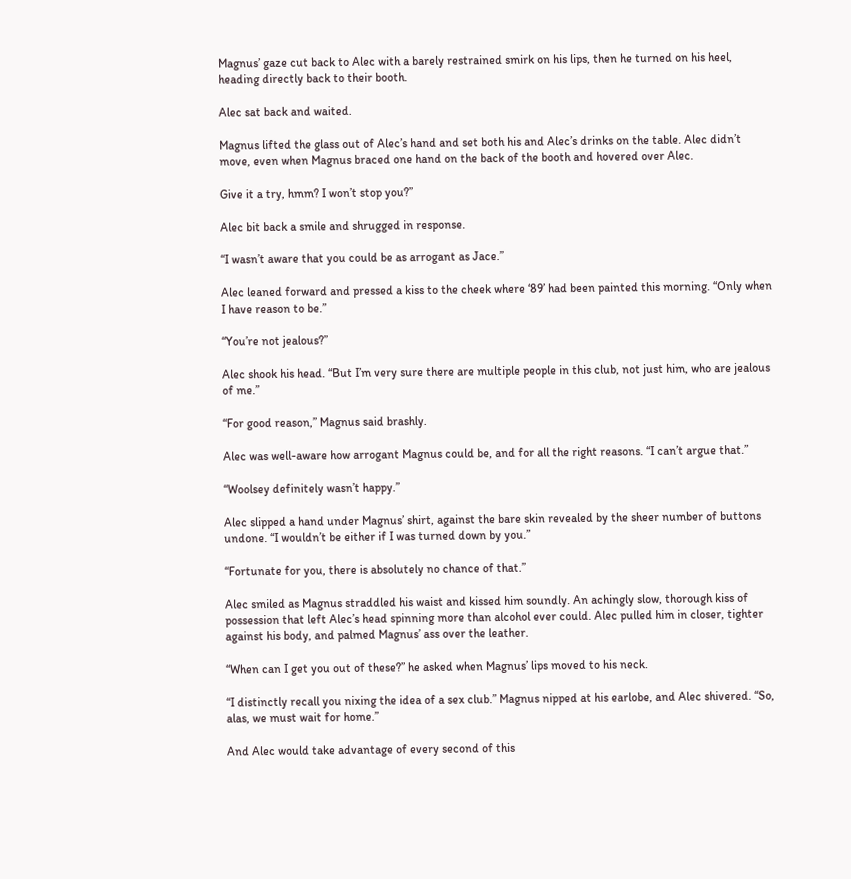Magnus’ gaze cut back to Alec with a barely restrained smirk on his lips, then he turned on his heel, heading directly back to their booth.

Alec sat back and waited.

Magnus lifted the glass out of Alec’s hand and set both his and Alec’s drinks on the table. Alec didn’t move, even when Magnus braced one hand on the back of the booth and hovered over Alec.

Give it a try, hmm? I won’t stop you?”

Alec bit back a smile and shrugged in response.

“I wasn’t aware that you could be as arrogant as Jace.”

Alec leaned forward and pressed a kiss to the cheek where ‘89’ had been painted this morning. “Only when I have reason to be.”

“You’re not jealous?”

Alec shook his head. “But I’m very sure there are multiple people in this club, not just him, who are jealous of me.”

“For good reason,” Magnus said brashly.

Alec was well-aware how arrogant Magnus could be, and for all the right reasons. “I can’t argue that.”

“Woolsey definitely wasn’t happy.”

Alec slipped a hand under Magnus’ shirt, against the bare skin revealed by the sheer number of buttons undone. “I wouldn’t be either if I was turned down by you.”

“Fortunate for you, there is absolutely no chance of that.”

Alec smiled as Magnus straddled his waist and kissed him soundly. An achingly slow, thorough kiss of possession that left Alec’s head spinning more than alcohol ever could. Alec pulled him in closer, tighter against his body, and palmed Magnus’ ass over the leather.

“When can I get you out of these?” he asked when Magnus’ lips moved to his neck.

“I distinctly recall you nixing the idea of a sex club.” Magnus nipped at his earlobe, and Alec shivered. “So, alas, we must wait for home.”

And Alec would take advantage of every second of this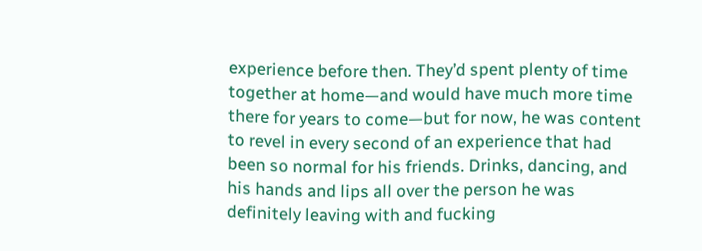experience before then. They’d spent plenty of time together at home—and would have much more time there for years to come—but for now, he was content to revel in every second of an experience that had been so normal for his friends. Drinks, dancing, and his hands and lips all over the person he was definitely leaving with and fucking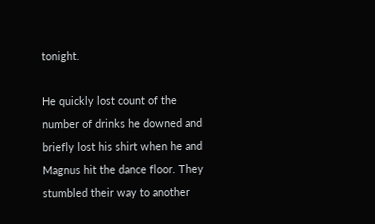tonight.

He quickly lost count of the number of drinks he downed and briefly lost his shirt when he and Magnus hit the dance floor. They stumbled their way to another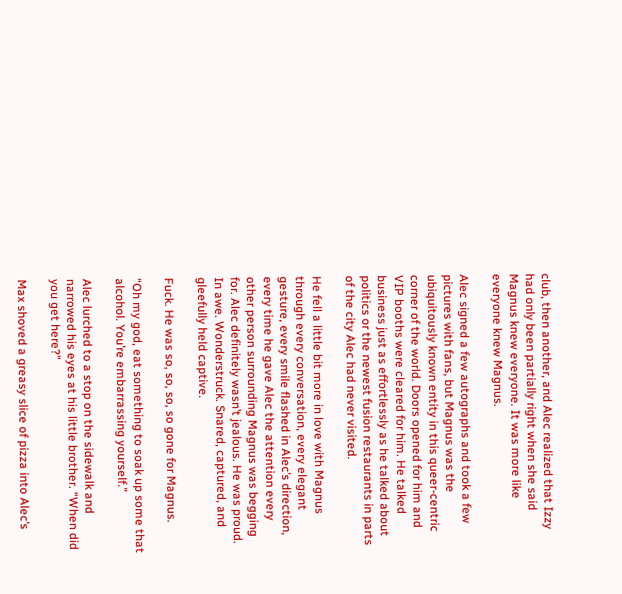club, then another, and Alec realized that Izzy had only been partially right when she said Magnus knew everyone. It was more like everyone knew Magnus.

Alec signed a few autographs and took a few pictures with fans, but Magnus was the ubiquitously known entity in this queer-centric corner of the world. Doors opened for him and VIP booths were cleared for him. He talked business just as effortlessly as he talked about politics or the newest fusion restaurants in parts of the city Alec had never visited.

He fell a little bit more in love with Magnus through every conversation, every elegant gesture, every smile flashed in Alec’s direction, every time he gave Alec the attention every other person surrounding Magnus was begging for. Alec definitely wasn’t jealous. He was proud. In awe. Wonderstruck. Snared, captured, and gleefully held captive.

Fuck. He was so, so, so, so gone for Magnus.

“Oh my god, eat something to soak up some that alcohol. You’re embarrassing yourself.”

Alec lurched to a stop on the sidewalk and narrowed his eyes at his little brother. “When did you get here?”

Max shoved a greasy slice of pizza into Alec’s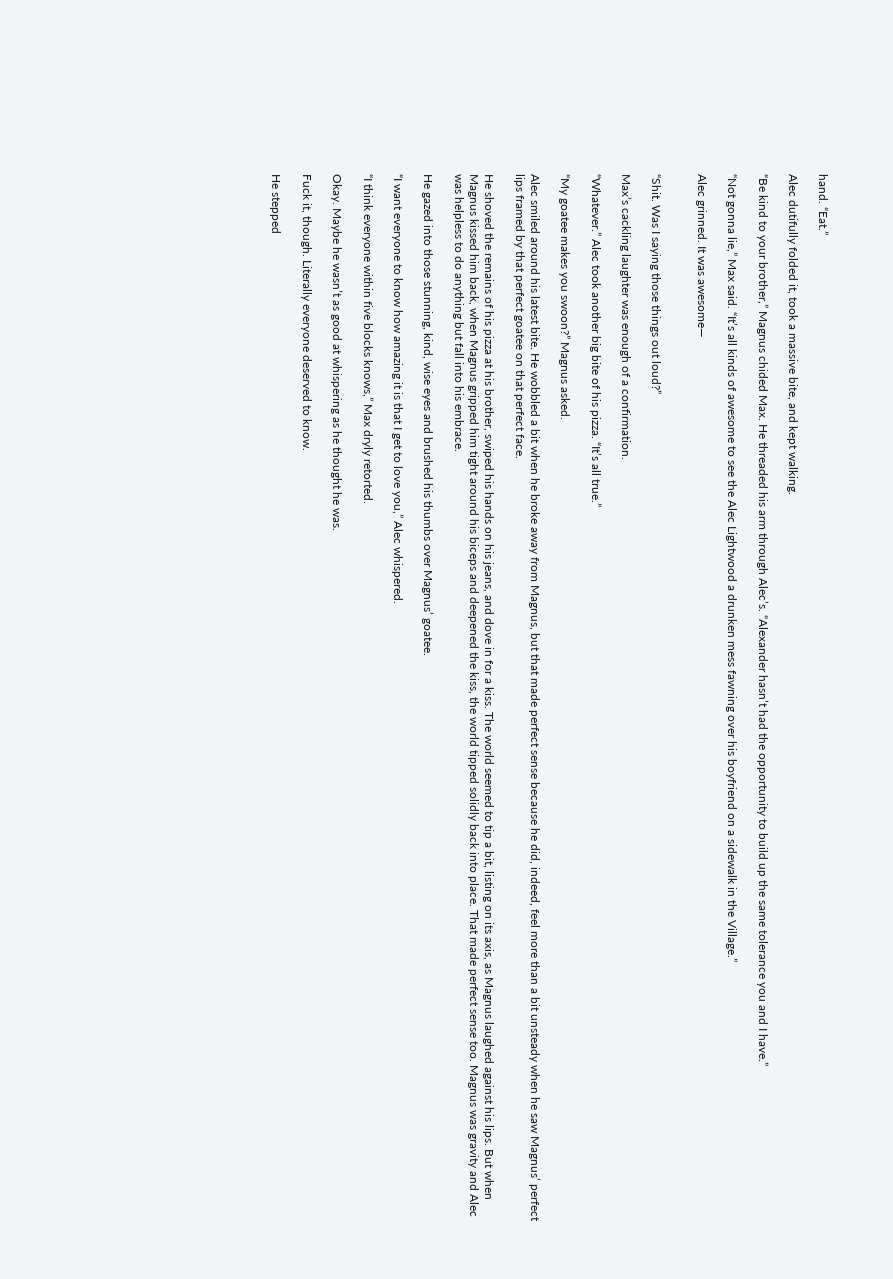hand. “Eat.”

Alec dutifully folded it, took a massive bite, and kept walking.

“Be kind to your brother,” Magnus chided Max. He threaded his arm through Alec’s. “Alexander hasn’t had the opportunity to build up the same tolerance you and I have.”

“Not gonna lie,” Max said. “It’s all kinds of awesome to see the Alec Lightwood a drunken mess fawning over his boyfriend on a sidewalk in the Village.”

Alec grinned. It was awesome—


“Shit. Was I saying those things out loud?”

Max’s cackling laughter was enough of a confirmation.

“Whatever.” Alec took another big bite of his pizza. “It’s all true.”

“My goatee makes you swoon?” Magnus asked.

Alec smiled around his latest bite. He wobbled a bit when he broke away from Magnus, but that made perfect sense because he did, indeed, feel more than a bit unsteady when he saw Magnus’ perfect lips framed by that perfect goatee on that perfect face.

He shoved the remains of his pizza at his brother, swiped his hands on his jeans, and dove in for a kiss. The world seemed to tip a bit, listing on its axis, as Magnus laughed against his lips. But when Magnus kissed him back, when Magnus gripped him tight around his biceps and deepened the kiss, the world tipped solidly back into place. That made perfect sense too. Magnus was gravity and Alec was helpless to do anything but fall into his embrace.

He gazed into those stunning, kind, wise eyes and brushed his thumbs over Magnus’ goatee.

“I want everyone to know how amazing it is that I get to love you,” Alec whispered.

“I think everyone within five blocks knows,” Max dryly retorted.

Okay. Maybe he wasn’t as good at whispering as he thought he was.

Fuck it, though. Literally everyone deserved to know.

He stepped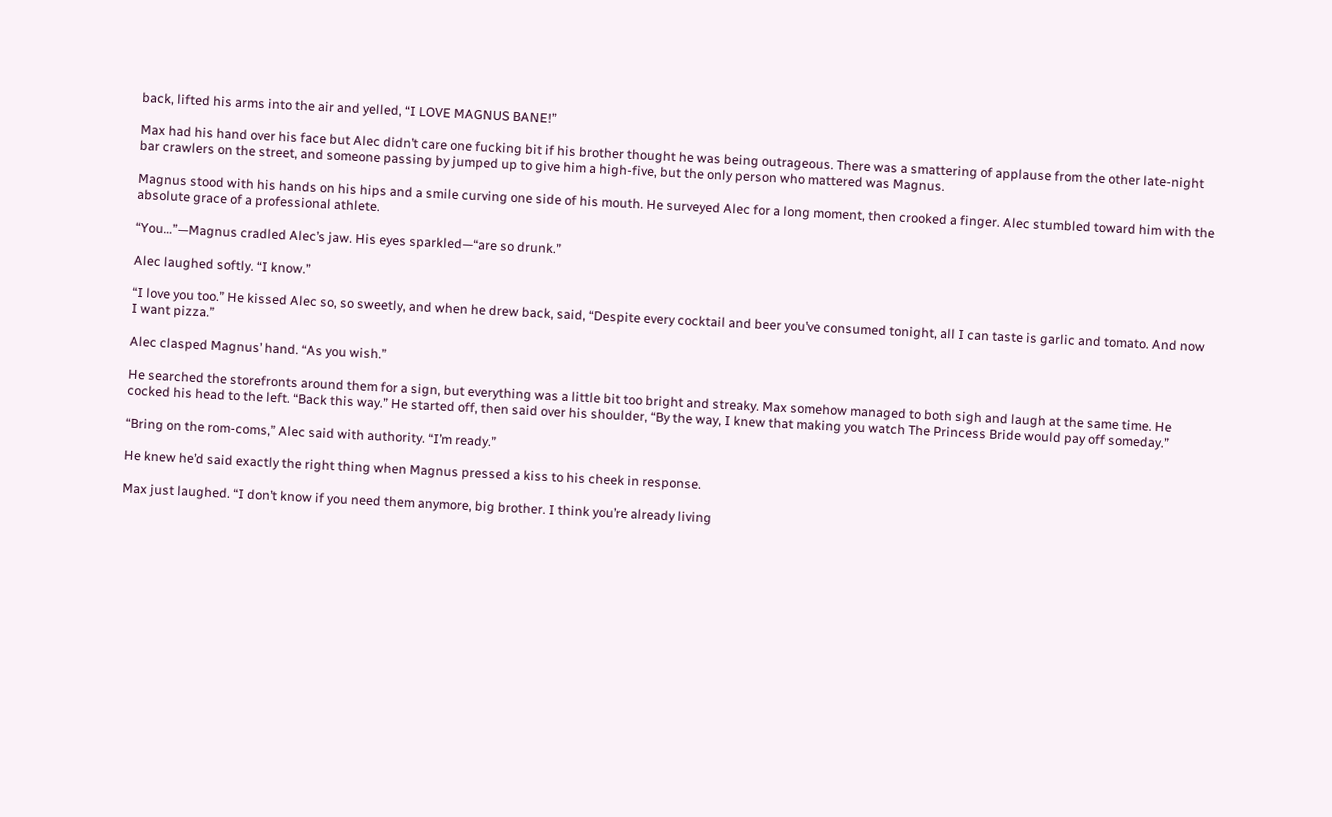back, lifted his arms into the air and yelled, “I LOVE MAGNUS BANE!”

Max had his hand over his face but Alec didn’t care one fucking bit if his brother thought he was being outrageous. There was a smattering of applause from the other late-night bar crawlers on the street, and someone passing by jumped up to give him a high-five, but the only person who mattered was Magnus.

Magnus stood with his hands on his hips and a smile curving one side of his mouth. He surveyed Alec for a long moment, then crooked a finger. Alec stumbled toward him with the absolute grace of a professional athlete.

“You…”—Magnus cradled Alec’s jaw. His eyes sparkled—“are so drunk.”

Alec laughed softly. “I know.”

“I love you too.” He kissed Alec so, so sweetly, and when he drew back, said, “Despite every cocktail and beer you’ve consumed tonight, all I can taste is garlic and tomato. And now I want pizza.”

Alec clasped Magnus’ hand. “As you wish.”

He searched the storefronts around them for a sign, but everything was a little bit too bright and streaky. Max somehow managed to both sigh and laugh at the same time. He cocked his head to the left. “Back this way.” He started off, then said over his shoulder, “By the way, I knew that making you watch The Princess Bride would pay off someday.”

“Bring on the rom-coms,” Alec said with authority. “I’m ready.”

He knew he’d said exactly the right thing when Magnus pressed a kiss to his cheek in response.

Max just laughed. “I don’t know if you need them anymore, big brother. I think you’re already living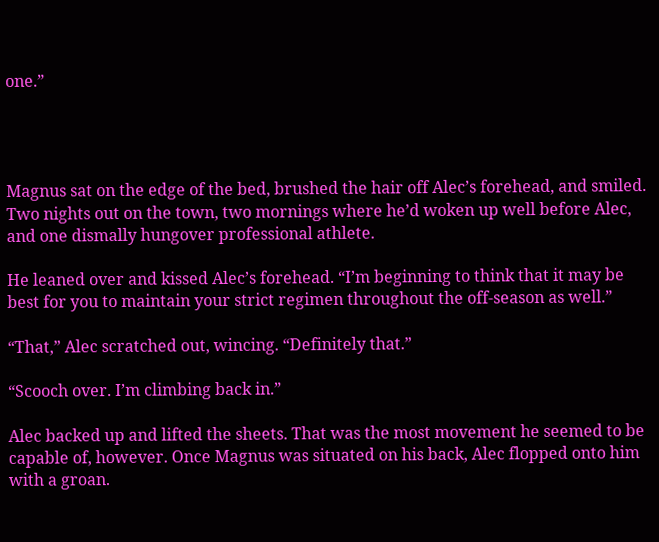one.”




Magnus sat on the edge of the bed, brushed the hair off Alec’s forehead, and smiled. Two nights out on the town, two mornings where he’d woken up well before Alec, and one dismally hungover professional athlete.

He leaned over and kissed Alec’s forehead. “I’m beginning to think that it may be best for you to maintain your strict regimen throughout the off-season as well.”

“That,” Alec scratched out, wincing. “Definitely that.”

“Scooch over. I’m climbing back in.”

Alec backed up and lifted the sheets. That was the most movement he seemed to be capable of, however. Once Magnus was situated on his back, Alec flopped onto him with a groan.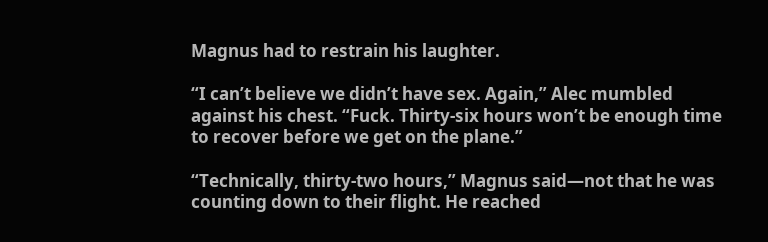Magnus had to restrain his laughter.

“I can’t believe we didn’t have sex. Again,” Alec mumbled against his chest. “Fuck. Thirty-six hours won’t be enough time to recover before we get on the plane.”

“Technically, thirty-two hours,” Magnus said—not that he was counting down to their flight. He reached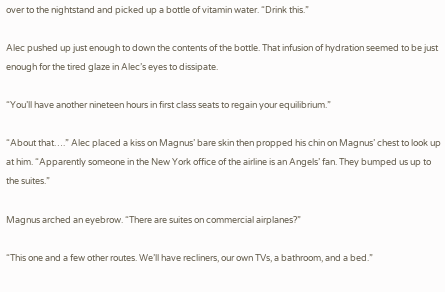over to the nightstand and picked up a bottle of vitamin water. “Drink this.”

Alec pushed up just enough to down the contents of the bottle. That infusion of hydration seemed to be just enough for the tired glaze in Alec’s eyes to dissipate.

“You’ll have another nineteen hours in first class seats to regain your equilibrium.”

“About that….” Alec placed a kiss on Magnus’ bare skin then propped his chin on Magnus’ chest to look up at him. “Apparently someone in the New York office of the airline is an Angels’ fan. They bumped us up to the suites.”

Magnus arched an eyebrow. “There are suites on commercial airplanes?”

“This one and a few other routes. We’ll have recliners, our own TVs, a bathroom, and a bed.”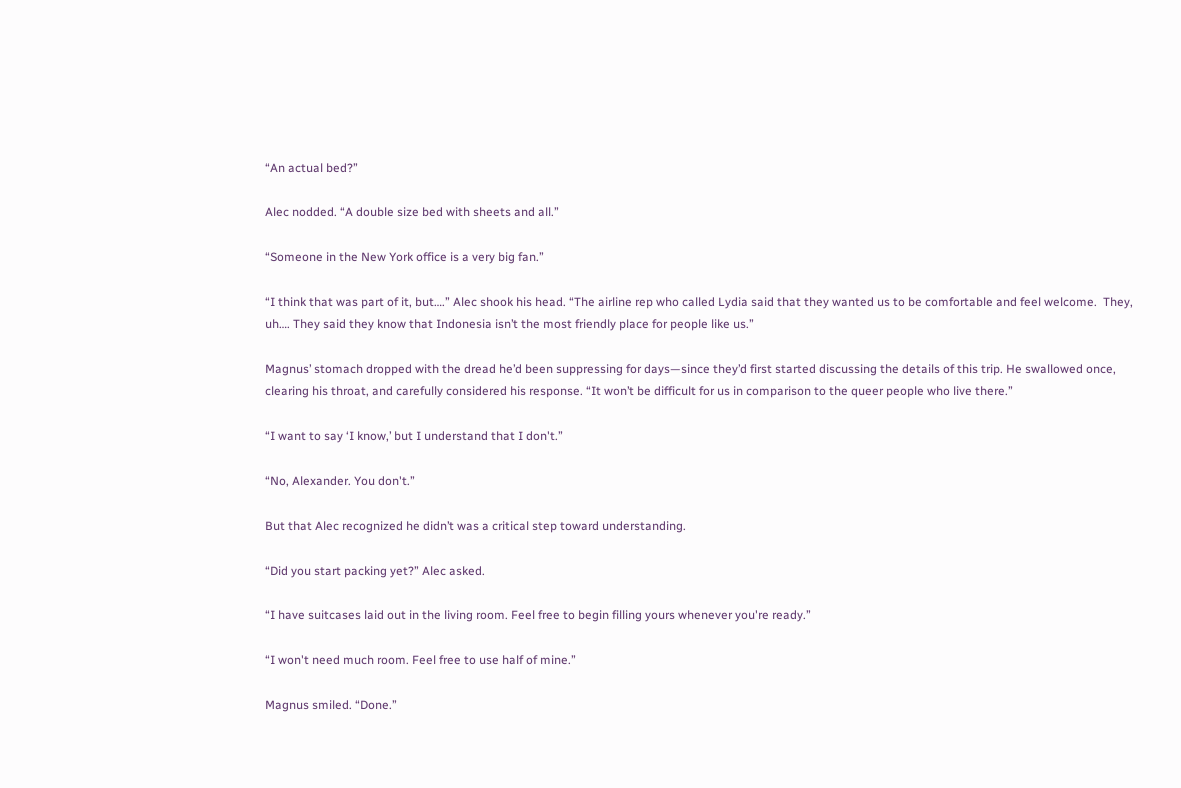“An actual bed?”

Alec nodded. “A double size bed with sheets and all.”

“Someone in the New York office is a very big fan.”

“I think that was part of it, but….” Alec shook his head. “The airline rep who called Lydia said that they wanted us to be comfortable and feel welcome.  They, uh…. They said they know that Indonesia isn’t the most friendly place for people like us.”

Magnus’ stomach dropped with the dread he’d been suppressing for days—since they’d first started discussing the details of this trip. He swallowed once, clearing his throat, and carefully considered his response. “It won’t be difficult for us in comparison to the queer people who live there.”

“I want to say ‘I know,’ but I understand that I don't.”

“No, Alexander. You don't.”

But that Alec recognized he didn’t was a critical step toward understanding.

“Did you start packing yet?” Alec asked.

“I have suitcases laid out in the living room. Feel free to begin filling yours whenever you're ready.”

“I won't need much room. Feel free to use half of mine.”

Magnus smiled. “Done.”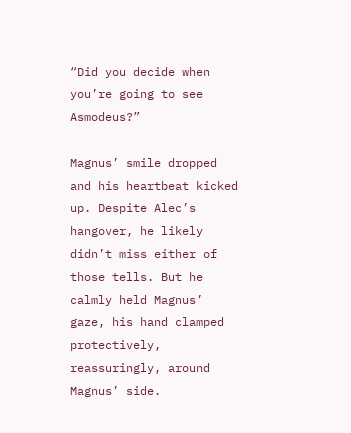“Did you decide when you’re going to see Asmodeus?”

Magnus’ smile dropped and his heartbeat kicked up. Despite Alec’s hangover, he likely didn’t miss either of those tells. But he calmly held Magnus’ gaze, his hand clamped protectively, reassuringly, around Magnus’ side.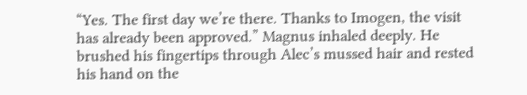“Yes. The first day we’re there. Thanks to Imogen, the visit has already been approved.” Magnus inhaled deeply. He brushed his fingertips through Alec’s mussed hair and rested his hand on the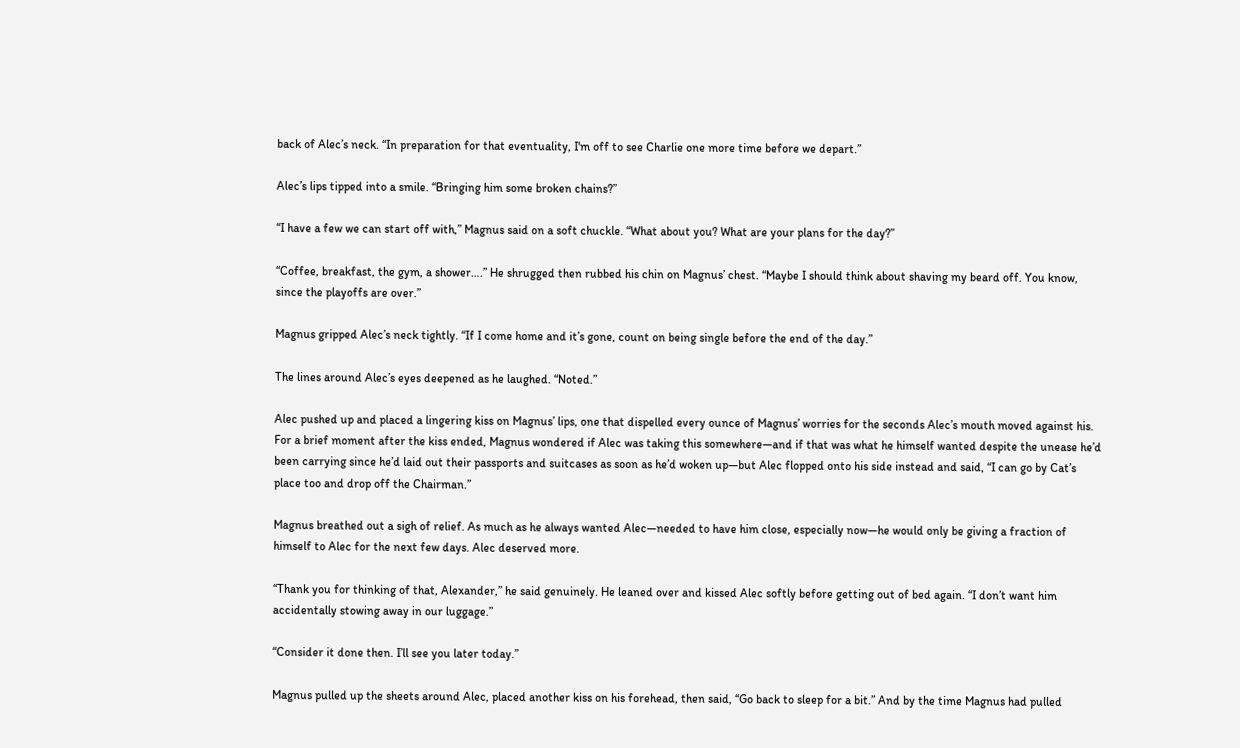back of Alec’s neck. “In preparation for that eventuality, I'm off to see Charlie one more time before we depart.”

Alec’s lips tipped into a smile. “Bringing him some broken chains?”

“I have a few we can start off with,” Magnus said on a soft chuckle. “What about you? What are your plans for the day?”

“Coffee, breakfast, the gym, a shower….” He shrugged then rubbed his chin on Magnus’ chest. “Maybe I should think about shaving my beard off. You know, since the playoffs are over.”

Magnus gripped Alec’s neck tightly. “If I come home and it’s gone, count on being single before the end of the day.”

The lines around Alec’s eyes deepened as he laughed. “Noted.”

Alec pushed up and placed a lingering kiss on Magnus’ lips, one that dispelled every ounce of Magnus’ worries for the seconds Alec’s mouth moved against his. For a brief moment after the kiss ended, Magnus wondered if Alec was taking this somewhere—and if that was what he himself wanted despite the unease he’d been carrying since he’d laid out their passports and suitcases as soon as he’d woken up—but Alec flopped onto his side instead and said, “I can go by Cat’s place too and drop off the Chairman.”

Magnus breathed out a sigh of relief. As much as he always wanted Alec—needed to have him close, especially now—he would only be giving a fraction of himself to Alec for the next few days. Alec deserved more.

“Thank you for thinking of that, Alexander,” he said genuinely. He leaned over and kissed Alec softly before getting out of bed again. “I don’t want him accidentally stowing away in our luggage.”

“Consider it done then. I’ll see you later today.”

Magnus pulled up the sheets around Alec, placed another kiss on his forehead, then said, “Go back to sleep for a bit.” And by the time Magnus had pulled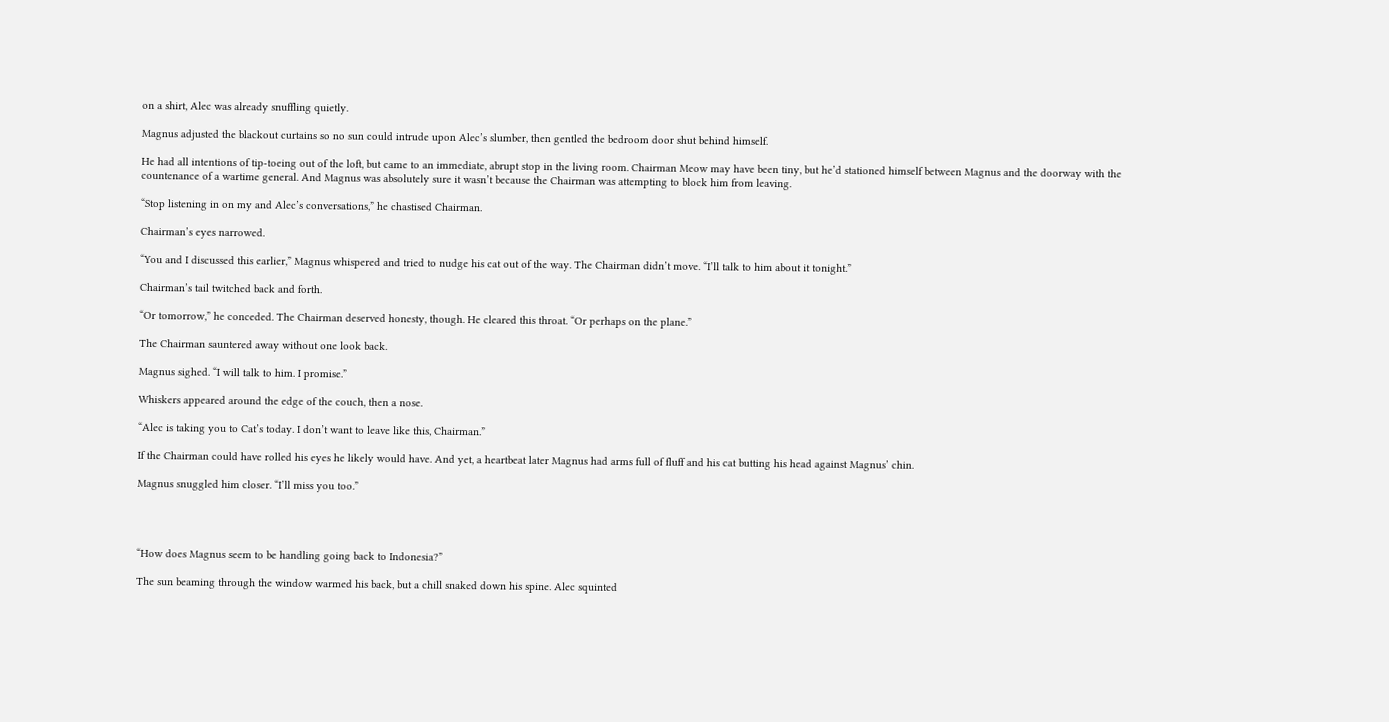on a shirt, Alec was already snuffling quietly.

Magnus adjusted the blackout curtains so no sun could intrude upon Alec’s slumber, then gentled the bedroom door shut behind himself.

He had all intentions of tip-toeing out of the loft, but came to an immediate, abrupt stop in the living room. Chairman Meow may have been tiny, but he’d stationed himself between Magnus and the doorway with the countenance of a wartime general. And Magnus was absolutely sure it wasn’t because the Chairman was attempting to block him from leaving.

“Stop listening in on my and Alec’s conversations,” he chastised Chairman.

Chairman’s eyes narrowed.

“You and I discussed this earlier,” Magnus whispered and tried to nudge his cat out of the way. The Chairman didn’t move. “I’ll talk to him about it tonight.”

Chairman’s tail twitched back and forth.

“Or tomorrow,” he conceded. The Chairman deserved honesty, though. He cleared this throat. “Or perhaps on the plane.”

The Chairman sauntered away without one look back.

Magnus sighed. “I will talk to him. I promise.”

Whiskers appeared around the edge of the couch, then a nose.

“Alec is taking you to Cat’s today. I don’t want to leave like this, Chairman.”

If the Chairman could have rolled his eyes he likely would have. And yet, a heartbeat later Magnus had arms full of fluff and his cat butting his head against Magnus’ chin.

Magnus snuggled him closer. “I’ll miss you too.”




“How does Magnus seem to be handling going back to Indonesia?”

The sun beaming through the window warmed his back, but a chill snaked down his spine. Alec squinted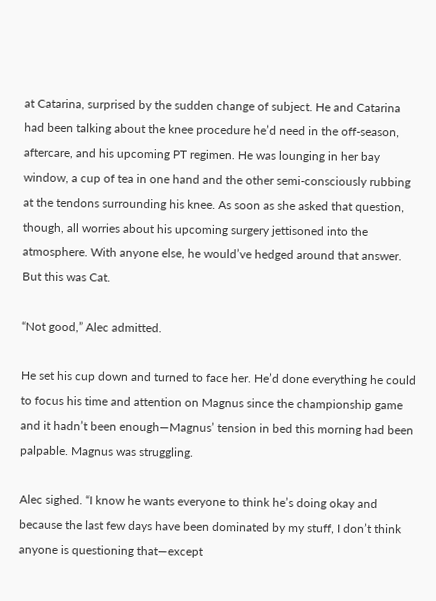at Catarina, surprised by the sudden change of subject. He and Catarina had been talking about the knee procedure he’d need in the off-season, aftercare, and his upcoming PT regimen. He was lounging in her bay window, a cup of tea in one hand and the other semi-consciously rubbing at the tendons surrounding his knee. As soon as she asked that question, though, all worries about his upcoming surgery jettisoned into the atmosphere. With anyone else, he would’ve hedged around that answer. But this was Cat.

“Not good,” Alec admitted.

He set his cup down and turned to face her. He’d done everything he could to focus his time and attention on Magnus since the championship game and it hadn’t been enough—Magnus’ tension in bed this morning had been palpable. Magnus was struggling.

Alec sighed. “I know he wants everyone to think he’s doing okay and because the last few days have been dominated by my stuff, I don’t think anyone is questioning that—except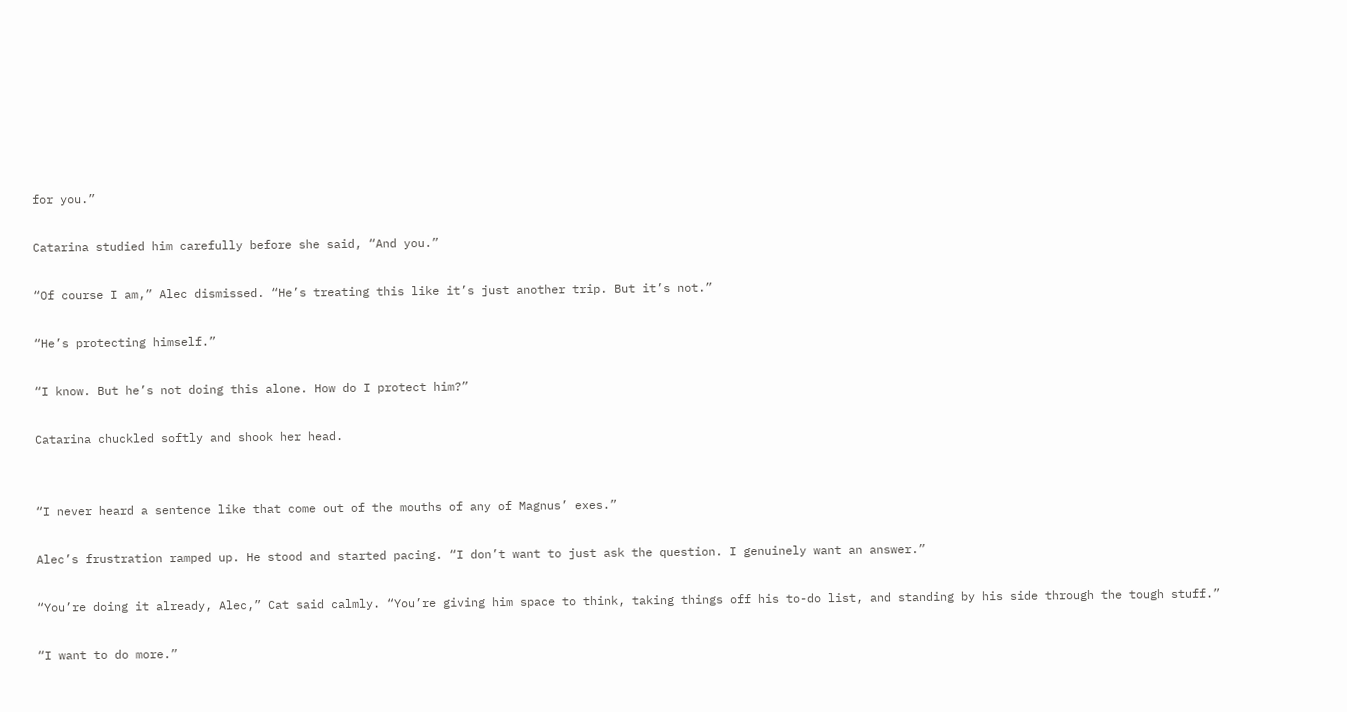for you.”

Catarina studied him carefully before she said, “And you.”

“Of course I am,” Alec dismissed. “He’s treating this like it’s just another trip. But it’s not.”

“He’s protecting himself.”

“I know. But he’s not doing this alone. How do I protect him?”

Catarina chuckled softly and shook her head.


“I never heard a sentence like that come out of the mouths of any of Magnus’ exes.”

Alec’s frustration ramped up. He stood and started pacing. “I don’t want to just ask the question. I genuinely want an answer.”

“You’re doing it already, Alec,” Cat said calmly. “You’re giving him space to think, taking things off his to-do list, and standing by his side through the tough stuff.”

“I want to do more.”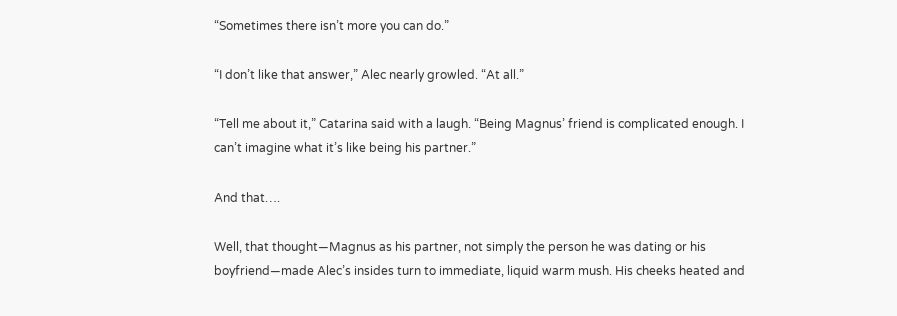“Sometimes there isn’t more you can do.”

“I don’t like that answer,” Alec nearly growled. “At all.”

“Tell me about it,” Catarina said with a laugh. “Being Magnus’ friend is complicated enough. I can’t imagine what it’s like being his partner.”

And that….

Well, that thought—Magnus as his partner, not simply the person he was dating or his boyfriend—made Alec’s insides turn to immediate, liquid warm mush. His cheeks heated and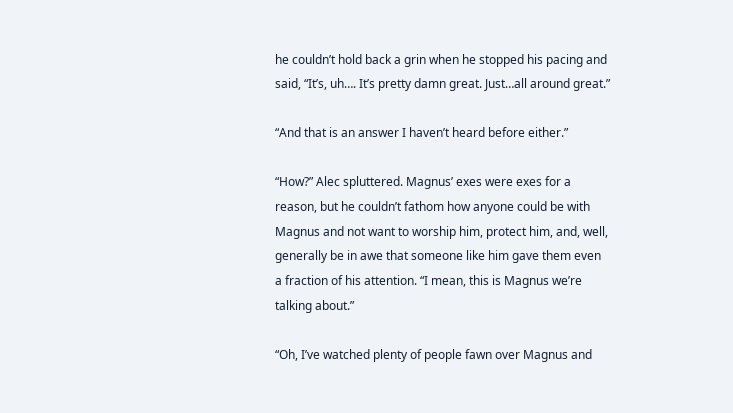he couldn’t hold back a grin when he stopped his pacing and said, “It’s, uh…. It’s pretty damn great. Just…all around great.”

“And that is an answer I haven’t heard before either.”

“How?” Alec spluttered. Magnus’ exes were exes for a reason, but he couldn’t fathom how anyone could be with Magnus and not want to worship him, protect him, and, well, generally be in awe that someone like him gave them even a fraction of his attention. “I mean, this is Magnus we’re talking about.”

“Oh, I’ve watched plenty of people fawn over Magnus and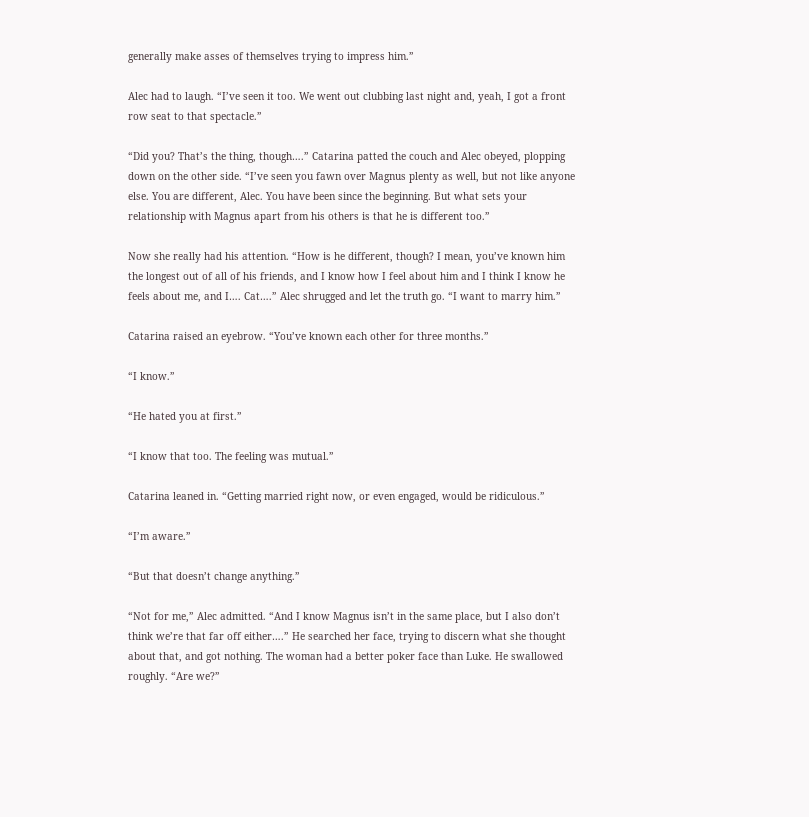generally make asses of themselves trying to impress him.”

Alec had to laugh. “I’ve seen it too. We went out clubbing last night and, yeah, I got a front row seat to that spectacle.”

“Did you? That’s the thing, though….” Catarina patted the couch and Alec obeyed, plopping down on the other side. “I’ve seen you fawn over Magnus plenty as well, but not like anyone else. You are different, Alec. You have been since the beginning. But what sets your relationship with Magnus apart from his others is that he is different too.”

Now she really had his attention. “How is he different, though? I mean, you’ve known him the longest out of all of his friends, and I know how I feel about him and I think I know he feels about me, and I…. Cat….” Alec shrugged and let the truth go. “I want to marry him.”

Catarina raised an eyebrow. “You’ve known each other for three months.”

“I know.”

“He hated you at first.”

“I know that too. The feeling was mutual.”

Catarina leaned in. “Getting married right now, or even engaged, would be ridiculous.”

“I’m aware.”

“But that doesn’t change anything.”

“Not for me,” Alec admitted. “And I know Magnus isn’t in the same place, but I also don’t think we’re that far off either….” He searched her face, trying to discern what she thought about that, and got nothing. The woman had a better poker face than Luke. He swallowed roughly. “Are we?”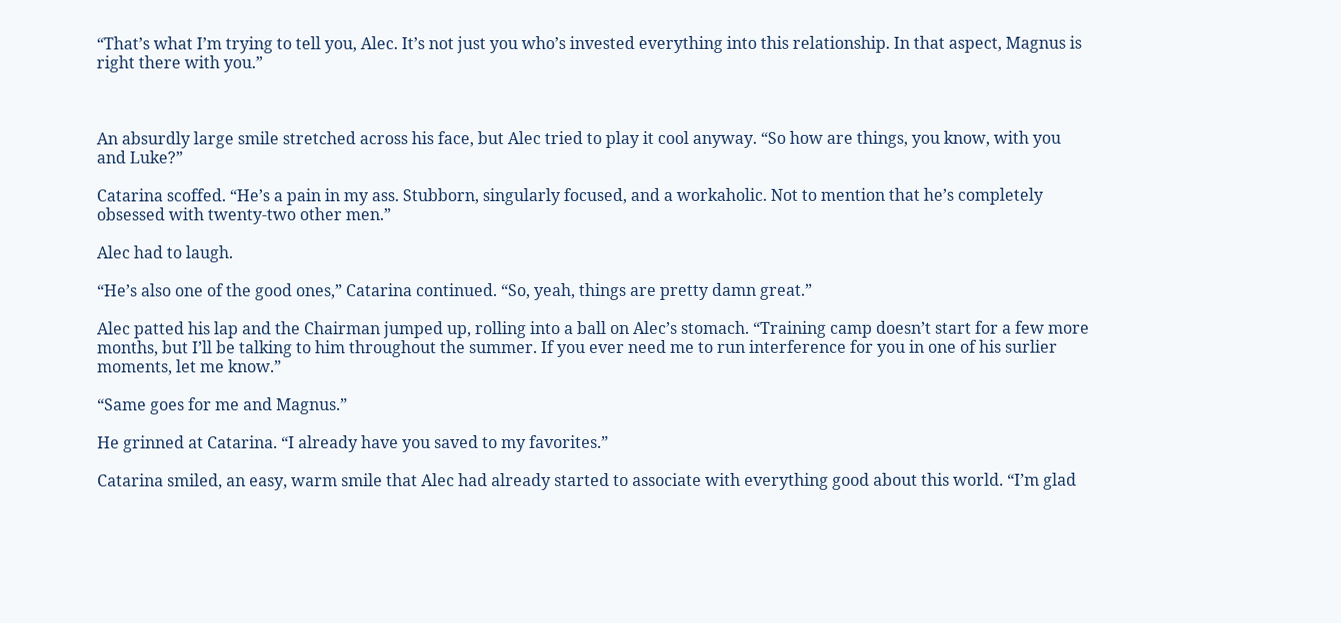“That’s what I’m trying to tell you, Alec. It’s not just you who’s invested everything into this relationship. In that aspect, Magnus is right there with you.”



An absurdly large smile stretched across his face, but Alec tried to play it cool anyway. “So how are things, you know, with you and Luke?”

Catarina scoffed. “He’s a pain in my ass. Stubborn, singularly focused, and a workaholic. Not to mention that he’s completely obsessed with twenty-two other men.”

Alec had to laugh.

“He’s also one of the good ones,” Catarina continued. “So, yeah, things are pretty damn great.”

Alec patted his lap and the Chairman jumped up, rolling into a ball on Alec’s stomach. “Training camp doesn’t start for a few more months, but I’ll be talking to him throughout the summer. If you ever need me to run interference for you in one of his surlier moments, let me know.”

“Same goes for me and Magnus.”

He grinned at Catarina. “I already have you saved to my favorites.”

Catarina smiled, an easy, warm smile that Alec had already started to associate with everything good about this world. “I’m glad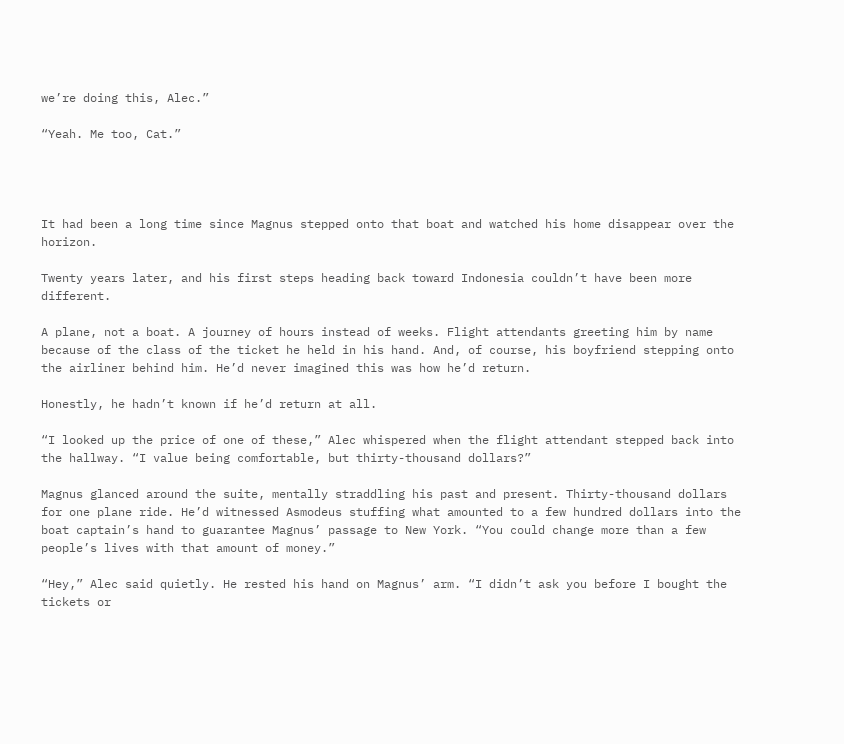we’re doing this, Alec.”

“Yeah. Me too, Cat.”




It had been a long time since Magnus stepped onto that boat and watched his home disappear over the horizon.

Twenty years later, and his first steps heading back toward Indonesia couldn’t have been more different.

A plane, not a boat. A journey of hours instead of weeks. Flight attendants greeting him by name because of the class of the ticket he held in his hand. And, of course, his boyfriend stepping onto the airliner behind him. He’d never imagined this was how he’d return.

Honestly, he hadn’t known if he’d return at all.

“I looked up the price of one of these,” Alec whispered when the flight attendant stepped back into the hallway. “I value being comfortable, but thirty-thousand dollars?”

Magnus glanced around the suite, mentally straddling his past and present. Thirty-thousand dollars for one plane ride. He’d witnessed Asmodeus stuffing what amounted to a few hundred dollars into the boat captain’s hand to guarantee Magnus’ passage to New York. “You could change more than a few people’s lives with that amount of money.”

“Hey,” Alec said quietly. He rested his hand on Magnus’ arm. “I didn’t ask you before I bought the tickets or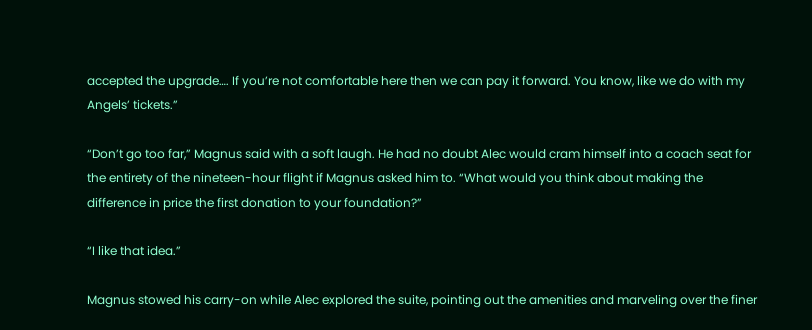accepted the upgrade…. If you’re not comfortable here then we can pay it forward. You know, like we do with my Angels’ tickets.”

“Don’t go too far,” Magnus said with a soft laugh. He had no doubt Alec would cram himself into a coach seat for the entirety of the nineteen-hour flight if Magnus asked him to. “What would you think about making the difference in price the first donation to your foundation?”

“I like that idea.”

Magnus stowed his carry-on while Alec explored the suite, pointing out the amenities and marveling over the finer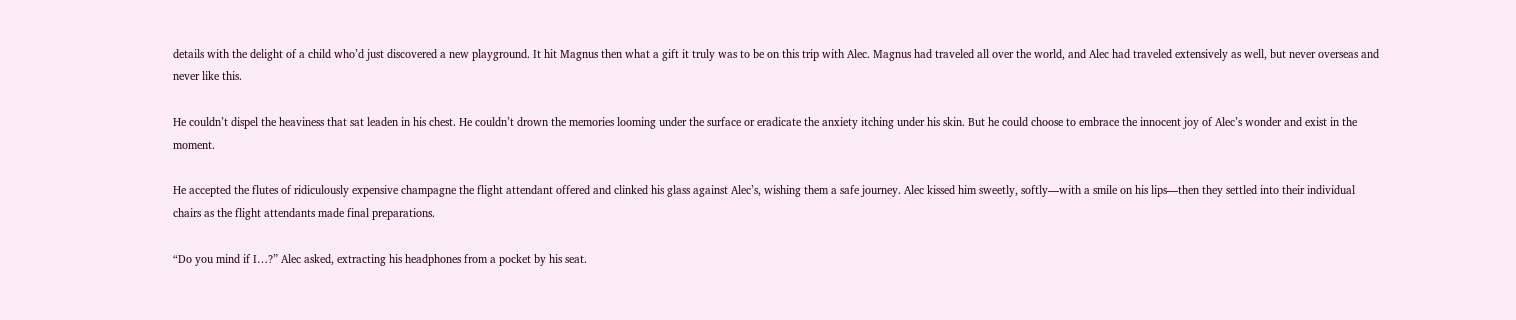details with the delight of a child who’d just discovered a new playground. It hit Magnus then what a gift it truly was to be on this trip with Alec. Magnus had traveled all over the world, and Alec had traveled extensively as well, but never overseas and never like this.

He couldn’t dispel the heaviness that sat leaden in his chest. He couldn’t drown the memories looming under the surface or eradicate the anxiety itching under his skin. But he could choose to embrace the innocent joy of Alec’s wonder and exist in the moment.

He accepted the flutes of ridiculously expensive champagne the flight attendant offered and clinked his glass against Alec’s, wishing them a safe journey. Alec kissed him sweetly, softly—with a smile on his lips—then they settled into their individual chairs as the flight attendants made final preparations.

“Do you mind if I…?” Alec asked, extracting his headphones from a pocket by his seat.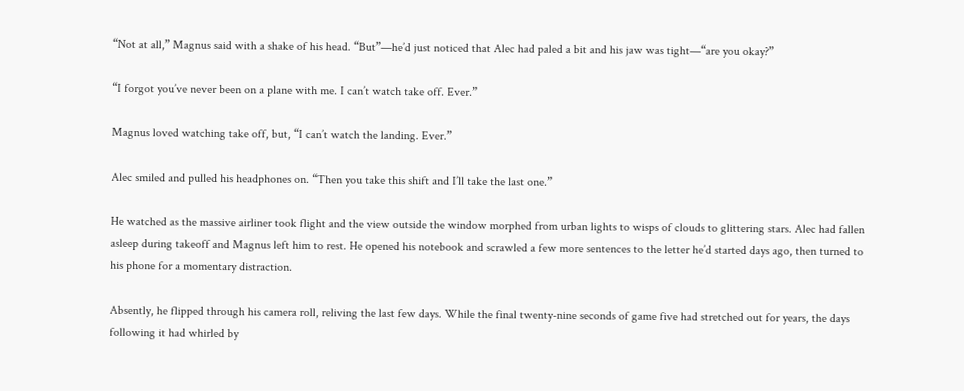“Not at all,” Magnus said with a shake of his head. “But”—he’d just noticed that Alec had paled a bit and his jaw was tight—“are you okay?”

“I forgot you’ve never been on a plane with me. I can’t watch take off. Ever.”

Magnus loved watching take off, but, “I can’t watch the landing. Ever.”

Alec smiled and pulled his headphones on. “Then you take this shift and I’ll take the last one.”

He watched as the massive airliner took flight and the view outside the window morphed from urban lights to wisps of clouds to glittering stars. Alec had fallen asleep during takeoff and Magnus left him to rest. He opened his notebook and scrawled a few more sentences to the letter he’d started days ago, then turned to his phone for a momentary distraction.

Absently, he flipped through his camera roll, reliving the last few days. While the final twenty-nine seconds of game five had stretched out for years, the days following it had whirled by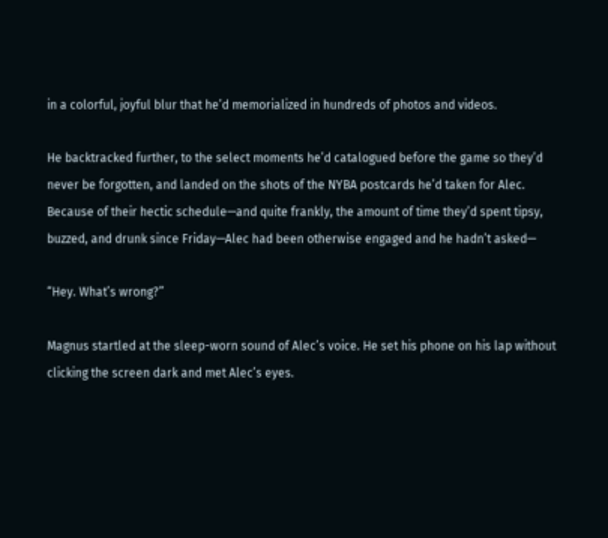in a colorful, joyful blur that he’d memorialized in hundreds of photos and videos.

He backtracked further, to the select moments he’d catalogued before the game so they’d never be forgotten, and landed on the shots of the NYBA postcards he’d taken for Alec. Because of their hectic schedule—and quite frankly, the amount of time they’d spent tipsy, buzzed, and drunk since Friday—Alec had been otherwise engaged and he hadn’t asked—

“Hey. What’s wrong?”

Magnus startled at the sleep-worn sound of Alec’s voice. He set his phone on his lap without clicking the screen dark and met Alec’s eyes.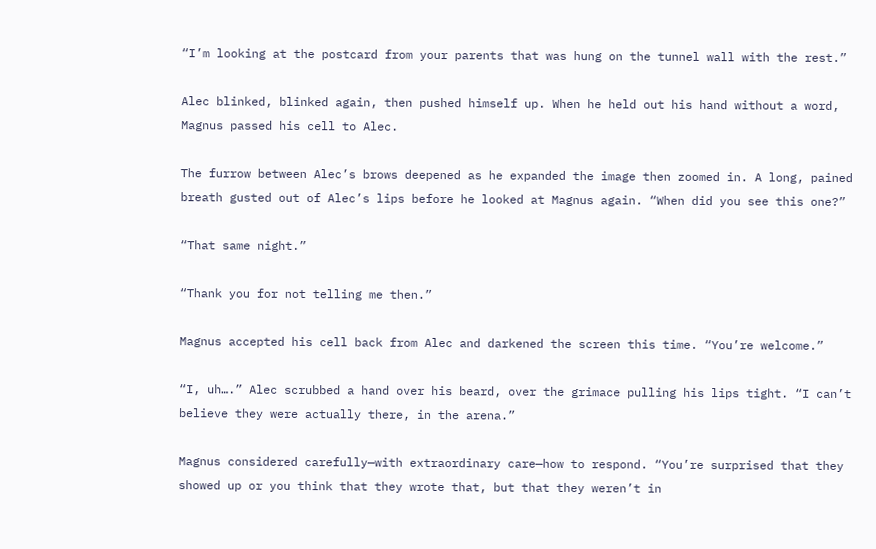“I’m looking at the postcard from your parents that was hung on the tunnel wall with the rest.”

Alec blinked, blinked again, then pushed himself up. When he held out his hand without a word, Magnus passed his cell to Alec.

The furrow between Alec’s brows deepened as he expanded the image then zoomed in. A long, pained breath gusted out of Alec’s lips before he looked at Magnus again. “When did you see this one?”

“That same night.”

“Thank you for not telling me then.”

Magnus accepted his cell back from Alec and darkened the screen this time. “You’re welcome.”

“I, uh….” Alec scrubbed a hand over his beard, over the grimace pulling his lips tight. “I can’t believe they were actually there, in the arena.”

Magnus considered carefully—with extraordinary care—how to respond. “You’re surprised that they showed up or you think that they wrote that, but that they weren’t in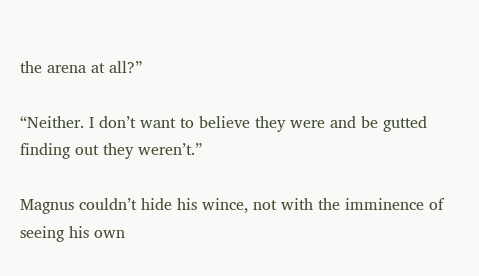the arena at all?”

“Neither. I don’t want to believe they were and be gutted finding out they weren’t.”

Magnus couldn’t hide his wince, not with the imminence of seeing his own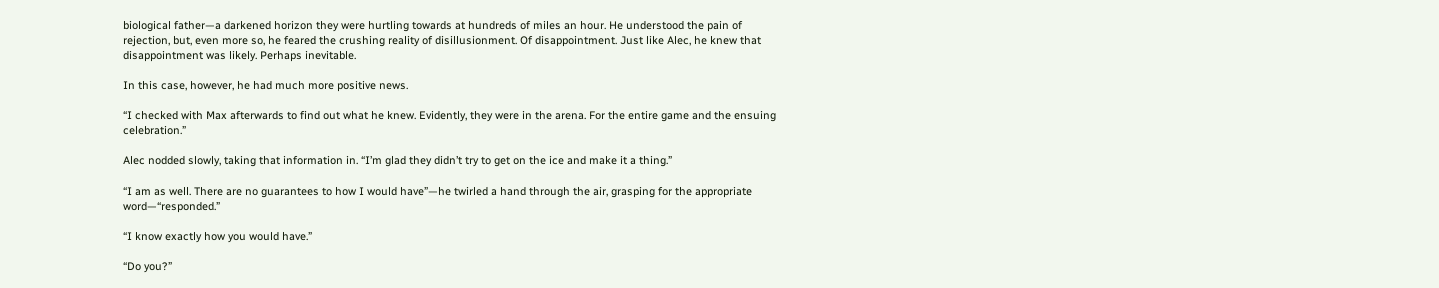biological father—a darkened horizon they were hurtling towards at hundreds of miles an hour. He understood the pain of rejection, but, even more so, he feared the crushing reality of disillusionment. Of disappointment. Just like Alec, he knew that disappointment was likely. Perhaps inevitable.

In this case, however, he had much more positive news.

“I checked with Max afterwards to find out what he knew. Evidently, they were in the arena. For the entire game and the ensuing celebration.”

Alec nodded slowly, taking that information in. “I’m glad they didn’t try to get on the ice and make it a thing.”

“I am as well. There are no guarantees to how I would have”—he twirled a hand through the air, grasping for the appropriate word—“responded.”

“I know exactly how you would have.”

“Do you?”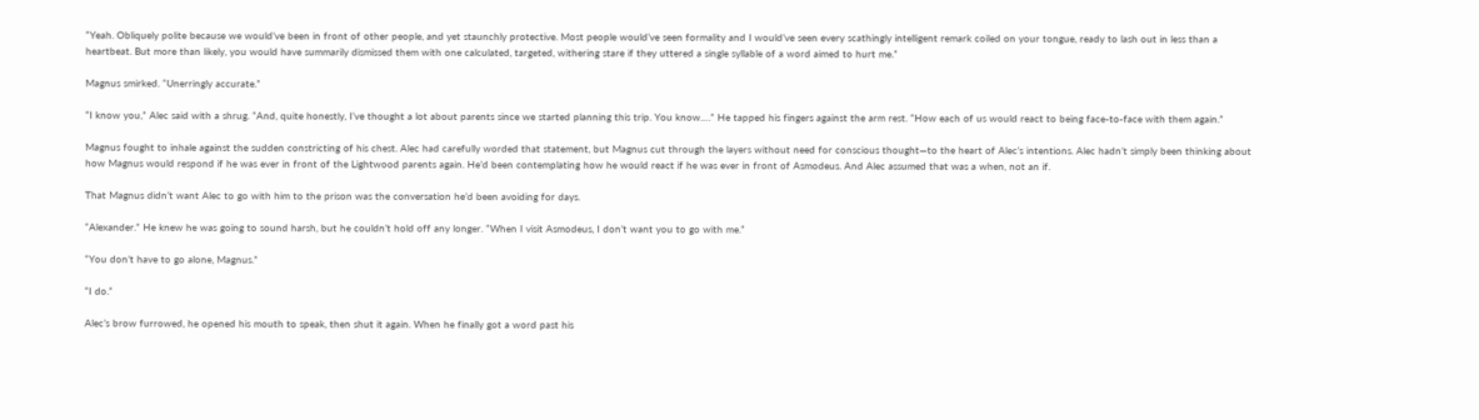“Yeah. Obliquely polite because we would’ve been in front of other people, and yet staunchly protective. Most people would’ve seen formality and I would’ve seen every scathingly intelligent remark coiled on your tongue, ready to lash out in less than a heartbeat. But more than likely, you would have summarily dismissed them with one calculated, targeted, withering stare if they uttered a single syllable of a word aimed to hurt me.”

Magnus smirked. “Unerringly accurate.”

“I know you,” Alec said with a shrug. “And, quite honestly, I’ve thought a lot about parents since we started planning this trip. You know….” He tapped his fingers against the arm rest. “How each of us would react to being face-to-face with them again.”

Magnus fought to inhale against the sudden constricting of his chest. Alec had carefully worded that statement, but Magnus cut through the layers without need for conscious thought—to the heart of Alec’s intentions. Alec hadn’t simply been thinking about how Magnus would respond if he was ever in front of the Lightwood parents again. He’d been contemplating how he would react if he was ever in front of Asmodeus. And Alec assumed that was a when, not an if.

That Magnus didn’t want Alec to go with him to the prison was the conversation he’d been avoiding for days.

“Alexander.” He knew he was going to sound harsh, but he couldn’t hold off any longer. “When I visit Asmodeus, I don’t want you to go with me.“

“You don’t have to go alone, Magnus.”

“I do.”

Alec’s brow furrowed, he opened his mouth to speak, then shut it again. When he finally got a word past his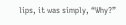lips, it was simply, “Why?”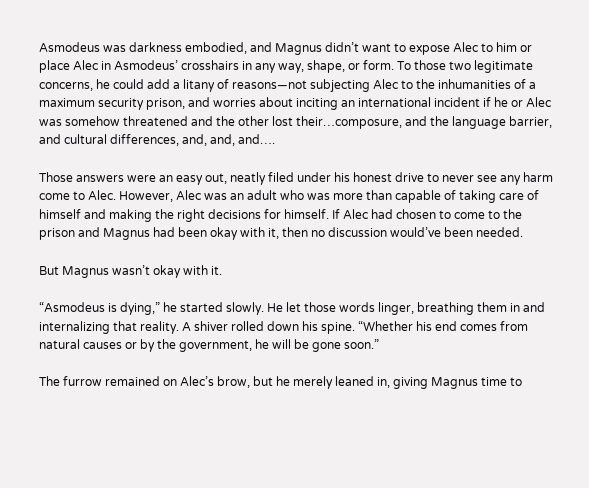Asmodeus was darkness embodied, and Magnus didn’t want to expose Alec to him or place Alec in Asmodeus’ crosshairs in any way, shape, or form. To those two legitimate concerns, he could add a litany of reasons—not subjecting Alec to the inhumanities of a maximum security prison, and worries about inciting an international incident if he or Alec was somehow threatened and the other lost their…composure, and the language barrier, and cultural differences, and, and, and….

Those answers were an easy out, neatly filed under his honest drive to never see any harm come to Alec. However, Alec was an adult who was more than capable of taking care of himself and making the right decisions for himself. If Alec had chosen to come to the prison and Magnus had been okay with it, then no discussion would’ve been needed.

But Magnus wasn’t okay with it.

“Asmodeus is dying,” he started slowly. He let those words linger, breathing them in and internalizing that reality. A shiver rolled down his spine. “Whether his end comes from natural causes or by the government, he will be gone soon.”

The furrow remained on Alec’s brow, but he merely leaned in, giving Magnus time to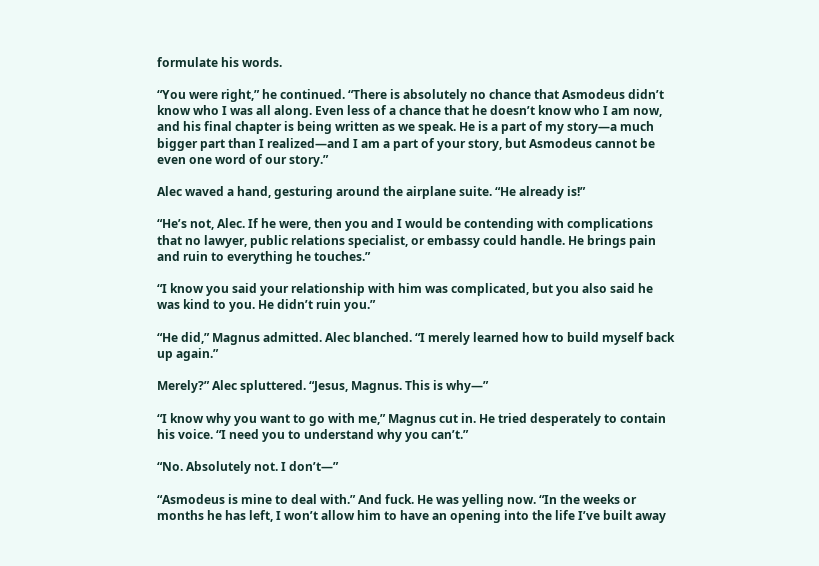formulate his words.

“You were right,” he continued. “There is absolutely no chance that Asmodeus didn’t know who I was all along. Even less of a chance that he doesn’t know who I am now, and his final chapter is being written as we speak. He is a part of my story—a much bigger part than I realized—and I am a part of your story, but Asmodeus cannot be even one word of our story.”

Alec waved a hand, gesturing around the airplane suite. “He already is!”

“He’s not, Alec. If he were, then you and I would be contending with complications that no lawyer, public relations specialist, or embassy could handle. He brings pain and ruin to everything he touches.”

“I know you said your relationship with him was complicated, but you also said he was kind to you. He didn’t ruin you.”

“He did,” Magnus admitted. Alec blanched. “I merely learned how to build myself back up again.”

Merely?” Alec spluttered. “Jesus, Magnus. This is why—”

“I know why you want to go with me,” Magnus cut in. He tried desperately to contain his voice. “I need you to understand why you can’t.”

“No. Absolutely not. I don’t—”

“Asmodeus is mine to deal with.” And fuck. He was yelling now. “In the weeks or months he has left, I won’t allow him to have an opening into the life I’ve built away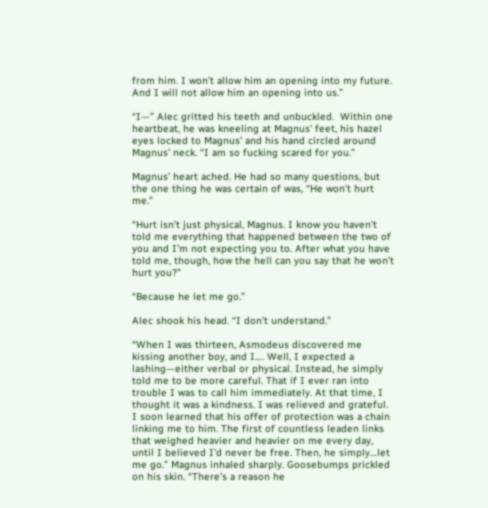from him. I won’t allow him an opening into my future. And I will not allow him an opening into us.”

“I—” Alec gritted his teeth and unbuckled.  Within one heartbeat, he was kneeling at Magnus’ feet, his hazel eyes locked to Magnus’ and his hand circled around Magnus’ neck. “I am so fucking scared for you.”

Magnus’ heart ached. He had so many questions, but the one thing he was certain of was, “He won’t hurt me.”

“Hurt isn’t just physical, Magnus. I know you haven’t told me everything that happened between the two of you and I’m not expecting you to. After what you have told me, though, how the hell can you say that he won’t hurt you?”

“Because he let me go.”

Alec shook his head. “I don’t understand.”

“When I was thirteen, Asmodeus discovered me kissing another boy, and I…. Well, I expected a lashing—either verbal or physical. Instead, he simply told me to be more careful. That if I ever ran into trouble I was to call him immediately. At that time, I thought it was a kindness. I was relieved and grateful. I soon learned that his offer of protection was a chain linking me to him. The first of countless leaden links that weighed heavier and heavier on me every day, until I believed I’d never be free. Then, he simply…let me go.” Magnus inhaled sharply. Goosebumps prickled on his skin. “There’s a reason he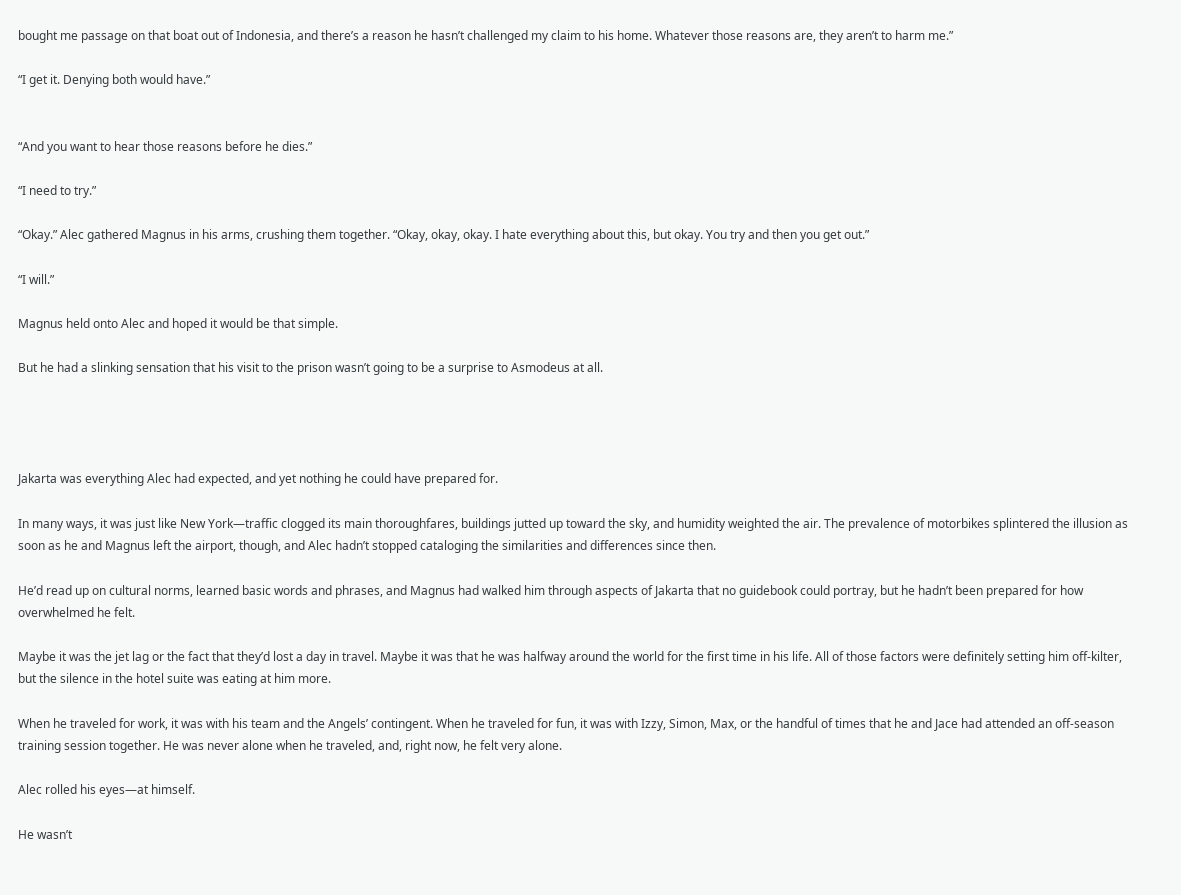bought me passage on that boat out of Indonesia, and there’s a reason he hasn’t challenged my claim to his home. Whatever those reasons are, they aren’t to harm me.”

“I get it. Denying both would have.”


“And you want to hear those reasons before he dies.”

“I need to try.”

“Okay.” Alec gathered Magnus in his arms, crushing them together. “Okay, okay, okay. I hate everything about this, but okay. You try and then you get out.”

“I will.”

Magnus held onto Alec and hoped it would be that simple.

But he had a slinking sensation that his visit to the prison wasn’t going to be a surprise to Asmodeus at all.




Jakarta was everything Alec had expected, and yet nothing he could have prepared for.

In many ways, it was just like New York—traffic clogged its main thoroughfares, buildings jutted up toward the sky, and humidity weighted the air. The prevalence of motorbikes splintered the illusion as soon as he and Magnus left the airport, though, and Alec hadn’t stopped cataloging the similarities and differences since then.

He’d read up on cultural norms, learned basic words and phrases, and Magnus had walked him through aspects of Jakarta that no guidebook could portray, but he hadn’t been prepared for how overwhelmed he felt.

Maybe it was the jet lag or the fact that they’d lost a day in travel. Maybe it was that he was halfway around the world for the first time in his life. All of those factors were definitely setting him off-kilter, but the silence in the hotel suite was eating at him more.

When he traveled for work, it was with his team and the Angels’ contingent. When he traveled for fun, it was with Izzy, Simon, Max, or the handful of times that he and Jace had attended an off-season training session together. He was never alone when he traveled, and, right now, he felt very alone.

Alec rolled his eyes—at himself.

He wasn’t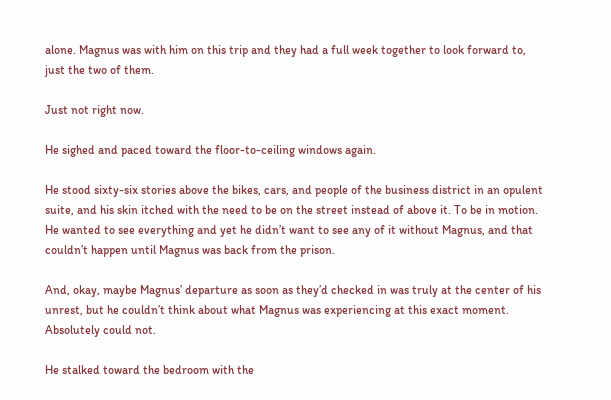alone. Magnus was with him on this trip and they had a full week together to look forward to, just the two of them.

Just not right now.

He sighed and paced toward the floor-to-ceiling windows again.

He stood sixty-six stories above the bikes, cars, and people of the business district in an opulent suite, and his skin itched with the need to be on the street instead of above it. To be in motion. He wanted to see everything and yet he didn’t want to see any of it without Magnus, and that couldn’t happen until Magnus was back from the prison.

And, okay, maybe Magnus’ departure as soon as they’d checked in was truly at the center of his unrest, but he couldn’t think about what Magnus was experiencing at this exact moment. Absolutely could not.

He stalked toward the bedroom with the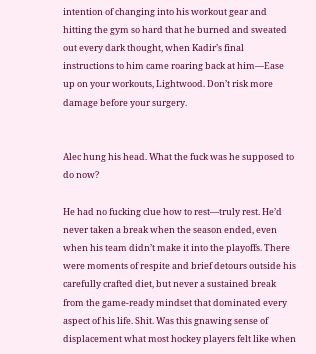intention of changing into his workout gear and hitting the gym so hard that he burned and sweated out every dark thought, when Kadir’s final instructions to him came roaring back at him—Ease up on your workouts, Lightwood. Don’t risk more damage before your surgery.


Alec hung his head. What the fuck was he supposed to do now?

He had no fucking clue how to rest—truly rest. He’d never taken a break when the season ended, even when his team didn’t make it into the playoffs. There were moments of respite and brief detours outside his carefully crafted diet, but never a sustained break from the game-ready mindset that dominated every aspect of his life. Shit. Was this gnawing sense of displacement what most hockey players felt like when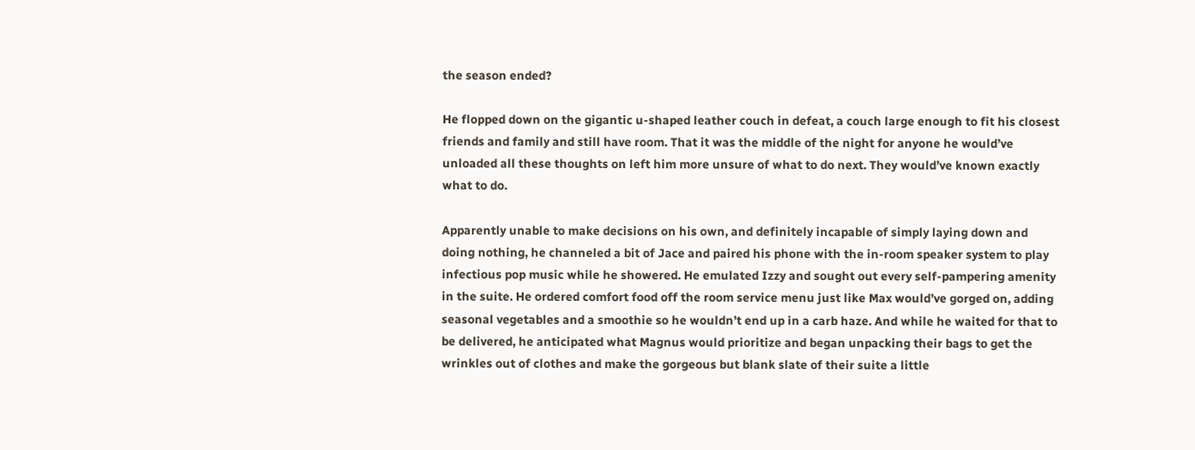the season ended?

He flopped down on the gigantic u-shaped leather couch in defeat, a couch large enough to fit his closest friends and family and still have room. That it was the middle of the night for anyone he would’ve unloaded all these thoughts on left him more unsure of what to do next. They would’ve known exactly what to do.

Apparently unable to make decisions on his own, and definitely incapable of simply laying down and doing nothing, he channeled a bit of Jace and paired his phone with the in-room speaker system to play infectious pop music while he showered. He emulated Izzy and sought out every self-pampering amenity in the suite. He ordered comfort food off the room service menu just like Max would’ve gorged on, adding seasonal vegetables and a smoothie so he wouldn’t end up in a carb haze. And while he waited for that to be delivered, he anticipated what Magnus would prioritize and began unpacking their bags to get the wrinkles out of clothes and make the gorgeous but blank slate of their suite a little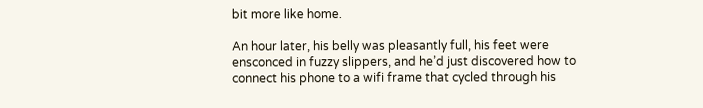bit more like home.

An hour later, his belly was pleasantly full, his feet were ensconced in fuzzy slippers, and he’d just discovered how to connect his phone to a wifi frame that cycled through his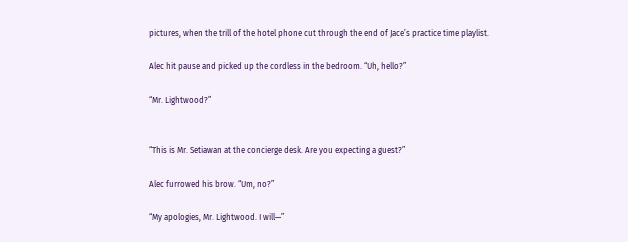pictures, when the trill of the hotel phone cut through the end of Jace’s practice time playlist.

Alec hit pause and picked up the cordless in the bedroom. “Uh, hello?”

“Mr. Lightwood?”


“This is Mr. Setiawan at the concierge desk. Are you expecting a guest?”

Alec furrowed his brow. “Um, no?”

“My apologies, Mr. Lightwood. I will—”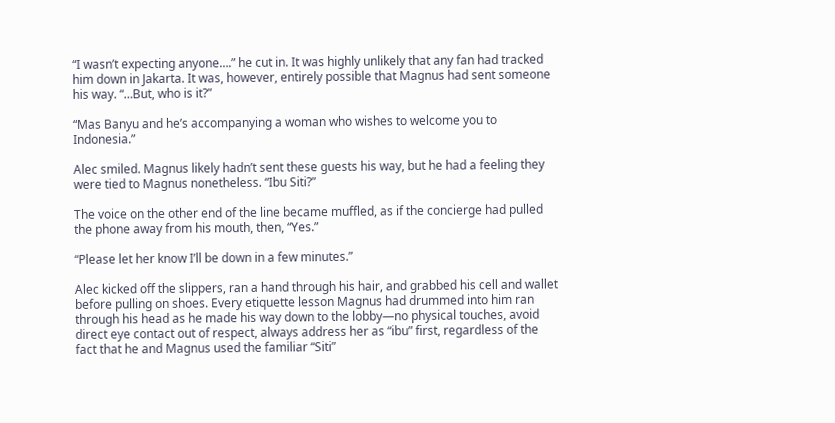“I wasn’t expecting anyone….” he cut in. It was highly unlikely that any fan had tracked him down in Jakarta. It was, however, entirely possible that Magnus had sent someone his way. “…But, who is it?”

“Mas Banyu and he’s accompanying a woman who wishes to welcome you to Indonesia.”

Alec smiled. Magnus likely hadn’t sent these guests his way, but he had a feeling they were tied to Magnus nonetheless. “Ibu Siti?”

The voice on the other end of the line became muffled, as if the concierge had pulled the phone away from his mouth, then, “Yes.”

“Please let her know I’ll be down in a few minutes.”

Alec kicked off the slippers, ran a hand through his hair, and grabbed his cell and wallet before pulling on shoes. Every etiquette lesson Magnus had drummed into him ran through his head as he made his way down to the lobby—no physical touches, avoid direct eye contact out of respect, always address her as “ibu” first, regardless of the fact that he and Magnus used the familiar “Siti”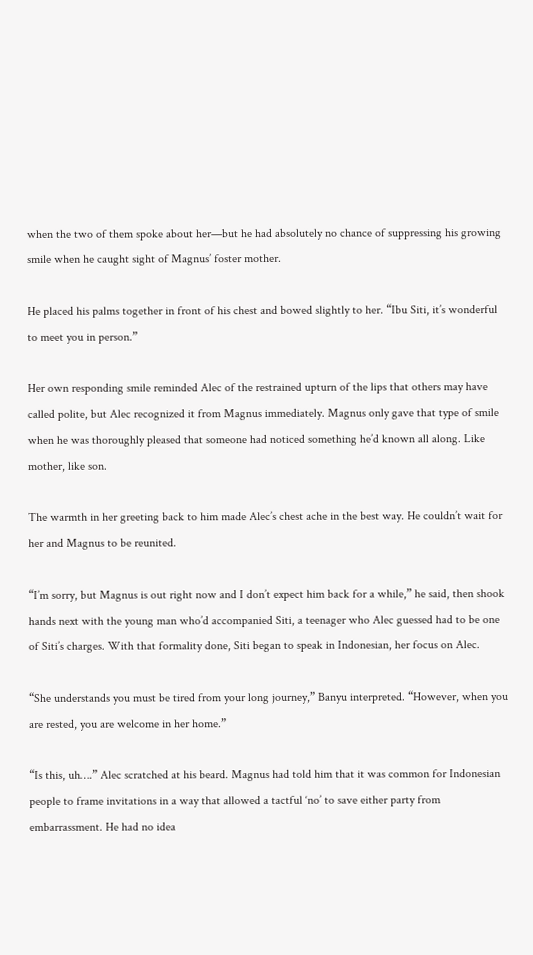when the two of them spoke about her—but he had absolutely no chance of suppressing his growing smile when he caught sight of Magnus’ foster mother.

He placed his palms together in front of his chest and bowed slightly to her. “Ibu Siti, it’s wonderful to meet you in person.”

Her own responding smile reminded Alec of the restrained upturn of the lips that others may have called polite, but Alec recognized it from Magnus immediately. Magnus only gave that type of smile when he was thoroughly pleased that someone had noticed something he’d known all along. Like mother, like son.

The warmth in her greeting back to him made Alec’s chest ache in the best way. He couldn’t wait for her and Magnus to be reunited.

“I’m sorry, but Magnus is out right now and I don’t expect him back for a while,” he said, then shook hands next with the young man who’d accompanied Siti, a teenager who Alec guessed had to be one of Siti’s charges. With that formality done, Siti began to speak in Indonesian, her focus on Alec.

“She understands you must be tired from your long journey,” Banyu interpreted. “However, when you are rested, you are welcome in her home.”

“Is this, uh….” Alec scratched at his beard. Magnus had told him that it was common for Indonesian people to frame invitations in a way that allowed a tactful ‘no’ to save either party from embarrassment. He had no idea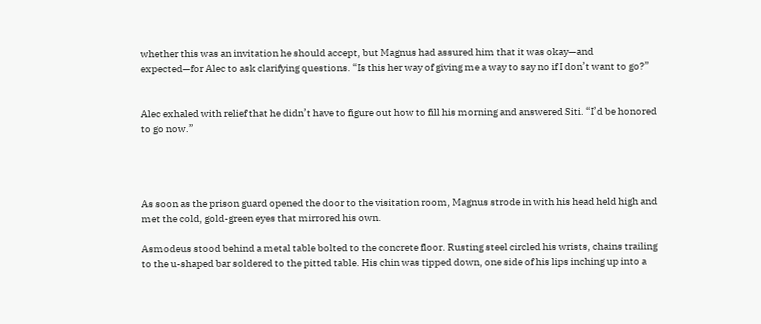whether this was an invitation he should accept, but Magnus had assured him that it was okay—and expected—for Alec to ask clarifying questions. “Is this her way of giving me a way to say no if I don’t want to go?”


Alec exhaled with relief that he didn’t have to figure out how to fill his morning and answered Siti. “I’d be honored to go now.”




As soon as the prison guard opened the door to the visitation room, Magnus strode in with his head held high and met the cold, gold-green eyes that mirrored his own.

Asmodeus stood behind a metal table bolted to the concrete floor. Rusting steel circled his wrists, chains trailing to the u-shaped bar soldered to the pitted table. His chin was tipped down, one side of his lips inching up into a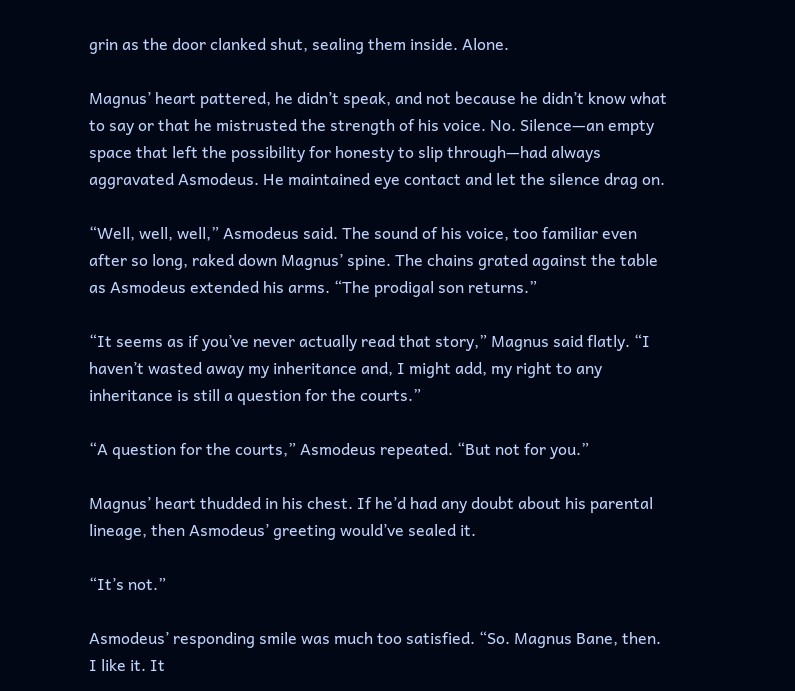grin as the door clanked shut, sealing them inside. Alone.

Magnus’ heart pattered, he didn’t speak, and not because he didn’t know what to say or that he mistrusted the strength of his voice. No. Silence—an empty space that left the possibility for honesty to slip through—had always aggravated Asmodeus. He maintained eye contact and let the silence drag on.

“Well, well, well,” Asmodeus said. The sound of his voice, too familiar even after so long, raked down Magnus’ spine. The chains grated against the table as Asmodeus extended his arms. “The prodigal son returns.”

“It seems as if you’ve never actually read that story,” Magnus said flatly. “I haven’t wasted away my inheritance and, I might add, my right to any inheritance is still a question for the courts.”

“A question for the courts,” Asmodeus repeated. “But not for you.”

Magnus’ heart thudded in his chest. If he’d had any doubt about his parental lineage, then Asmodeus’ greeting would’ve sealed it.

“It’s not.”

Asmodeus’ responding smile was much too satisfied. “So. Magnus Bane, then. I like it. It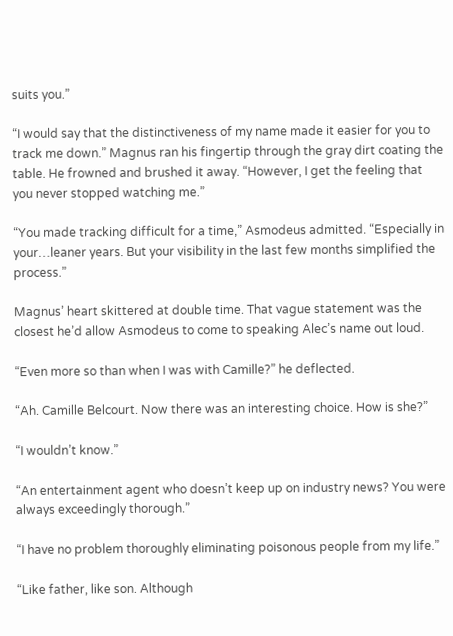suits you.”

“I would say that the distinctiveness of my name made it easier for you to track me down.” Magnus ran his fingertip through the gray dirt coating the table. He frowned and brushed it away. “However, I get the feeling that you never stopped watching me.”

“You made tracking difficult for a time,” Asmodeus admitted. “Especially in your…leaner years. But your visibility in the last few months simplified the process.”

Magnus’ heart skittered at double time. That vague statement was the closest he’d allow Asmodeus to come to speaking Alec’s name out loud.

“Even more so than when I was with Camille?” he deflected.

“Ah. Camille Belcourt. Now there was an interesting choice. How is she?”

“I wouldn’t know.”

“An entertainment agent who doesn’t keep up on industry news? You were always exceedingly thorough.”

“I have no problem thoroughly eliminating poisonous people from my life.”

“Like father, like son. Although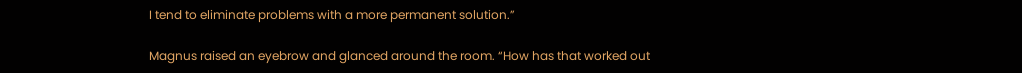I tend to eliminate problems with a more permanent solution.”

Magnus raised an eyebrow and glanced around the room. “How has that worked out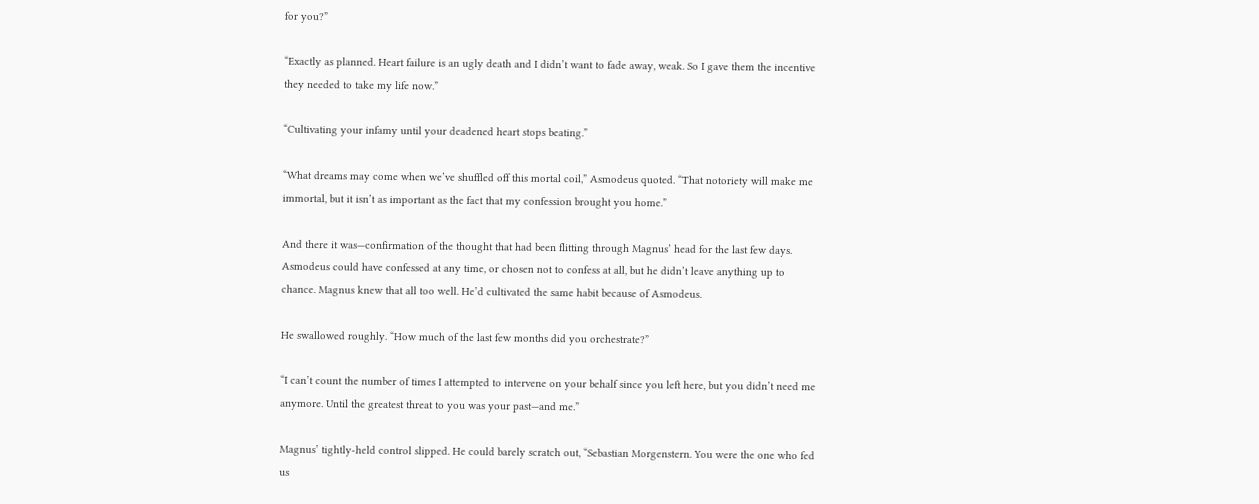for you?”

“Exactly as planned. Heart failure is an ugly death and I didn’t want to fade away, weak. So I gave them the incentive they needed to take my life now.”

“Cultivating your infamy until your deadened heart stops beating.”

“What dreams may come when we’ve shuffled off this mortal coil,” Asmodeus quoted. “That notoriety will make me immortal, but it isn’t as important as the fact that my confession brought you home.”

And there it was—confirmation of the thought that had been flitting through Magnus’ head for the last few days. Asmodeus could have confessed at any time, or chosen not to confess at all, but he didn’t leave anything up to chance. Magnus knew that all too well. He’d cultivated the same habit because of Asmodeus.

He swallowed roughly. “How much of the last few months did you orchestrate?”

“I can’t count the number of times I attempted to intervene on your behalf since you left here, but you didn’t need me anymore. Until the greatest threat to you was your past—and me.”

Magnus’ tightly-held control slipped. He could barely scratch out, “Sebastian Morgenstern. You were the one who fed us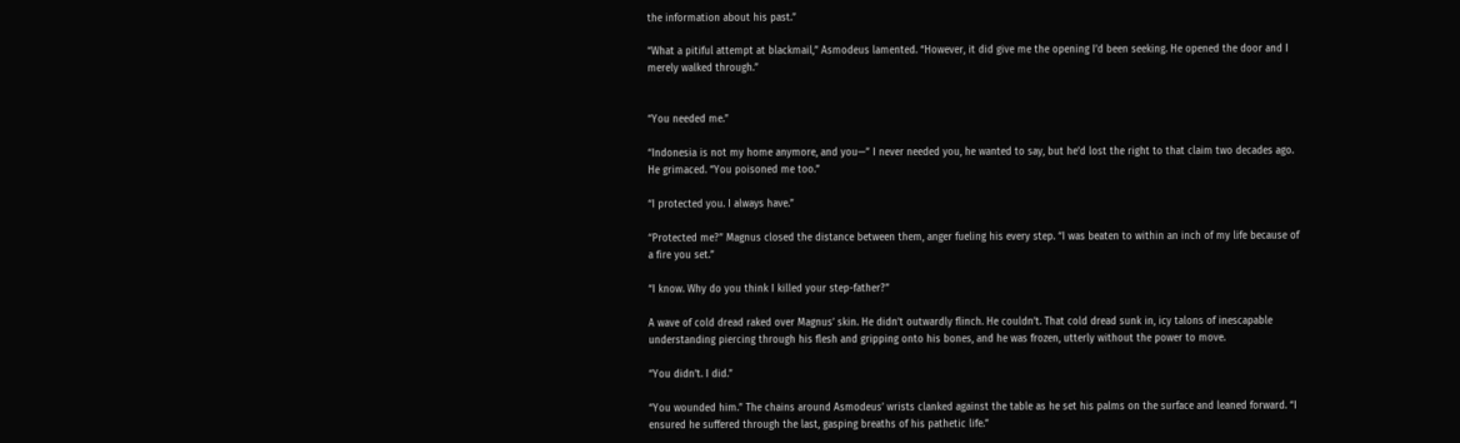the information about his past.”

“What a pitiful attempt at blackmail,” Asmodeus lamented. “However, it did give me the opening I’d been seeking. He opened the door and I merely walked through.”


“You needed me.”

“Indonesia is not my home anymore, and you—” I never needed you, he wanted to say, but he’d lost the right to that claim two decades ago. He grimaced. “You poisoned me too.”

“I protected you. I always have.”

“Protected me?” Magnus closed the distance between them, anger fueling his every step. “I was beaten to within an inch of my life because of a fire you set.”

“I know. Why do you think I killed your step-father?”

A wave of cold dread raked over Magnus’ skin. He didn’t outwardly flinch. He couldn’t. That cold dread sunk in, icy talons of inescapable understanding piercing through his flesh and gripping onto his bones, and he was frozen, utterly without the power to move.

“You didn’t. I did.”

“You wounded him.” The chains around Asmodeus’ wrists clanked against the table as he set his palms on the surface and leaned forward. “I ensured he suffered through the last, gasping breaths of his pathetic life.”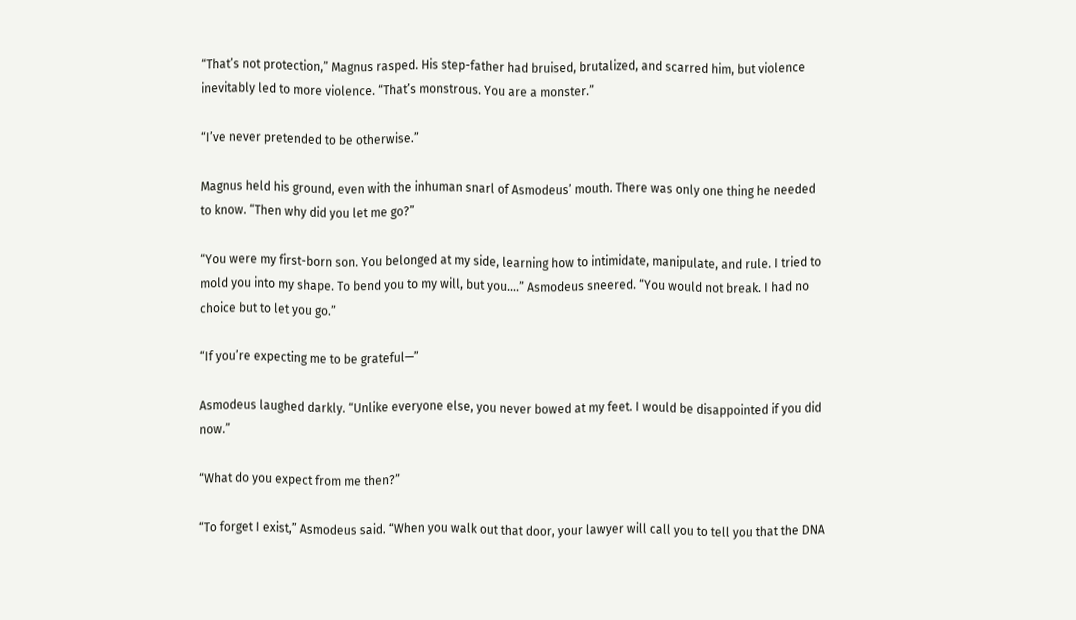“That’s not protection,” Magnus rasped. His step-father had bruised, brutalized, and scarred him, but violence inevitably led to more violence. “That’s monstrous. You are a monster.”

“I’ve never pretended to be otherwise.”

Magnus held his ground, even with the inhuman snarl of Asmodeus’ mouth. There was only one thing he needed to know. “Then why did you let me go?”

“You were my first-born son. You belonged at my side, learning how to intimidate, manipulate, and rule. I tried to mold you into my shape. To bend you to my will, but you….” Asmodeus sneered. “You would not break. I had no choice but to let you go.”

“If you’re expecting me to be grateful—”

Asmodeus laughed darkly. “Unlike everyone else, you never bowed at my feet. I would be disappointed if you did now.”

“What do you expect from me then?”

“To forget I exist,” Asmodeus said. “When you walk out that door, your lawyer will call you to tell you that the DNA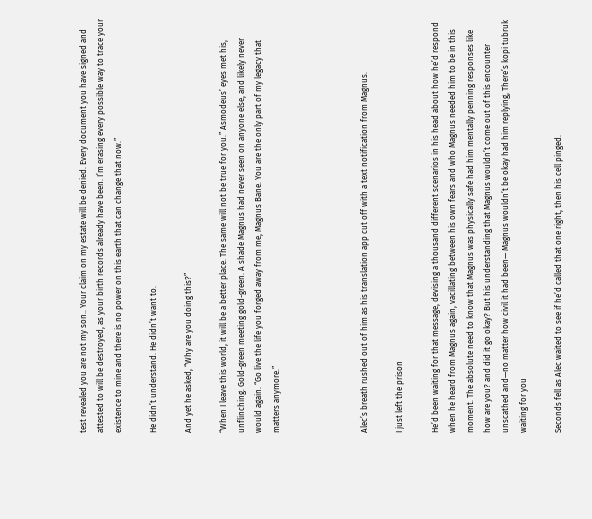test revealed you are not my son.. Your claim on my estate will be denied. Every document you have signed and attested to will be destroyed, as your birth records already have been. I’m erasing every possible way to trace your existence to mine and there is no power on this earth that can change that now.”

He didn’t understand. He didn’t want to.

And yet he asked, “Why are you doing this?”

“When I leave this world, it will be a better place. The same will not be true for you.” Asmodeus’ eyes met his, unflinching. Gold-green meeting gold-green. A shade Magnus had never seen on anyone else, and likely never would again. “Go live the life you forged away from me, Magnus Bane. You are the only part of my legacy that matters anymore.”




Alec’s breath rushed out of him as his translation app cut off with a text notification from Magnus.

I just left the prison

He’d been waiting for that message, devising a thousand different scenarios in his head about how he’d respond when he heard from Magnus again, vacillating between his own fears and who Magnus needed him to be in this moment. The absolute need to know that Magnus was physically safe had him mentally penning responses like how are you? and did it go okay? But his understanding that Magnus wouldn’t come out of this encounter unscathed and—no matter how civil it had been— Magnus wouldn’t be okay had him replying, There’s kopi tubruk waiting for you

Seconds fell as Alec waited to see if he’d called that one right, then his cell pinged.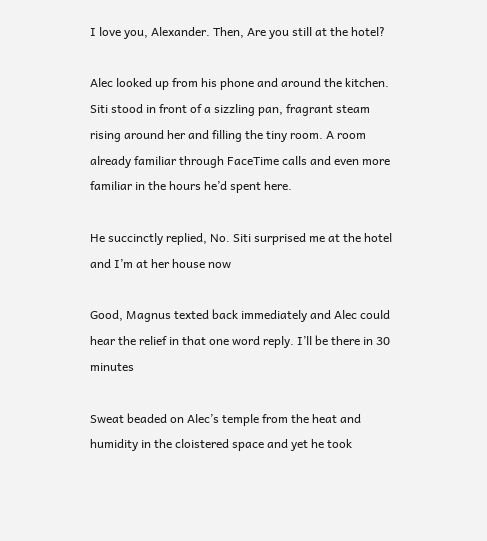I love you, Alexander. Then, Are you still at the hotel?

Alec looked up from his phone and around the kitchen. Siti stood in front of a sizzling pan, fragrant steam rising around her and filling the tiny room. A room already familiar through FaceTime calls and even more familiar in the hours he’d spent here.

He succinctly replied, No. Siti surprised me at the hotel and I’m at her house now

Good, Magnus texted back immediately and Alec could hear the relief in that one word reply. I’ll be there in 30 minutes

Sweat beaded on Alec’s temple from the heat and humidity in the cloistered space and yet he took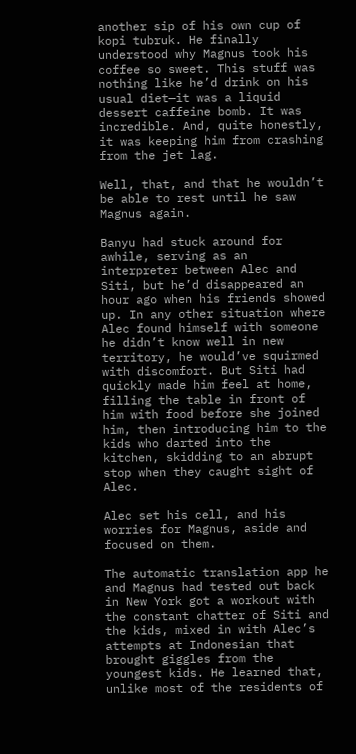another sip of his own cup of kopi tubruk. He finally understood why Magnus took his coffee so sweet. This stuff was nothing like he’d drink on his usual diet—it was a liquid dessert caffeine bomb. It was incredible. And, quite honestly, it was keeping him from crashing from the jet lag.

Well, that, and that he wouldn’t be able to rest until he saw Magnus again.

Banyu had stuck around for awhile, serving as an interpreter between Alec and Siti, but he’d disappeared an hour ago when his friends showed up. In any other situation where Alec found himself with someone he didn’t know well in new territory, he would’ve squirmed with discomfort. But Siti had quickly made him feel at home, filling the table in front of him with food before she joined him, then introducing him to the kids who darted into the kitchen, skidding to an abrupt stop when they caught sight of Alec.

Alec set his cell, and his worries for Magnus, aside and focused on them.

The automatic translation app he and Magnus had tested out back in New York got a workout with the constant chatter of Siti and the kids, mixed in with Alec’s attempts at Indonesian that brought giggles from the youngest kids. He learned that, unlike most of the residents of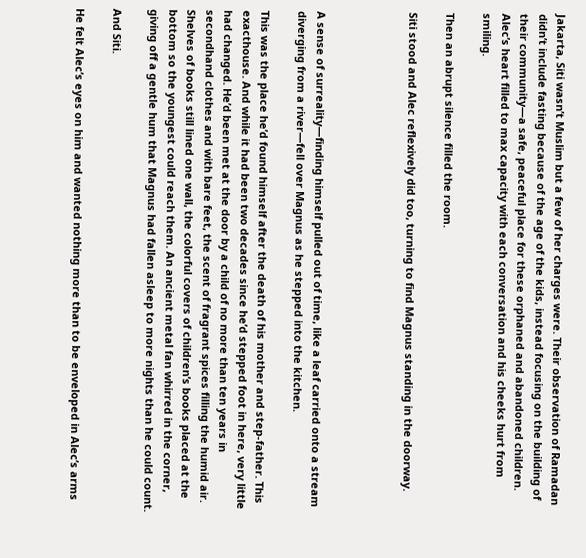Jakarta, Siti wasn’t Muslim but a few of her charges were. Their observation of Ramadan didn’t include fasting because of the age of the kids, instead focusing on the building of their community—a safe, peaceful place for these orphaned and abandoned children. Alec’s heart filled to max capacity with each conversation and his cheeks hurt from smiling.

Then an abrupt silence filled the room.

Siti stood and Alec reflexively did too, turning to find Magnus standing in the doorway.




A sense of surreality—finding himself pulled out of time, like a leaf carried onto a stream diverging from a river—fell over Magnus as he stepped into the kitchen.

This was the place he’d found himself after the death of his mother and step-father. This exacthouse. And while it had been two decades since he’d stepped foot in here, very little had changed. He’d been met at the door by a child of no more than ten years in secondhand clothes and with bare feet, the scent of fragrant spices filling the humid air. Shelves of books still lined one wall, the colorful covers of children’s books placed at the bottom so the youngest could reach them. An ancient metal fan whirred in the corner, giving off a gentle hum that Magnus had fallen asleep to more nights than he could count.

And Siti.

He felt Alec’s eyes on him and wanted nothing more than to be enveloped in Alec’s arms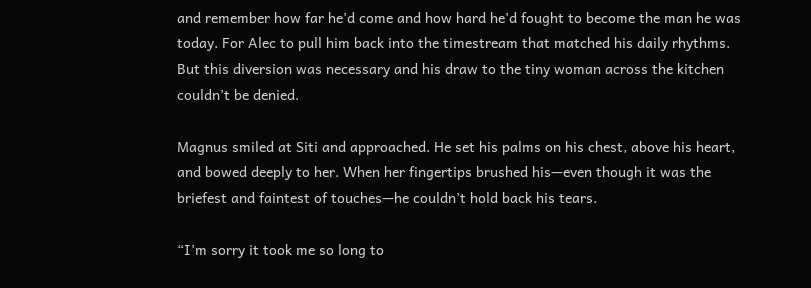and remember how far he’d come and how hard he’d fought to become the man he was today. For Alec to pull him back into the timestream that matched his daily rhythms. But this diversion was necessary and his draw to the tiny woman across the kitchen couldn’t be denied.

Magnus smiled at Siti and approached. He set his palms on his chest, above his heart, and bowed deeply to her. When her fingertips brushed his—even though it was the briefest and faintest of touches—he couldn’t hold back his tears.

“I’m sorry it took me so long to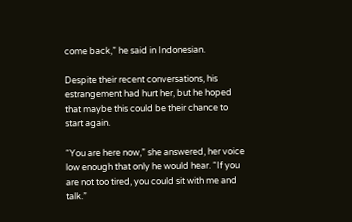come back,” he said in Indonesian.

Despite their recent conversations, his estrangement had hurt her, but he hoped that maybe this could be their chance to start again.

“You are here now,” she answered, her voice low enough that only he would hear. “If you are not too tired, you could sit with me and talk.”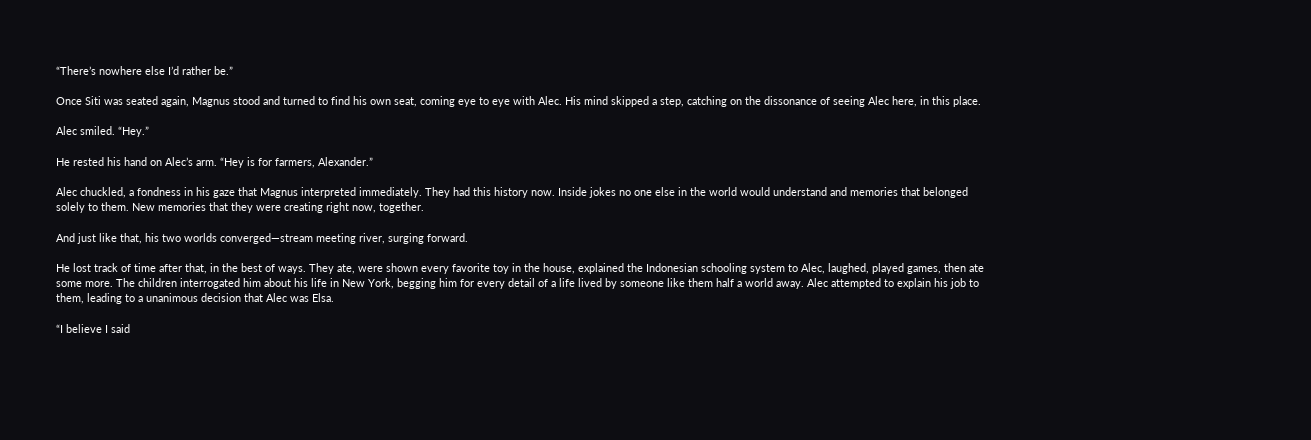“There’s nowhere else I’d rather be.”

Once Siti was seated again, Magnus stood and turned to find his own seat, coming eye to eye with Alec. His mind skipped a step, catching on the dissonance of seeing Alec here, in this place.

Alec smiled. “Hey.”

He rested his hand on Alec’s arm. “Hey is for farmers, Alexander.”

Alec chuckled, a fondness in his gaze that Magnus interpreted immediately. They had this history now. Inside jokes no one else in the world would understand and memories that belonged solely to them. New memories that they were creating right now, together.

And just like that, his two worlds converged—stream meeting river, surging forward.

He lost track of time after that, in the best of ways. They ate, were shown every favorite toy in the house, explained the Indonesian schooling system to Alec, laughed, played games, then ate some more. The children interrogated him about his life in New York, begging him for every detail of a life lived by someone like them half a world away. Alec attempted to explain his job to them, leading to a unanimous decision that Alec was Elsa.

“I believe I said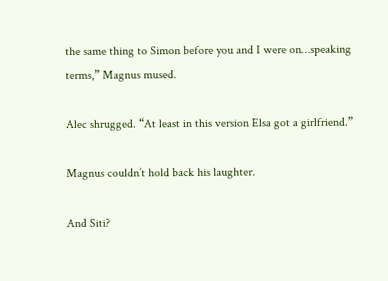the same thing to Simon before you and I were on…speaking terms,” Magnus mused.

Alec shrugged. “At least in this version Elsa got a girlfriend.”

Magnus couldn’t hold back his laughter.

And Siti?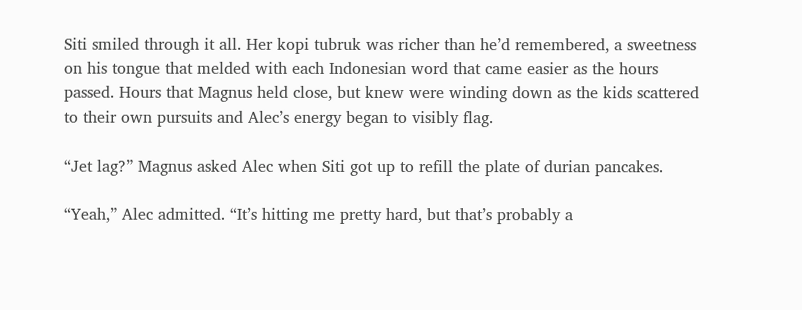Siti smiled through it all. Her kopi tubruk was richer than he’d remembered, a sweetness on his tongue that melded with each Indonesian word that came easier as the hours passed. Hours that Magnus held close, but knew were winding down as the kids scattered to their own pursuits and Alec’s energy began to visibly flag.

“Jet lag?” Magnus asked Alec when Siti got up to refill the plate of durian pancakes.

“Yeah,” Alec admitted. “It’s hitting me pretty hard, but that’s probably a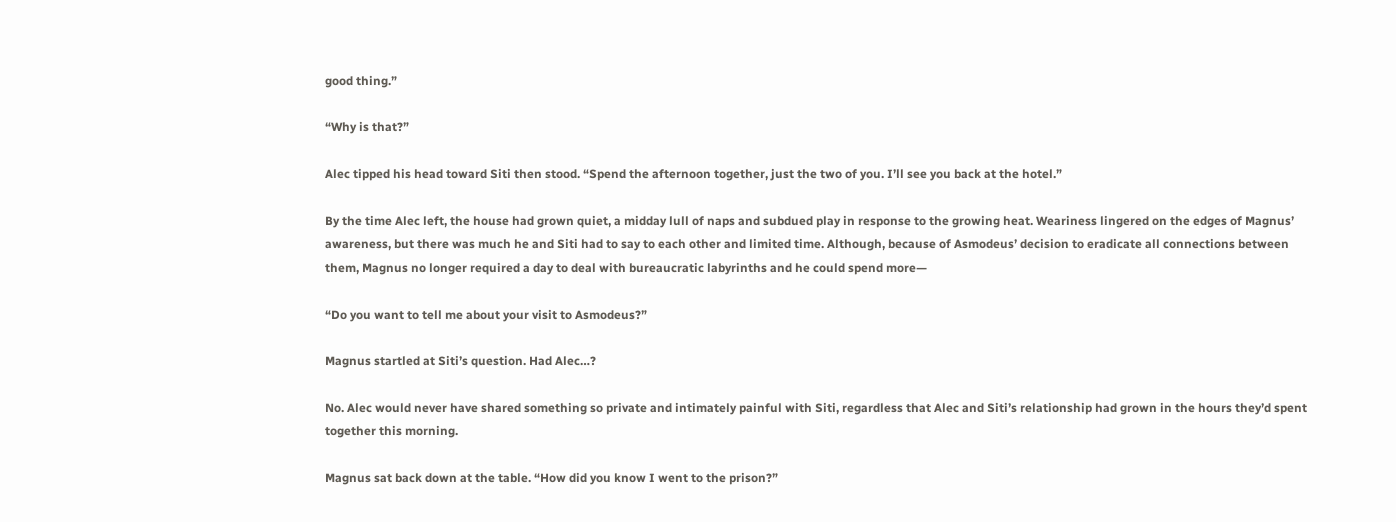good thing.”

“Why is that?”

Alec tipped his head toward Siti then stood. “Spend the afternoon together, just the two of you. I’ll see you back at the hotel.”

By the time Alec left, the house had grown quiet, a midday lull of naps and subdued play in response to the growing heat. Weariness lingered on the edges of Magnus’ awareness, but there was much he and Siti had to say to each other and limited time. Although, because of Asmodeus’ decision to eradicate all connections between them, Magnus no longer required a day to deal with bureaucratic labyrinths and he could spend more—

“Do you want to tell me about your visit to Asmodeus?”

Magnus startled at Siti’s question. Had Alec…?

No. Alec would never have shared something so private and intimately painful with Siti, regardless that Alec and Siti’s relationship had grown in the hours they’d spent together this morning.

Magnus sat back down at the table. “How did you know I went to the prison?”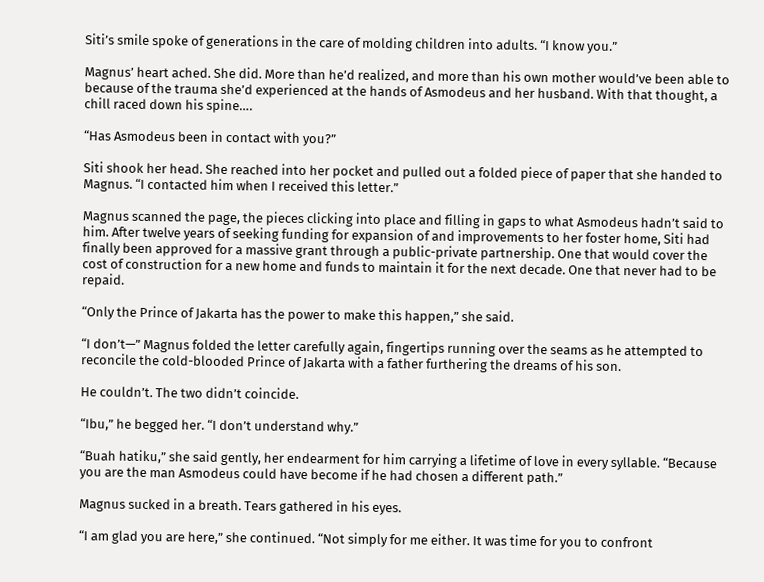Siti’s smile spoke of generations in the care of molding children into adults. “I know you.”

Magnus’ heart ached. She did. More than he’d realized, and more than his own mother would’ve been able to because of the trauma she’d experienced at the hands of Asmodeus and her husband. With that thought, a chill raced down his spine….

“Has Asmodeus been in contact with you?”

Siti shook her head. She reached into her pocket and pulled out a folded piece of paper that she handed to Magnus. “I contacted him when I received this letter.”

Magnus scanned the page, the pieces clicking into place and filling in gaps to what Asmodeus hadn’t said to him. After twelve years of seeking funding for expansion of and improvements to her foster home, Siti had finally been approved for a massive grant through a public-private partnership. One that would cover the cost of construction for a new home and funds to maintain it for the next decade. One that never had to be repaid.

“Only the Prince of Jakarta has the power to make this happen,” she said.

“I don’t—” Magnus folded the letter carefully again, fingertips running over the seams as he attempted to reconcile the cold-blooded Prince of Jakarta with a father furthering the dreams of his son.

He couldn’t. The two didn’t coincide.

“Ibu,” he begged her. “I don’t understand why.”

“Buah hatiku,” she said gently, her endearment for him carrying a lifetime of love in every syllable. “Because you are the man Asmodeus could have become if he had chosen a different path.”

Magnus sucked in a breath. Tears gathered in his eyes.

“I am glad you are here,” she continued. “Not simply for me either. It was time for you to confront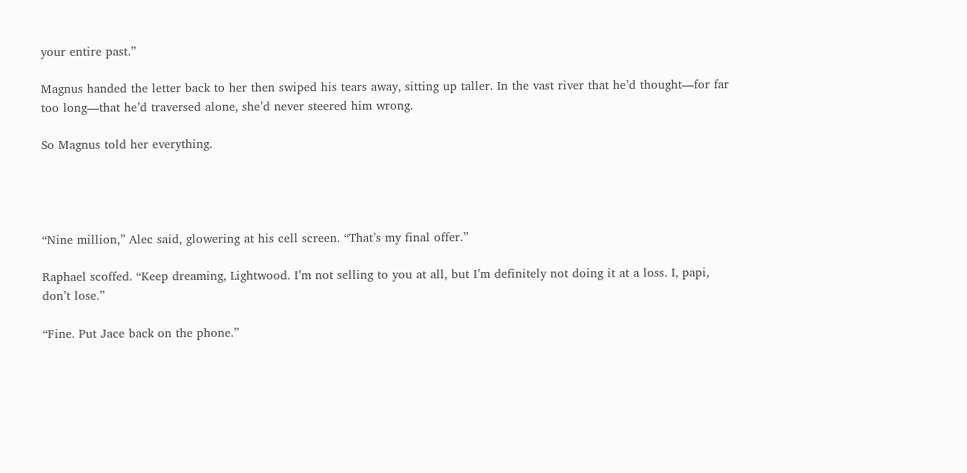your entire past.”

Magnus handed the letter back to her then swiped his tears away, sitting up taller. In the vast river that he’d thought—for far too long—that he’d traversed alone, she’d never steered him wrong.

So Magnus told her everything.




“Nine million,” Alec said, glowering at his cell screen. “That’s my final offer.”

Raphael scoffed. “Keep dreaming, Lightwood. I’m not selling to you at all, but I’m definitely not doing it at a loss. I, papi, don’t lose.”

“Fine. Put Jace back on the phone.”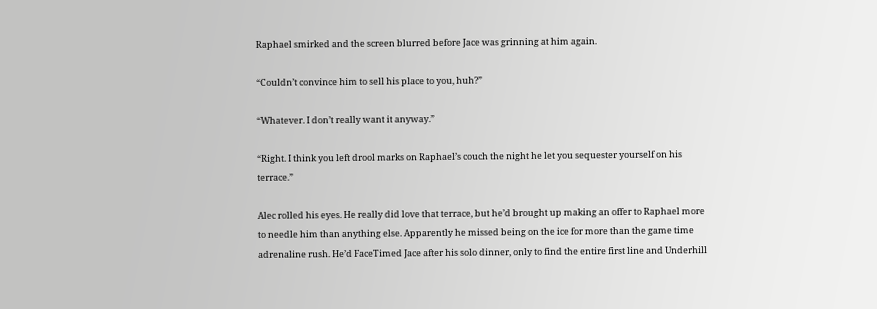Raphael smirked and the screen blurred before Jace was grinning at him again.

“Couldn’t convince him to sell his place to you, huh?”

“Whatever. I don’t really want it anyway.”

“Right. I think you left drool marks on Raphael’s couch the night he let you sequester yourself on his terrace.”

Alec rolled his eyes. He really did love that terrace, but he’d brought up making an offer to Raphael more to needle him than anything else. Apparently he missed being on the ice for more than the game time adrenaline rush. He’d FaceTimed Jace after his solo dinner, only to find the entire first line and Underhill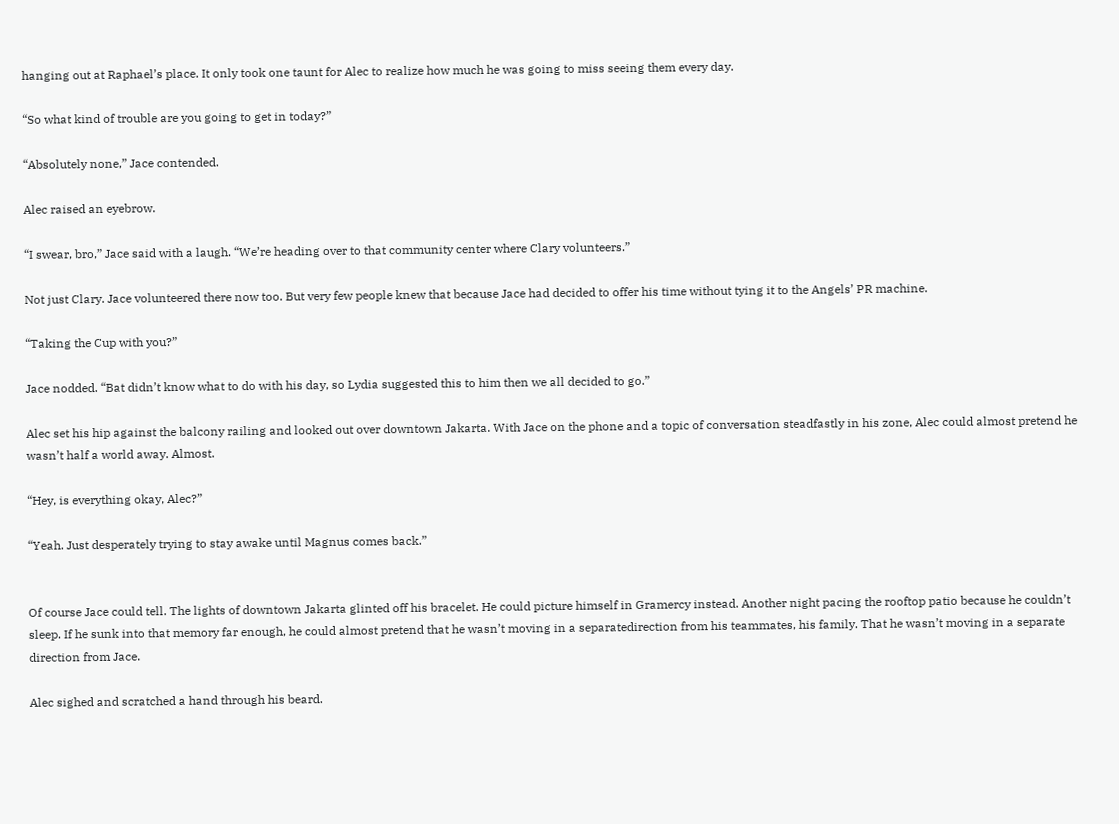hanging out at Raphael’s place. It only took one taunt for Alec to realize how much he was going to miss seeing them every day.

“So what kind of trouble are you going to get in today?”

“Absolutely none,” Jace contended.

Alec raised an eyebrow.

“I swear, bro,” Jace said with a laugh. “We’re heading over to that community center where Clary volunteers.”

Not just Clary. Jace volunteered there now too. But very few people knew that because Jace had decided to offer his time without tying it to the Angels’ PR machine.

“Taking the Cup with you?”

Jace nodded. “Bat didn’t know what to do with his day, so Lydia suggested this to him then we all decided to go.”

Alec set his hip against the balcony railing and looked out over downtown Jakarta. With Jace on the phone and a topic of conversation steadfastly in his zone, Alec could almost pretend he wasn’t half a world away. Almost.

“Hey, is everything okay, Alec?”

“Yeah. Just desperately trying to stay awake until Magnus comes back.”


Of course Jace could tell. The lights of downtown Jakarta glinted off his bracelet. He could picture himself in Gramercy instead. Another night pacing the rooftop patio because he couldn’t sleep. If he sunk into that memory far enough, he could almost pretend that he wasn’t moving in a separatedirection from his teammates, his family. That he wasn’t moving in a separate direction from Jace.

Alec sighed and scratched a hand through his beard.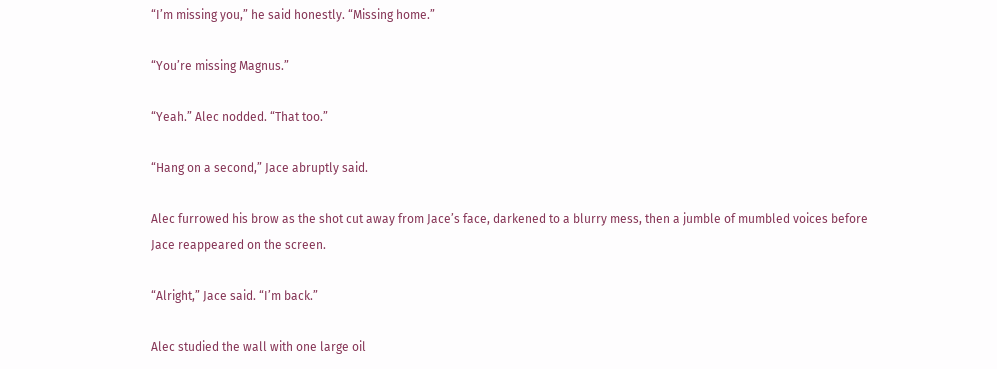“I’m missing you,” he said honestly. “Missing home.”

“You’re missing Magnus.”

“Yeah.” Alec nodded. “That too.”

“Hang on a second,” Jace abruptly said.

Alec furrowed his brow as the shot cut away from Jace’s face, darkened to a blurry mess, then a jumble of mumbled voices before Jace reappeared on the screen.

“Alright,” Jace said. “I’m back.”

Alec studied the wall with one large oil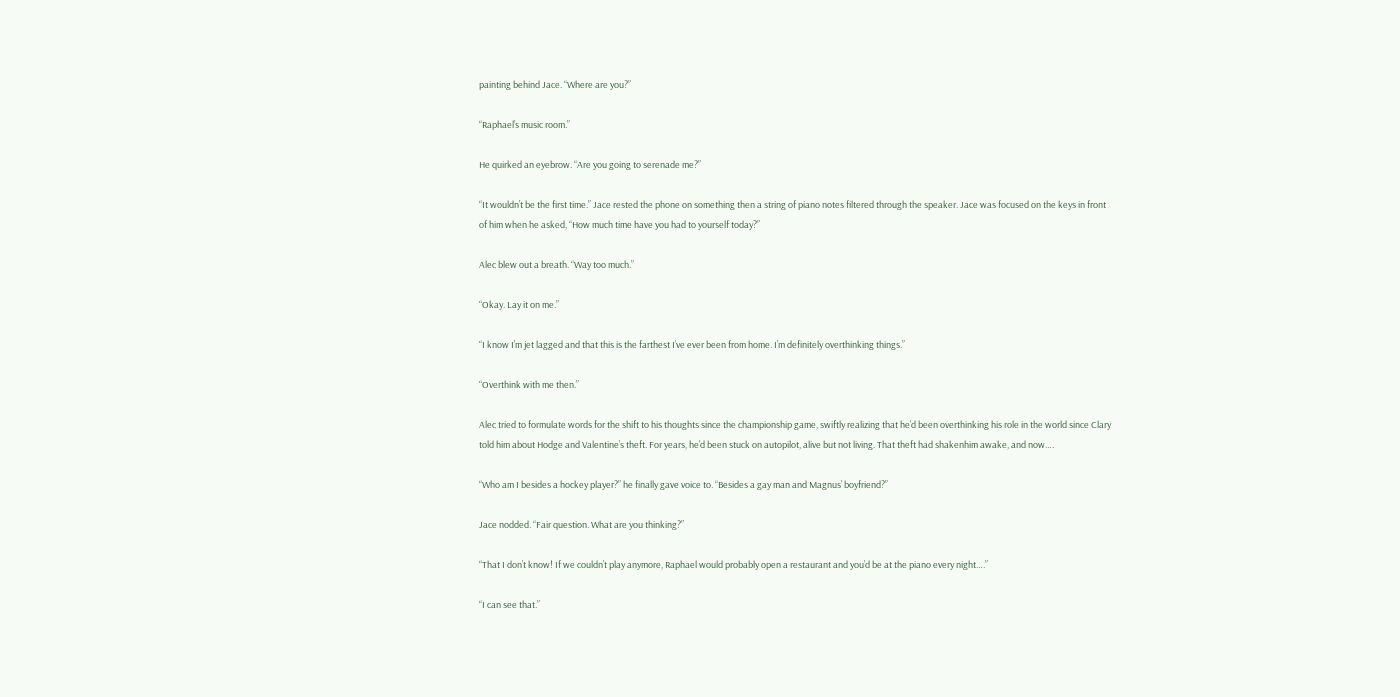painting behind Jace. “Where are you?”

“Raphael’s music room.”

He quirked an eyebrow. “Are you going to serenade me?”

“It wouldn’t be the first time.” Jace rested the phone on something then a string of piano notes filtered through the speaker. Jace was focused on the keys in front of him when he asked, “How much time have you had to yourself today?”

Alec blew out a breath. “Way too much.”

“Okay. Lay it on me.”

“I know I’m jet lagged and that this is the farthest I’ve ever been from home. I’m definitely overthinking things.”

“Overthink with me then.”

Alec tried to formulate words for the shift to his thoughts since the championship game, swiftly realizing that he’d been overthinking his role in the world since Clary told him about Hodge and Valentine’s theft. For years, he’d been stuck on autopilot, alive but not living. That theft had shakenhim awake, and now….

“Who am I besides a hockey player?” he finally gave voice to. “Besides a gay man and Magnus’ boyfriend?”

Jace nodded. “Fair question. What are you thinking?”

“That I don’t know! If we couldn’t play anymore, Raphael would probably open a restaurant and you’d be at the piano every night….”

“I can see that.”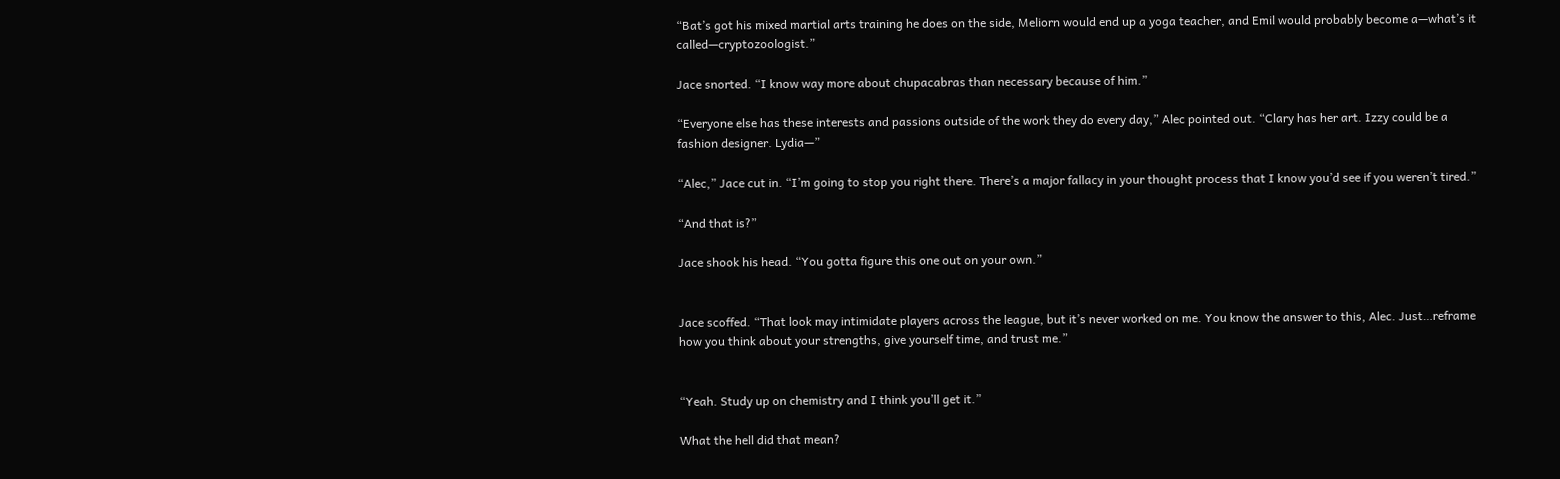“Bat’s got his mixed martial arts training he does on the side, Meliorn would end up a yoga teacher, and Emil would probably become a—what’s it called—cryptozoologist.”

Jace snorted. “I know way more about chupacabras than necessary because of him.”

“Everyone else has these interests and passions outside of the work they do every day,” Alec pointed out. “Clary has her art. Izzy could be a fashion designer. Lydia—”

“Alec,” Jace cut in. “I’m going to stop you right there. There’s a major fallacy in your thought process that I know you’d see if you weren’t tired.”

“And that is?”

Jace shook his head. “You gotta figure this one out on your own.”


Jace scoffed. “That look may intimidate players across the league, but it’s never worked on me. You know the answer to this, Alec. Just…reframe how you think about your strengths, give yourself time, and trust me.”


“Yeah. Study up on chemistry and I think you’ll get it.”

What the hell did that mean?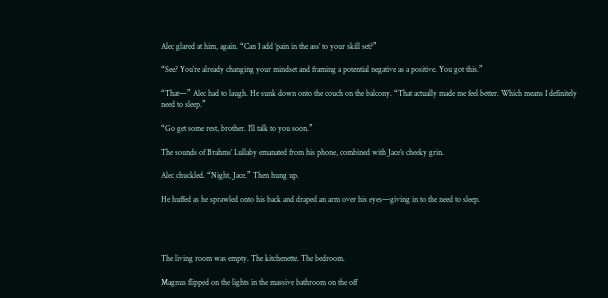Alec glared at him, again. “Can I add ‘pain in the ass’ to your skill set?”

“See? You’re already changing your mindset and framing a potential negative as a positive. You got this.”

“That—” Alec had to laugh. He sunk down onto the couch on the balcony. “That actually made me feel better. Which means I definitely need to sleep.”

“Go get some rest, brother. I’ll talk to you soon.”

The sounds of Brahms’ Lullaby emanated from his phone, combined with Jace’s cheeky grin.

Alec chuckled. “Night, Jace.” Then hung up.

He huffed as he sprawled onto his back and draped an arm over his eyes—giving in to the need to sleep.




The living room was empty. The kitchenette. The bedroom.

Magnus flipped on the lights in the massive bathroom on the off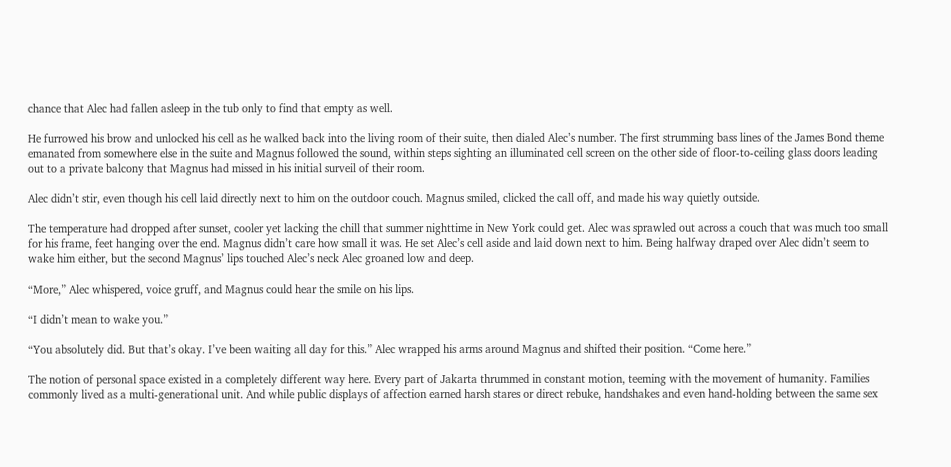chance that Alec had fallen asleep in the tub only to find that empty as well.

He furrowed his brow and unlocked his cell as he walked back into the living room of their suite, then dialed Alec’s number. The first strumming bass lines of the James Bond theme emanated from somewhere else in the suite and Magnus followed the sound, within steps sighting an illuminated cell screen on the other side of floor-to-ceiling glass doors leading out to a private balcony that Magnus had missed in his initial surveil of their room.

Alec didn’t stir, even though his cell laid directly next to him on the outdoor couch. Magnus smiled, clicked the call off, and made his way quietly outside.

The temperature had dropped after sunset, cooler yet lacking the chill that summer nighttime in New York could get. Alec was sprawled out across a couch that was much too small for his frame, feet hanging over the end. Magnus didn’t care how small it was. He set Alec’s cell aside and laid down next to him. Being halfway draped over Alec didn’t seem to wake him either, but the second Magnus’ lips touched Alec’s neck Alec groaned low and deep.

“More,” Alec whispered, voice gruff, and Magnus could hear the smile on his lips.

“I didn’t mean to wake you.”

“You absolutely did. But that’s okay. I’ve been waiting all day for this.” Alec wrapped his arms around Magnus and shifted their position. “Come here.”

The notion of personal space existed in a completely different way here. Every part of Jakarta thrummed in constant motion, teeming with the movement of humanity. Families commonly lived as a multi-generational unit. And while public displays of affection earned harsh stares or direct rebuke, handshakes and even hand-holding between the same sex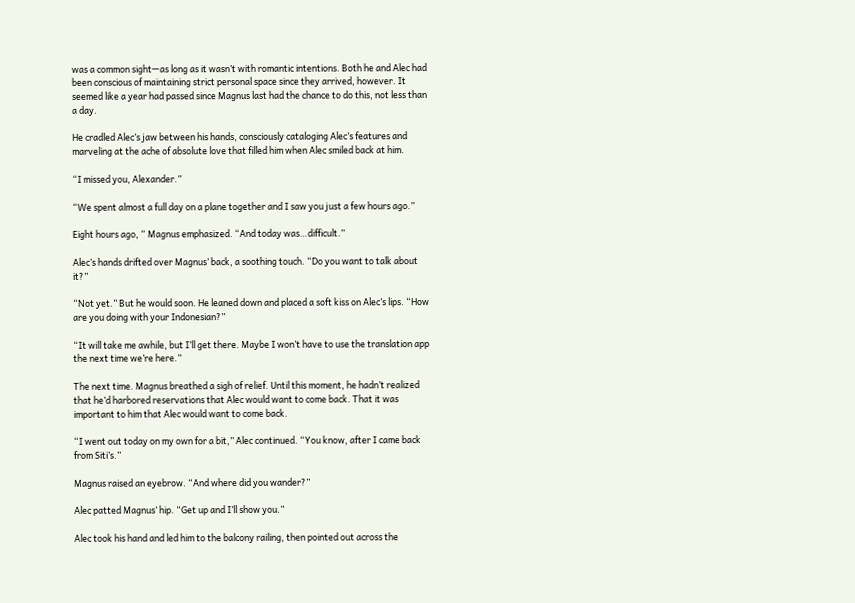was a common sight—as long as it wasn’t with romantic intentions. Both he and Alec had been conscious of maintaining strict personal space since they arrived, however. It seemed like a year had passed since Magnus last had the chance to do this, not less than a day.

He cradled Alec’s jaw between his hands, consciously cataloging Alec’s features and marveling at the ache of absolute love that filled him when Alec smiled back at him.

“I missed you, Alexander.”

“We spent almost a full day on a plane together and I saw you just a few hours ago.”

Eight hours ago, “ Magnus emphasized. “And today was…difficult.”

Alec’s hands drifted over Magnus’ back, a soothing touch. “Do you want to talk about it?”

“Not yet.” But he would soon. He leaned down and placed a soft kiss on Alec’s lips. “How are you doing with your Indonesian?”

“It will take me awhile, but I’ll get there. Maybe I won’t have to use the translation app the next time we’re here.”

The next time. Magnus breathed a sigh of relief. Until this moment, he hadn’t realized that he’d harbored reservations that Alec would want to come back. That it was important to him that Alec would want to come back.

“I went out today on my own for a bit,” Alec continued. “You know, after I came back from Siti’s.”

Magnus raised an eyebrow. “And where did you wander?”

Alec patted Magnus’ hip. “Get up and I’ll show you.”

Alec took his hand and led him to the balcony railing, then pointed out across the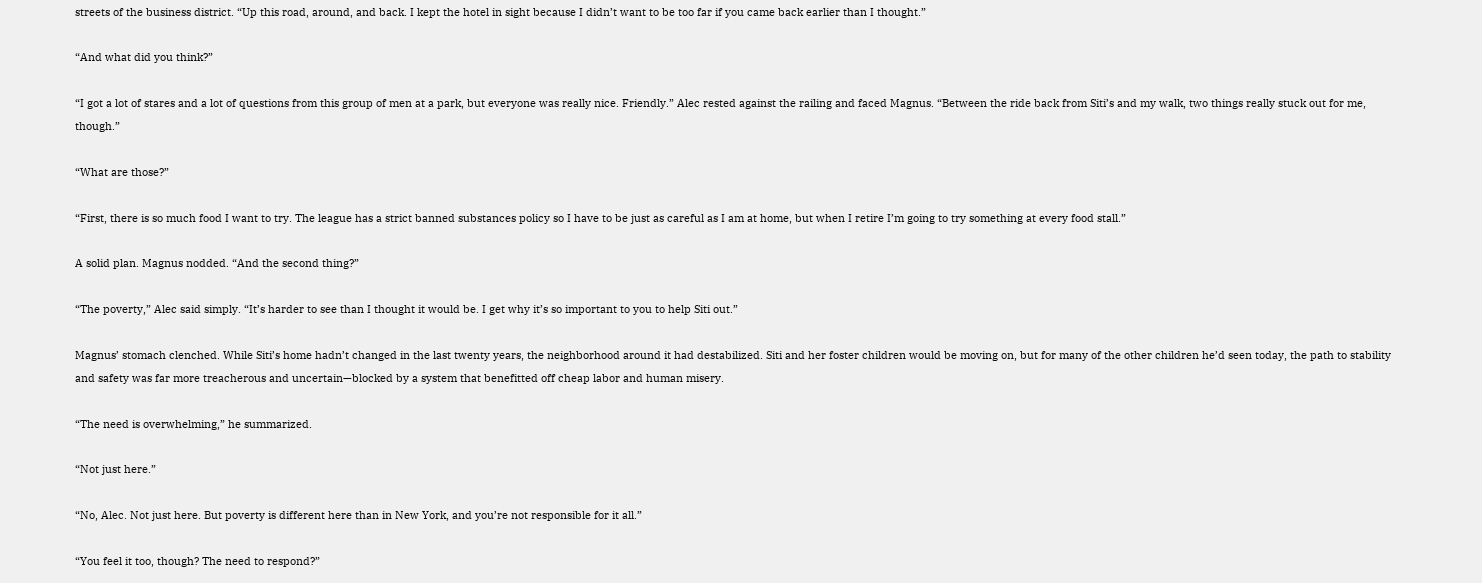streets of the business district. “Up this road, around, and back. I kept the hotel in sight because I didn’t want to be too far if you came back earlier than I thought.”

“And what did you think?”

“I got a lot of stares and a lot of questions from this group of men at a park, but everyone was really nice. Friendly.” Alec rested against the railing and faced Magnus. “Between the ride back from Siti’s and my walk, two things really stuck out for me, though.”

“What are those?”

“First, there is so much food I want to try. The league has a strict banned substances policy so I have to be just as careful as I am at home, but when I retire I’m going to try something at every food stall.”

A solid plan. Magnus nodded. “And the second thing?”

“The poverty,” Alec said simply. “It’s harder to see than I thought it would be. I get why it’s so important to you to help Siti out.”

Magnus’ stomach clenched. While Siti’s home hadn’t changed in the last twenty years, the neighborhood around it had destabilized. Siti and her foster children would be moving on, but for many of the other children he’d seen today, the path to stability and safety was far more treacherous and uncertain—blocked by a system that benefitted off cheap labor and human misery.

“The need is overwhelming,” he summarized.

“Not just here.”

“No, Alec. Not just here. But poverty is different here than in New York, and you’re not responsible for it all.”

“You feel it too, though? The need to respond?”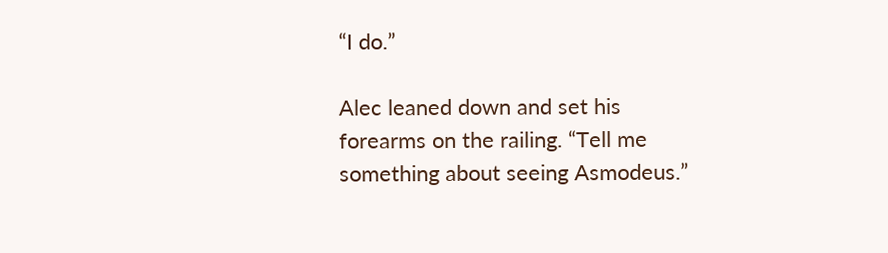“I do.”

Alec leaned down and set his forearms on the railing. “Tell me something about seeing Asmodeus.”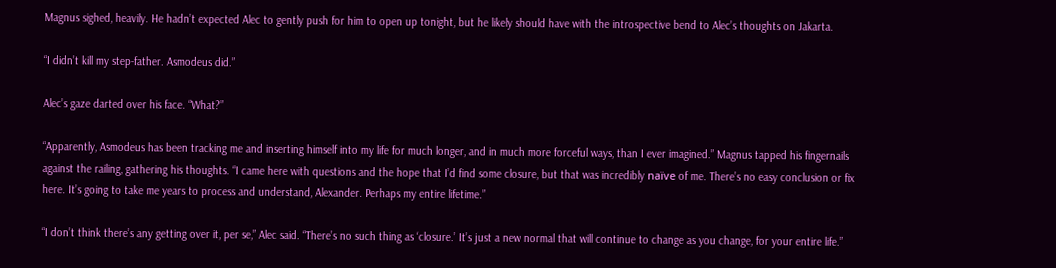Magnus sighed, heavily. He hadn’t expected Alec to gently push for him to open up tonight, but he likely should have with the introspective bend to Alec’s thoughts on Jakarta.

“I didn’t kill my step-father. Asmodeus did.”

Alec’s gaze darted over his face. “What?”

“Apparently, Asmodeus has been tracking me and inserting himself into my life for much longer, and in much more forceful ways, than I ever imagined.” Magnus tapped his fingernails against the railing, gathering his thoughts. “I came here with questions and the hope that I’d find some closure, but that was incredibly naïve of me. There’s no easy conclusion or fix here. It’s going to take me years to process and understand, Alexander. Perhaps my entire lifetime.”

“I don’t think there’s any getting over it, per se,” Alec said. “There’s no such thing as ‘closure.’ It’s just a new normal that will continue to change as you change, for your entire life.”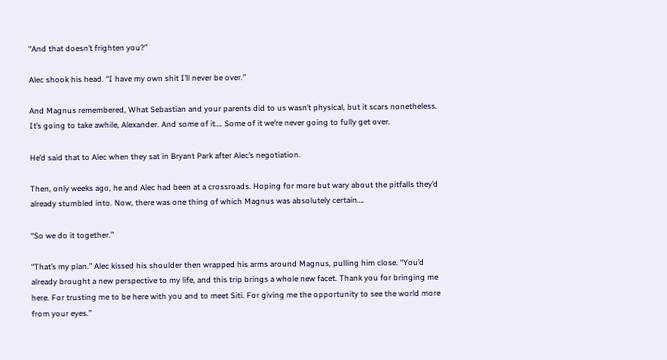“And that doesn’t frighten you?”

Alec shook his head. “I have my own shit I’ll never be over.”

And Magnus remembered, What Sebastian and your parents did to us wasn’t physical, but it scars nonetheless. It’s going to take awhile, Alexander. And some of it…. Some of it we’re never going to fully get over.

He’d said that to Alec when they sat in Bryant Park after Alec’s negotiation.

Then, only weeks ago, he and Alec had been at a crossroads. Hoping for more but wary about the pitfalls they’d already stumbled into. Now, there was one thing of which Magnus was absolutely certain….

“So we do it together.”

“That’s my plan.” Alec kissed his shoulder then wrapped his arms around Magnus, pulling him close. “You’d already brought a new perspective to my life, and this trip brings a whole new facet. Thank you for bringing me here. For trusting me to be here with you and to meet Siti. For giving me the opportunity to see the world more from your eyes.”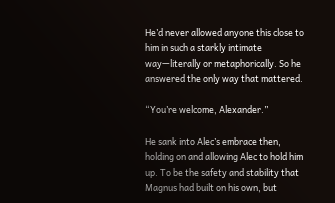He’d never allowed anyone this close to him in such a starkly intimate way—literally or metaphorically. So he answered the only way that mattered.

“You’re welcome, Alexander.”

He sank into Alec’s embrace then, holding on and allowing Alec to hold him up. To be the safety and stability that Magnus had built on his own, but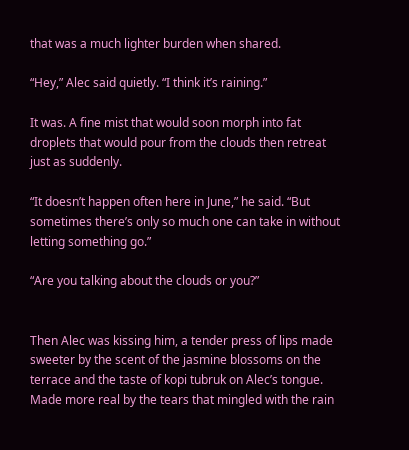that was a much lighter burden when shared.

“Hey,” Alec said quietly. “I think it’s raining.”

It was. A fine mist that would soon morph into fat droplets that would pour from the clouds then retreat just as suddenly.

“It doesn’t happen often here in June,” he said. “But sometimes there’s only so much one can take in without letting something go.”

“Are you talking about the clouds or you?”


Then Alec was kissing him, a tender press of lips made sweeter by the scent of the jasmine blossoms on the terrace and the taste of kopi tubruk on Alec’s tongue. Made more real by the tears that mingled with the rain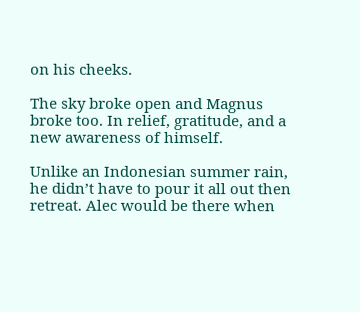on his cheeks.

The sky broke open and Magnus broke too. In relief, gratitude, and a new awareness of himself.

Unlike an Indonesian summer rain, he didn’t have to pour it all out then retreat. Alec would be there when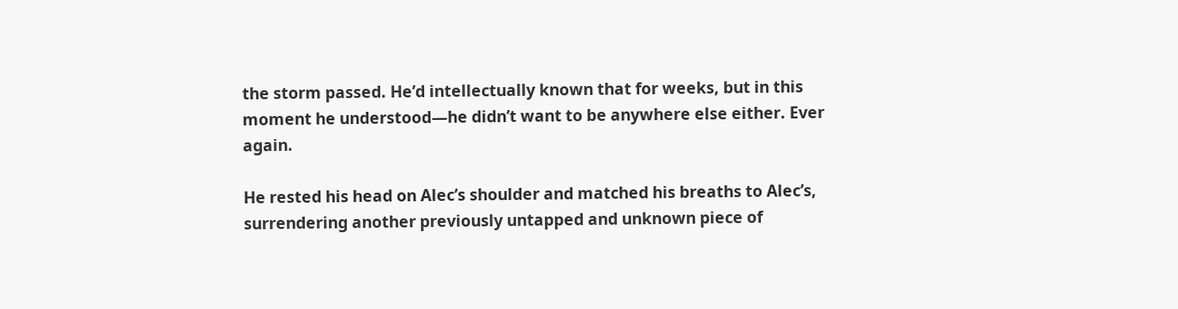the storm passed. He’d intellectually known that for weeks, but in this moment he understood—he didn’t want to be anywhere else either. Ever again.

He rested his head on Alec’s shoulder and matched his breaths to Alec’s, surrendering another previously untapped and unknown piece of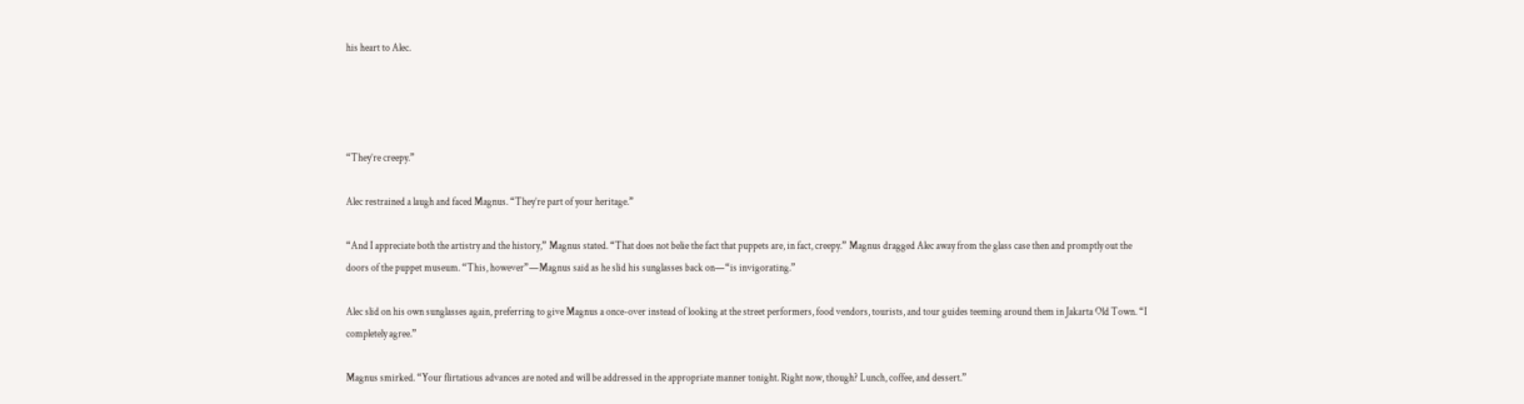his heart to Alec.




“They’re creepy.”

Alec restrained a laugh and faced Magnus. “They’re part of your heritage.”

“And I appreciate both the artistry and the history,” Magnus stated. “That does not belie the fact that puppets are, in fact, creepy.” Magnus dragged Alec away from the glass case then and promptly out the doors of the puppet museum. “This, however”—Magnus said as he slid his sunglasses back on—“is invigorating.”

Alec slid on his own sunglasses again, preferring to give Magnus a once-over instead of looking at the street performers, food vendors, tourists, and tour guides teeming around them in Jakarta Old Town. “I completely agree.”

Magnus smirked. “Your flirtatious advances are noted and will be addressed in the appropriate manner tonight. Right now, though? Lunch, coffee, and dessert.”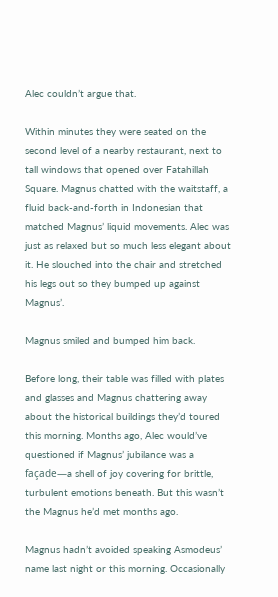Alec couldn’t argue that.

Within minutes they were seated on the second level of a nearby restaurant, next to tall windows that opened over Fatahillah Square. Magnus chatted with the waitstaff, a fluid back-and-forth in Indonesian that matched Magnus’ liquid movements. Alec was just as relaxed but so much less elegant about it. He slouched into the chair and stretched his legs out so they bumped up against Magnus’.

Magnus smiled and bumped him back.

Before long, their table was filled with plates and glasses and Magnus chattering away about the historical buildings they’d toured this morning. Months ago, Alec would’ve questioned if Magnus’ jubilance was a façade—a shell of joy covering for brittle, turbulent emotions beneath. But this wasn’t the Magnus he’d met months ago.

Magnus hadn’t avoided speaking Asmodeus’ name last night or this morning. Occasionally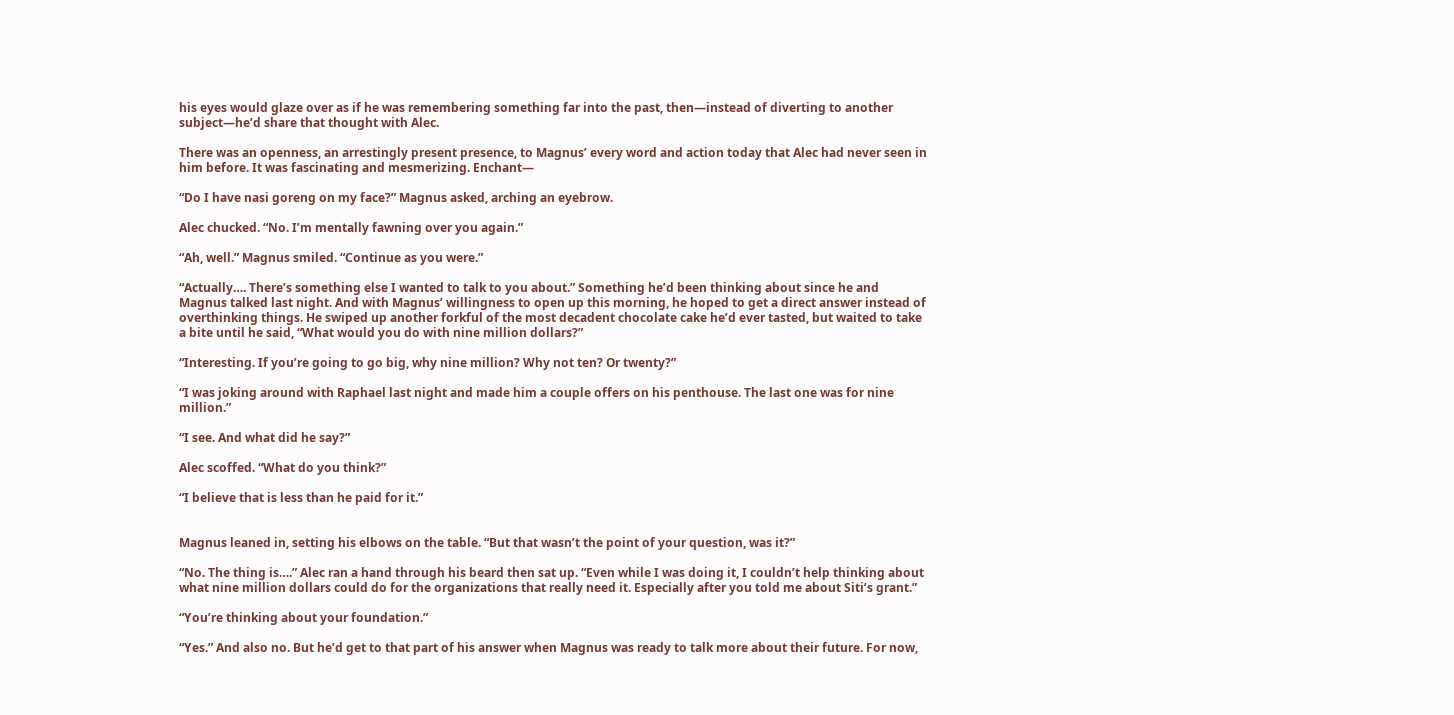his eyes would glaze over as if he was remembering something far into the past, then—instead of diverting to another subject—he’d share that thought with Alec.

There was an openness, an arrestingly present presence, to Magnus’ every word and action today that Alec had never seen in him before. It was fascinating and mesmerizing. Enchant—

“Do I have nasi goreng on my face?” Magnus asked, arching an eyebrow.

Alec chucked. “No. I’m mentally fawning over you again.”

“Ah, well.” Magnus smiled. “Continue as you were.”

“Actually…. There’s something else I wanted to talk to you about.” Something he’d been thinking about since he and Magnus talked last night. And with Magnus’ willingness to open up this morning, he hoped to get a direct answer instead of overthinking things. He swiped up another forkful of the most decadent chocolate cake he’d ever tasted, but waited to take a bite until he said, “What would you do with nine million dollars?”

“Interesting. If you’re going to go big, why nine million? Why not ten? Or twenty?”

“I was joking around with Raphael last night and made him a couple offers on his penthouse. The last one was for nine million.”

“I see. And what did he say?”

Alec scoffed. “What do you think?”

“I believe that is less than he paid for it.”


Magnus leaned in, setting his elbows on the table. “But that wasn’t the point of your question, was it?”

“No. The thing is….” Alec ran a hand through his beard then sat up. “Even while I was doing it, I couldn’t help thinking about what nine million dollars could do for the organizations that really need it. Especially after you told me about Siti’s grant.”

“You’re thinking about your foundation.”

“Yes.” And also no. But he’d get to that part of his answer when Magnus was ready to talk more about their future. For now,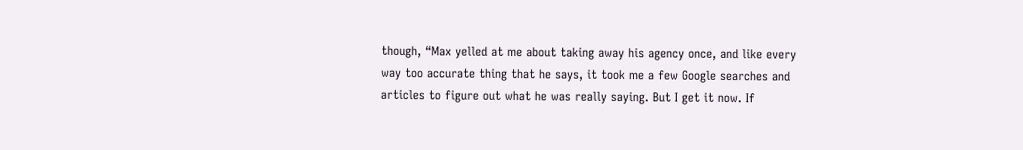though, “Max yelled at me about taking away his agency once, and like every way too accurate thing that he says, it took me a few Google searches and articles to figure out what he was really saying. But I get it now. If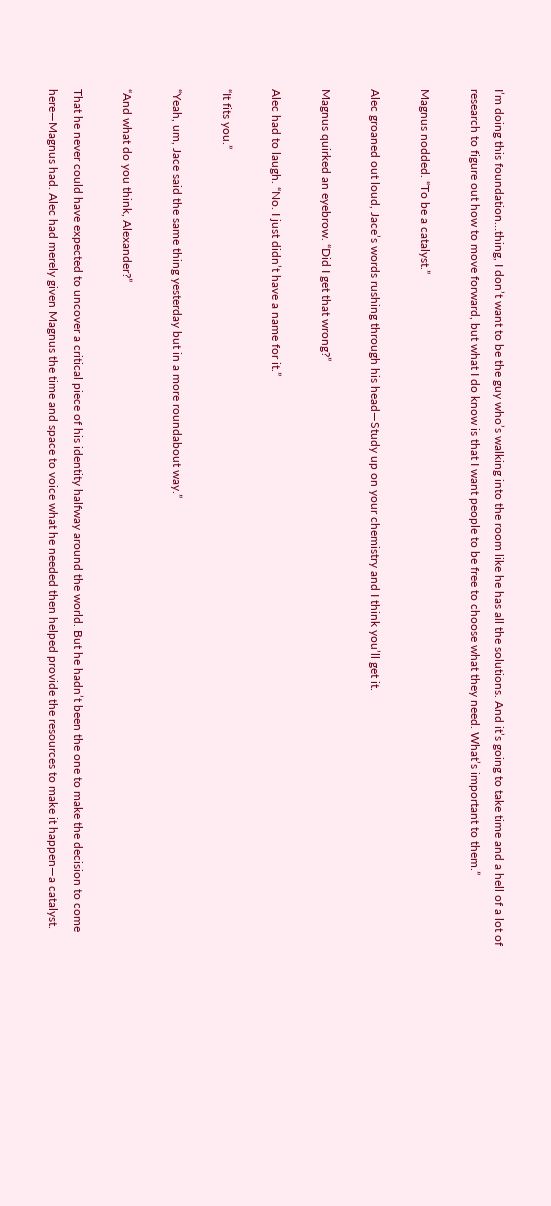I’m doing this foundation…thing, I don’t want to be the guy who’s walking into the room like he has all the solutions. And it’s going to take time and a hell of a lot of research to figure out how to move forward, but what I do know is that I want people to be free to choose what they need. What’s important to them.”

Magnus nodded. “To be a catalyst.”

Alec groaned out loud, Jace’s words rushing through his head—Study up on your chemistry and I think you’ll get it.

Magnus quirked an eyebrow. “Did I get that wrong?”

Alec had to laugh. “No. I just didn’t have a name for it.”

“It fits you.”

“Yeah, um, Jace said the same thing yesterday but in a more roundabout way.”

“And what do you think, Alexander?”

That he never could have expected to uncover a critical piece of his identity halfway around the world. But he hadn’t been the one to make the decision to come here—Magnus had. Alec had merely given Magnus the time and space to voice what he needed then helped provide the resources to make it happen—a catalyst.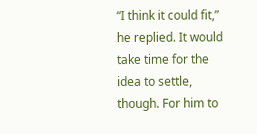“I think it could fit,” he replied. It would take time for the idea to settle, though. For him to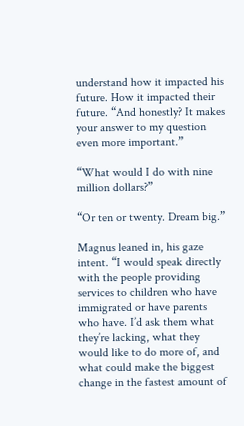understand how it impacted his future. How it impacted their future. “And honestly? It makes your answer to my question even more important.”

“What would I do with nine million dollars?”

“Or ten or twenty. Dream big.”

Magnus leaned in, his gaze intent. “I would speak directly with the people providing services to children who have immigrated or have parents who have. I’d ask them what they’re lacking, what they would like to do more of, and what could make the biggest change in the fastest amount of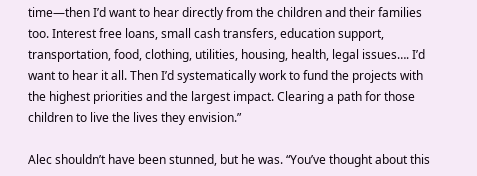time—then I’d want to hear directly from the children and their families too. Interest free loans, small cash transfers, education support, transportation, food, clothing, utilities, housing, health, legal issues…. I’d want to hear it all. Then I’d systematically work to fund the projects with the highest priorities and the largest impact. Clearing a path for those children to live the lives they envision.”

Alec shouldn’t have been stunned, but he was. “You’ve thought about this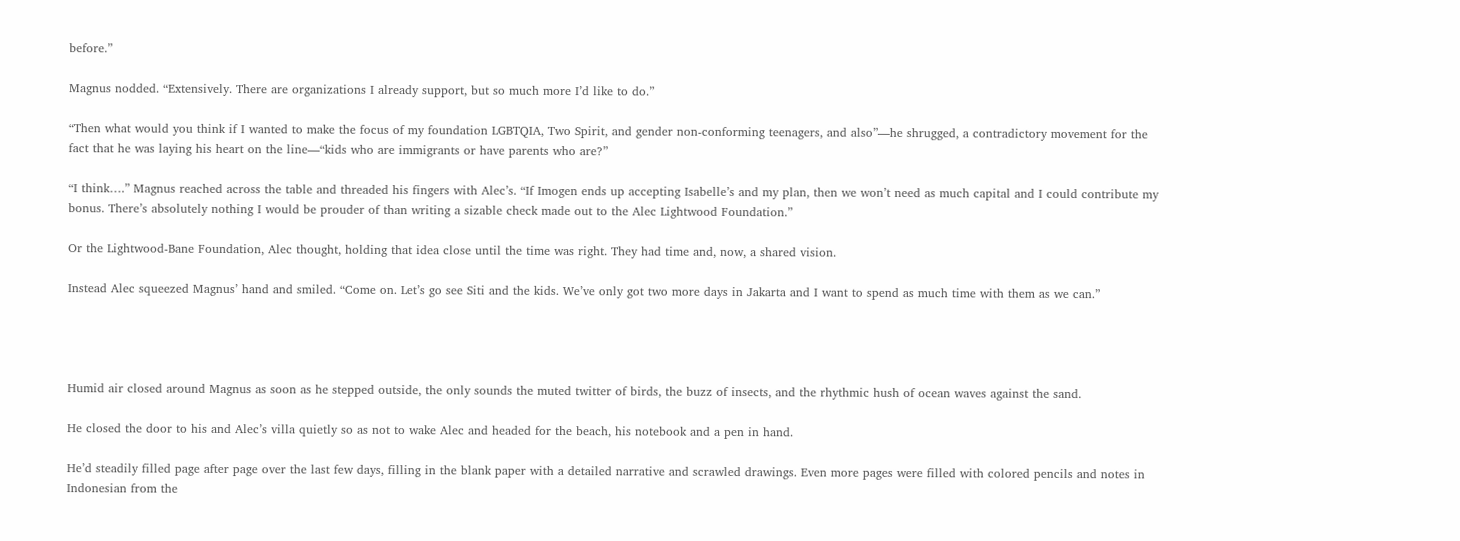before.”

Magnus nodded. “Extensively. There are organizations I already support, but so much more I’d like to do.”

“Then what would you think if I wanted to make the focus of my foundation LGBTQIA, Two Spirit, and gender non-conforming teenagers, and also”—he shrugged, a contradictory movement for the fact that he was laying his heart on the line—“kids who are immigrants or have parents who are?”

“I think….” Magnus reached across the table and threaded his fingers with Alec’s. “If Imogen ends up accepting Isabelle’s and my plan, then we won’t need as much capital and I could contribute my bonus. There’s absolutely nothing I would be prouder of than writing a sizable check made out to the Alec Lightwood Foundation.”

Or the Lightwood-Bane Foundation, Alec thought, holding that idea close until the time was right. They had time and, now, a shared vision.

Instead Alec squeezed Magnus’ hand and smiled. “Come on. Let’s go see Siti and the kids. We’ve only got two more days in Jakarta and I want to spend as much time with them as we can.”




Humid air closed around Magnus as soon as he stepped outside, the only sounds the muted twitter of birds, the buzz of insects, and the rhythmic hush of ocean waves against the sand.

He closed the door to his and Alec’s villa quietly so as not to wake Alec and headed for the beach, his notebook and a pen in hand.

He’d steadily filled page after page over the last few days, filling in the blank paper with a detailed narrative and scrawled drawings. Even more pages were filled with colored pencils and notes in Indonesian from the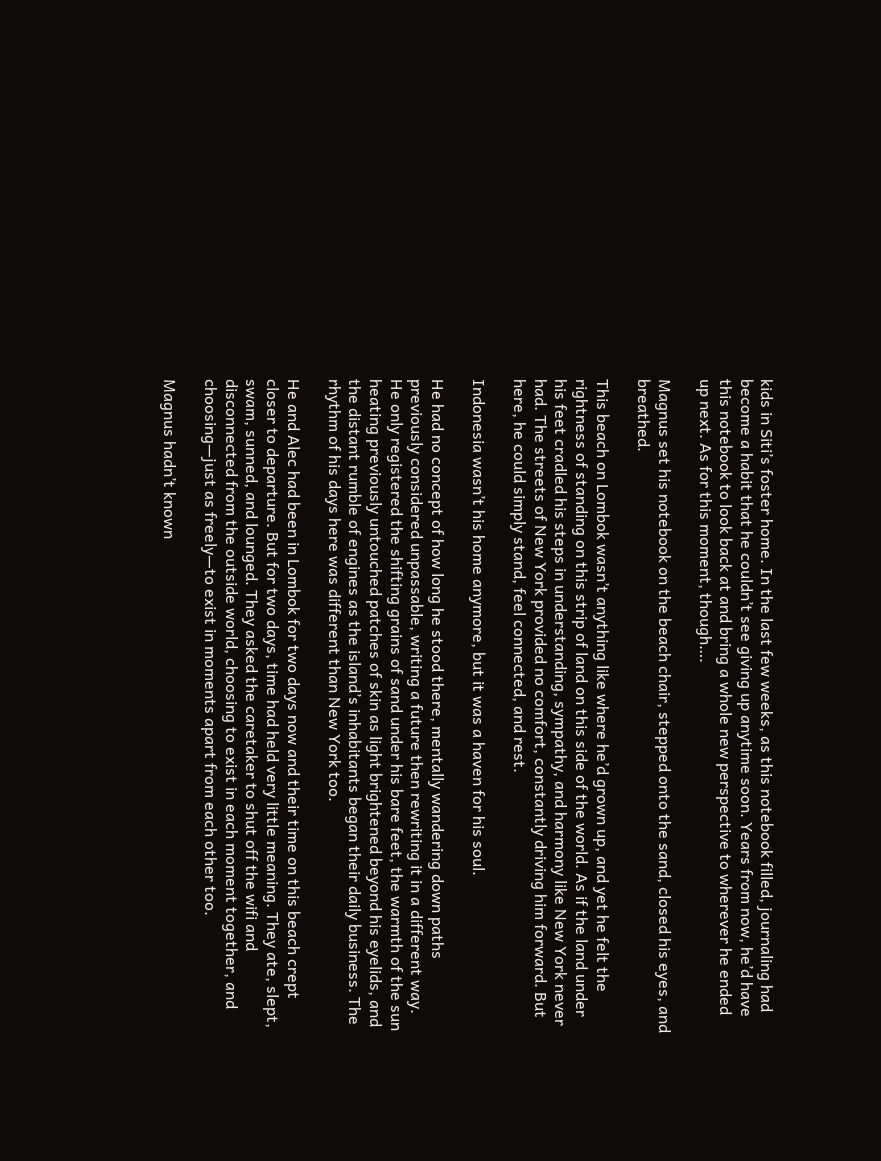kids in Siti’s foster home. In the last few weeks, as this notebook filled, journaling had become a habit that he couldn’t see giving up anytime soon. Years from now, he’d have this notebook to look back at and bring a whole new perspective to wherever he ended up next. As for this moment, though….

Magnus set his notebook on the beach chair, stepped onto the sand, closed his eyes, and breathed.

This beach on Lombok wasn’t anything like where he’d grown up, and yet he felt the rightness of standing on this strip of land on this side of the world. As if the land under his feet cradled his steps in understanding, sympathy, and harmony like New York never had. The streets of New York provided no comfort, constantly driving him forward. But here, he could simply stand, feel connected, and rest.

Indonesia wasn’t his home anymore, but it was a haven for his soul.

He had no concept of how long he stood there, mentally wandering down paths previously considered unpassable, writing a future then rewriting it in a different way. He only registered the shifting grains of sand under his bare feet, the warmth of the sun heating previously untouched patches of skin as light brightened beyond his eyelids, and the distant rumble of engines as the island’s inhabitants began their daily business. The rhythm of his days here was different than New York too.

He and Alec had been in Lombok for two days now and their time on this beach crept closer to departure. But for two days, time had held very little meaning. They ate, slept, swam, sunned, and lounged. They asked the caretaker to shut off the wifi and disconnected from the outside world, choosing to exist in each moment together, and choosing—just as freely—to exist in moments apart from each other too.

Magnus hadn’t known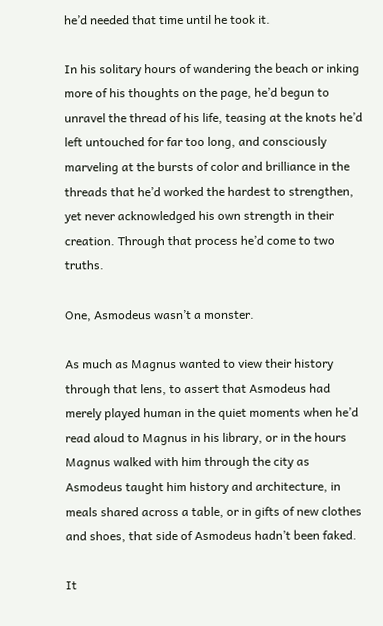he’d needed that time until he took it.

In his solitary hours of wandering the beach or inking more of his thoughts on the page, he’d begun to unravel the thread of his life, teasing at the knots he’d left untouched for far too long, and consciously marveling at the bursts of color and brilliance in the threads that he’d worked the hardest to strengthen, yet never acknowledged his own strength in their creation. Through that process he’d come to two truths.

One, Asmodeus wasn’t a monster.

As much as Magnus wanted to view their history through that lens, to assert that Asmodeus had merely played human in the quiet moments when he’d read aloud to Magnus in his library, or in the hours Magnus walked with him through the city as Asmodeus taught him history and architecture, in meals shared across a table, or in gifts of new clothes and shoes, that side of Asmodeus hadn’t been faked.

It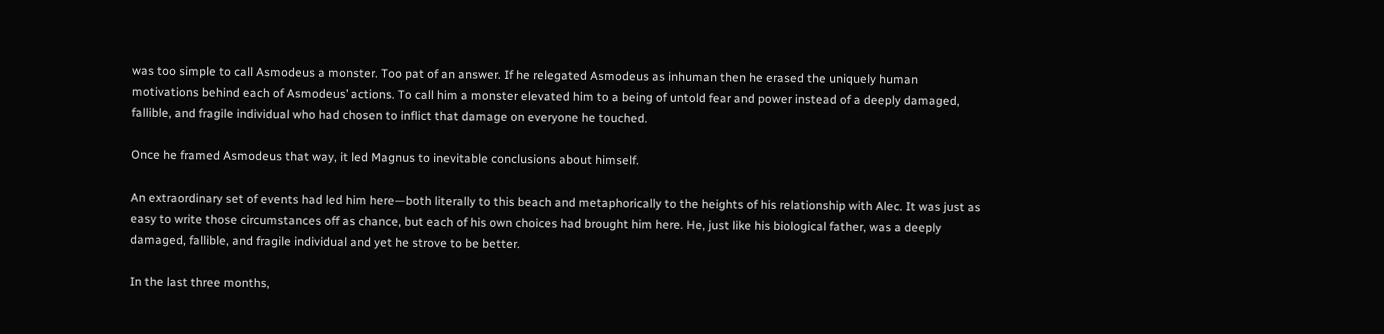was too simple to call Asmodeus a monster. Too pat of an answer. If he relegated Asmodeus as inhuman then he erased the uniquely human motivations behind each of Asmodeus’ actions. To call him a monster elevated him to a being of untold fear and power instead of a deeply damaged, fallible, and fragile individual who had chosen to inflict that damage on everyone he touched.

Once he framed Asmodeus that way, it led Magnus to inevitable conclusions about himself.

An extraordinary set of events had led him here—both literally to this beach and metaphorically to the heights of his relationship with Alec. It was just as easy to write those circumstances off as chance, but each of his own choices had brought him here. He, just like his biological father, was a deeply damaged, fallible, and fragile individual and yet he strove to be better.

In the last three months,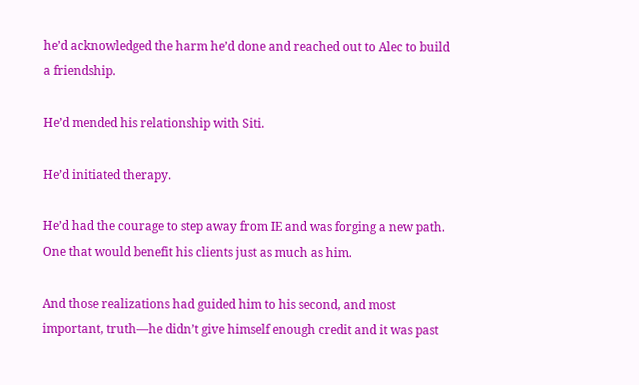he’d acknowledged the harm he’d done and reached out to Alec to build a friendship.

He’d mended his relationship with Siti.

He’d initiated therapy.

He’d had the courage to step away from IE and was forging a new path. One that would benefit his clients just as much as him.

And those realizations had guided him to his second, and most important, truth—he didn’t give himself enough credit and it was past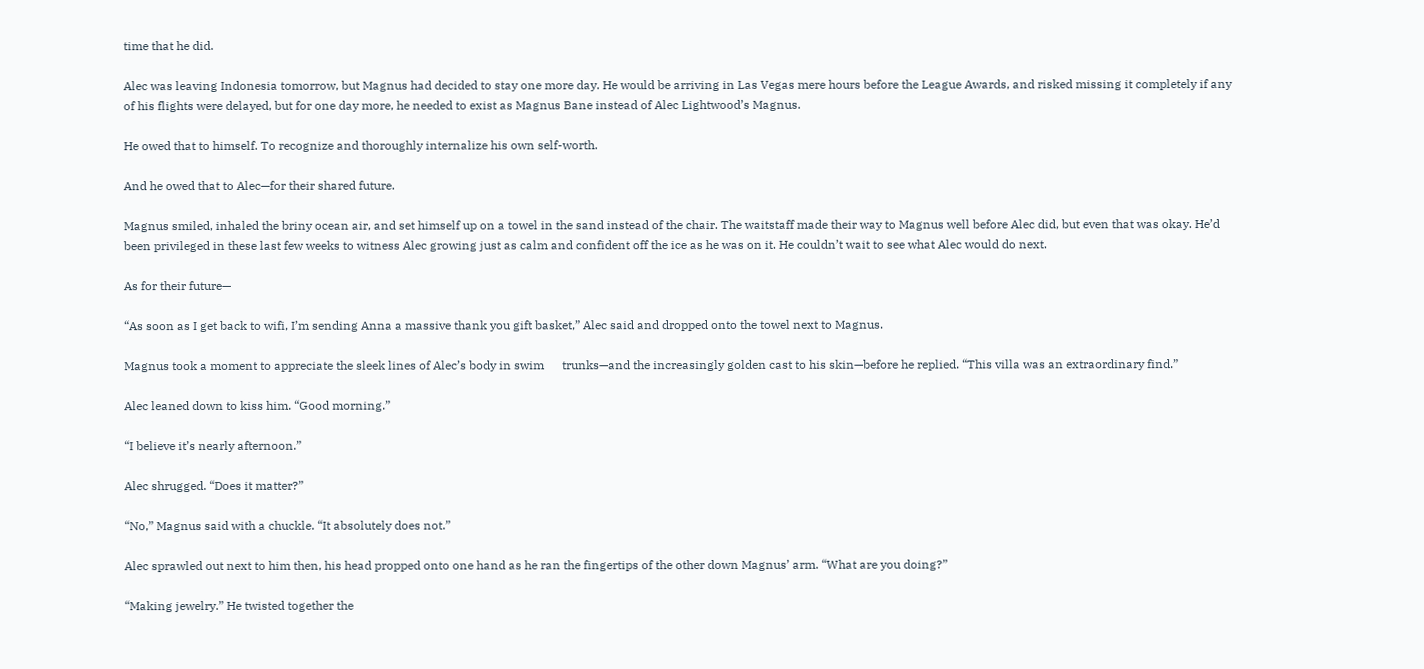time that he did.

Alec was leaving Indonesia tomorrow, but Magnus had decided to stay one more day. He would be arriving in Las Vegas mere hours before the League Awards, and risked missing it completely if any of his flights were delayed, but for one day more, he needed to exist as Magnus Bane instead of Alec Lightwood’s Magnus.

He owed that to himself. To recognize and thoroughly internalize his own self-worth.

And he owed that to Alec—for their shared future.

Magnus smiled, inhaled the briny ocean air, and set himself up on a towel in the sand instead of the chair. The waitstaff made their way to Magnus well before Alec did, but even that was okay. He’d been privileged in these last few weeks to witness Alec growing just as calm and confident off the ice as he was on it. He couldn’t wait to see what Alec would do next.

As for their future—

“As soon as I get back to wifi, I’m sending Anna a massive thank you gift basket,” Alec said and dropped onto the towel next to Magnus.

Magnus took a moment to appreciate the sleek lines of Alec’s body in swim      trunks—and the increasingly golden cast to his skin—before he replied. “This villa was an extraordinary find.”

Alec leaned down to kiss him. “Good morning.”

“I believe it’s nearly afternoon.”

Alec shrugged. “Does it matter?”

“No,” Magnus said with a chuckle. “It absolutely does not.”

Alec sprawled out next to him then, his head propped onto one hand as he ran the fingertips of the other down Magnus’ arm. “What are you doing?”

“Making jewelry.” He twisted together the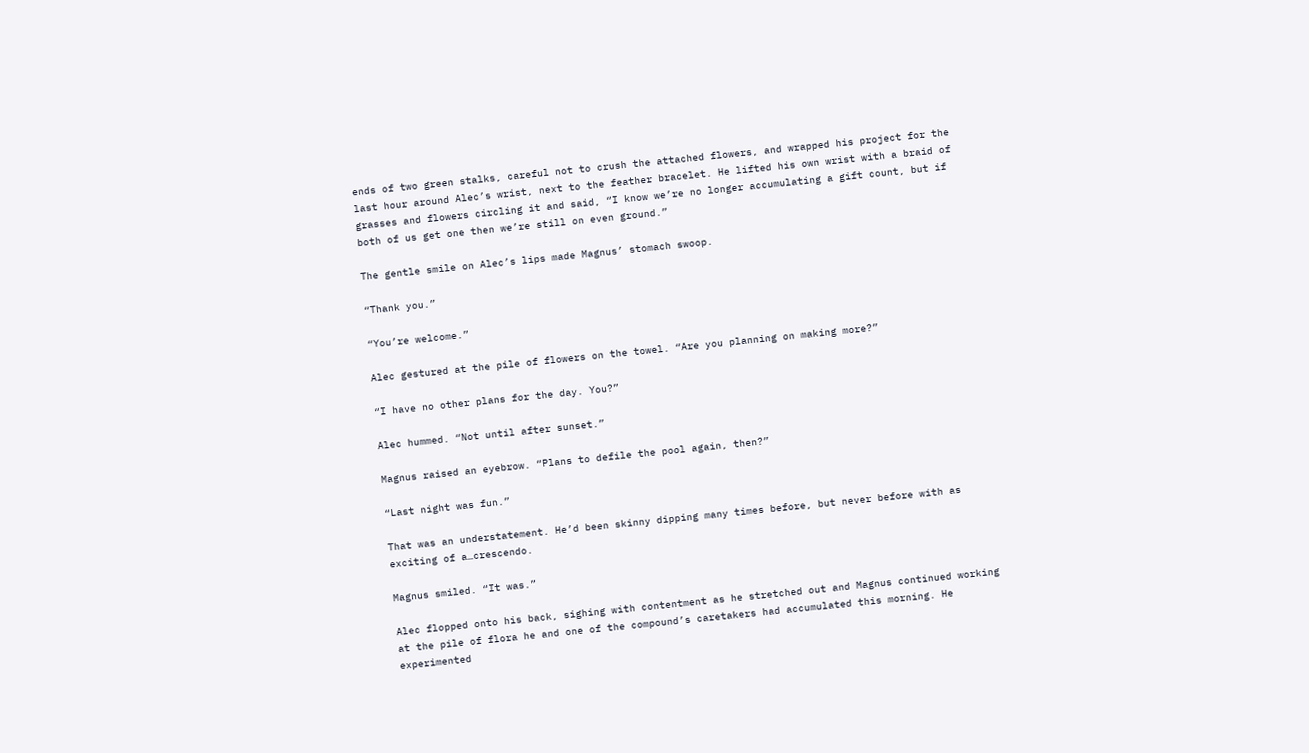ends of two green stalks, careful not to crush the attached flowers, and wrapped his project for the last hour around Alec’s wrist, next to the feather bracelet. He lifted his own wrist with a braid of grasses and flowers circling it and said, “I know we’re no longer accumulating a gift count, but if both of us get one then we’re still on even ground.”

The gentle smile on Alec’s lips made Magnus’ stomach swoop.

“Thank you.”

“You’re welcome.”

Alec gestured at the pile of flowers on the towel. “Are you planning on making more?”

“I have no other plans for the day. You?”

Alec hummed. “Not until after sunset.”

Magnus raised an eyebrow. “Plans to defile the pool again, then?”

“Last night was fun.”

That was an understatement. He’d been skinny dipping many times before, but never before with as exciting of a…crescendo.

Magnus smiled. “It was.”

Alec flopped onto his back, sighing with contentment as he stretched out and Magnus continued working at the pile of flora he and one of the compound’s caretakers had accumulated this morning. He experimented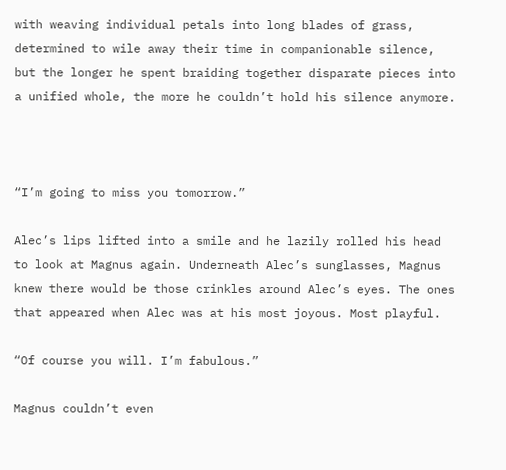with weaving individual petals into long blades of grass, determined to wile away their time in companionable silence, but the longer he spent braiding together disparate pieces into a unified whole, the more he couldn’t hold his silence anymore.



“I’m going to miss you tomorrow.”

Alec’s lips lifted into a smile and he lazily rolled his head to look at Magnus again. Underneath Alec’s sunglasses, Magnus knew there would be those crinkles around Alec’s eyes. The ones that appeared when Alec was at his most joyous. Most playful.

“Of course you will. I’m fabulous.”

Magnus couldn’t even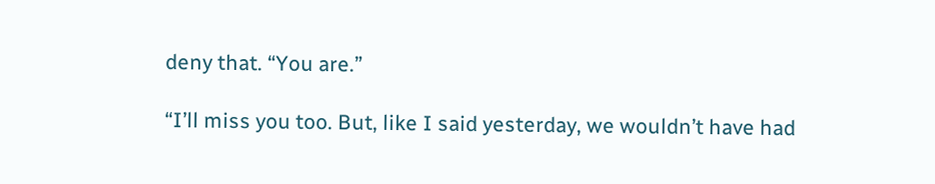deny that. “You are.”

“I’ll miss you too. But, like I said yesterday, we wouldn’t have had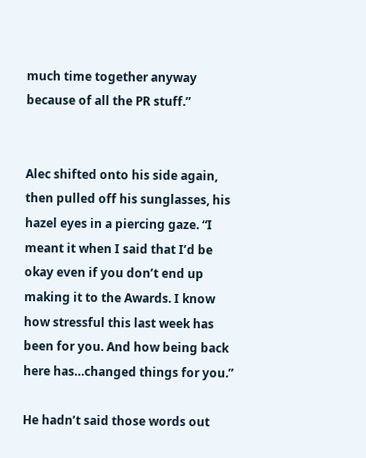much time together anyway because of all the PR stuff.”


Alec shifted onto his side again, then pulled off his sunglasses, his hazel eyes in a piercing gaze. “I meant it when I said that I’d be okay even if you don’t end up making it to the Awards. I know how stressful this last week has been for you. And how being back here has…changed things for you.”

He hadn’t said those words out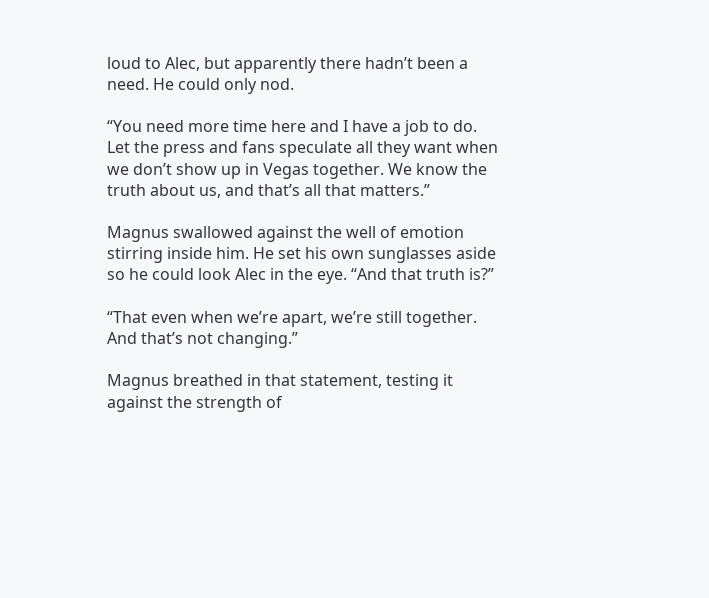loud to Alec, but apparently there hadn’t been a need. He could only nod.

“You need more time here and I have a job to do. Let the press and fans speculate all they want when we don’t show up in Vegas together. We know the truth about us, and that’s all that matters.”

Magnus swallowed against the well of emotion stirring inside him. He set his own sunglasses aside so he could look Alec in the eye. “And that truth is?”

“That even when we’re apart, we’re still together. And that’s not changing.”

Magnus breathed in that statement, testing it against the strength of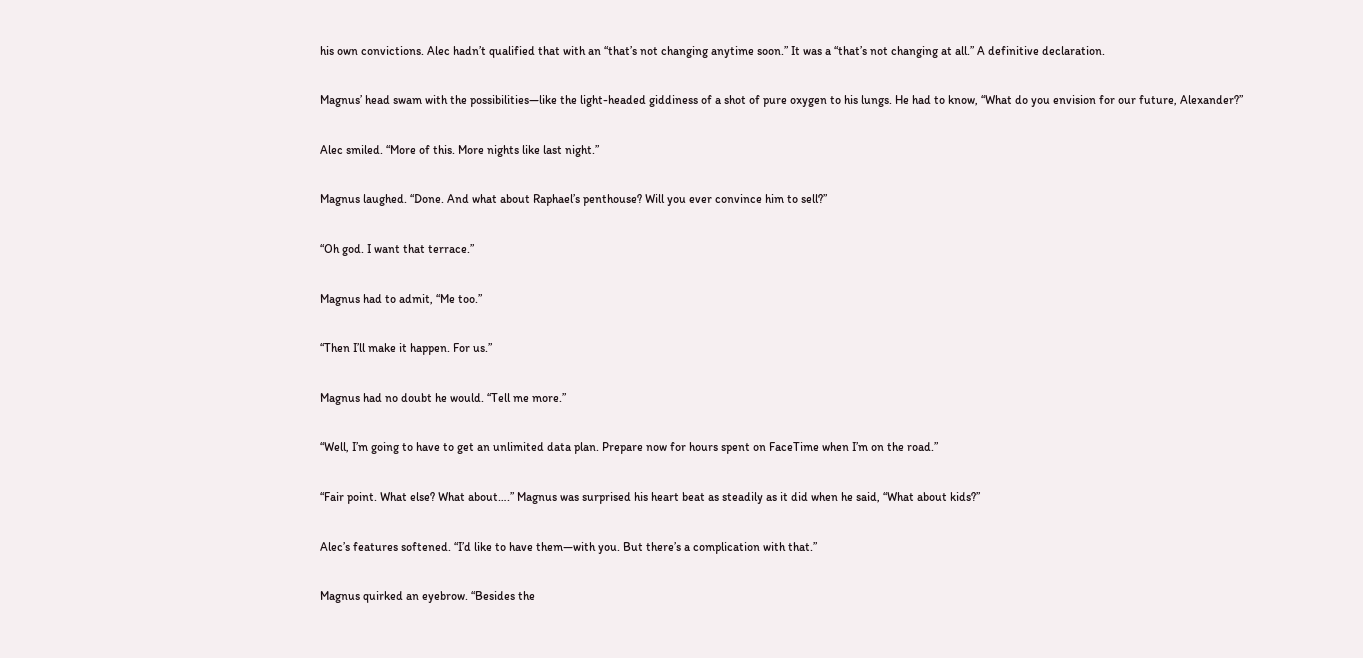his own convictions. Alec hadn’t qualified that with an “that’s not changing anytime soon.” It was a “that’s not changing at all.” A definitive declaration.

Magnus’ head swam with the possibilities—like the light-headed giddiness of a shot of pure oxygen to his lungs. He had to know, “What do you envision for our future, Alexander?”

Alec smiled. “More of this. More nights like last night.”

Magnus laughed. “Done. And what about Raphael’s penthouse? Will you ever convince him to sell?”

“Oh god. I want that terrace.”

Magnus had to admit, “Me too.”

“Then I’ll make it happen. For us.”

Magnus had no doubt he would. “Tell me more.”

“Well, I’m going to have to get an unlimited data plan. Prepare now for hours spent on FaceTime when I’m on the road.”

“Fair point. What else? What about….” Magnus was surprised his heart beat as steadily as it did when he said, “What about kids?”

Alec’s features softened. “I’d like to have them—with you. But there’s a complication with that.”

Magnus quirked an eyebrow. “Besides the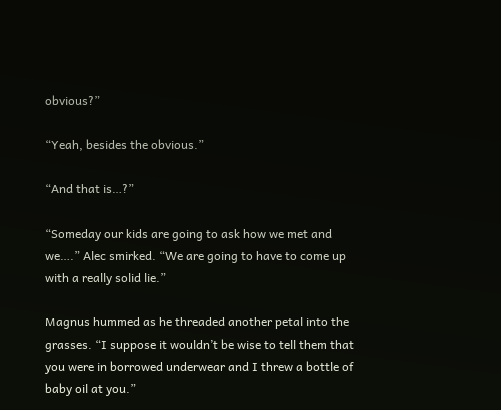obvious?”

“Yeah, besides the obvious.”

“And that is…?”

“Someday our kids are going to ask how we met and we….” Alec smirked. “We are going to have to come up with a really solid lie.”

Magnus hummed as he threaded another petal into the grasses. “I suppose it wouldn’t be wise to tell them that you were in borrowed underwear and I threw a bottle of baby oil at you.”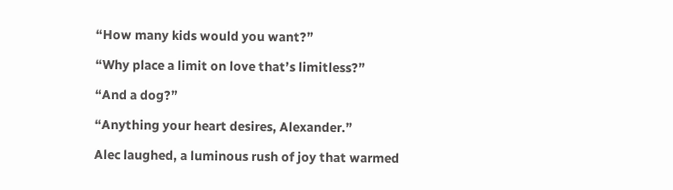“How many kids would you want?”

“Why place a limit on love that’s limitless?”

“And a dog?”

“Anything your heart desires, Alexander.”

Alec laughed, a luminous rush of joy that warmed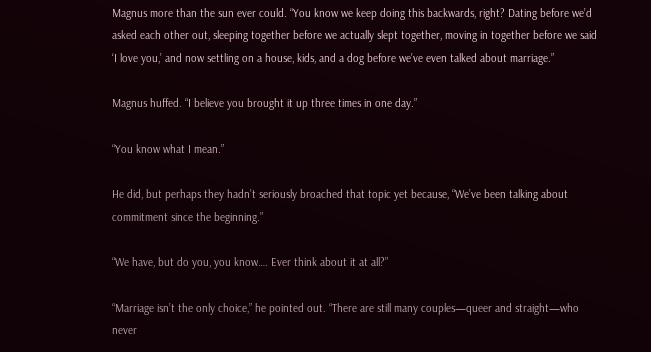Magnus more than the sun ever could. “You know we keep doing this backwards, right? Dating before we’d asked each other out, sleeping together before we actually slept together, moving in together before we said ‘I love you,’ and now settling on a house, kids, and a dog before we’ve even talked about marriage.”

Magnus huffed. “I believe you brought it up three times in one day.”

“You know what I mean.”

He did, but perhaps they hadn’t seriously broached that topic yet because, “We’ve been talking about commitment since the beginning.”

“We have, but do you, you know…. Ever think about it at all?”

“Marriage isn’t the only choice,” he pointed out. “There are still many couples—queer and straight—who never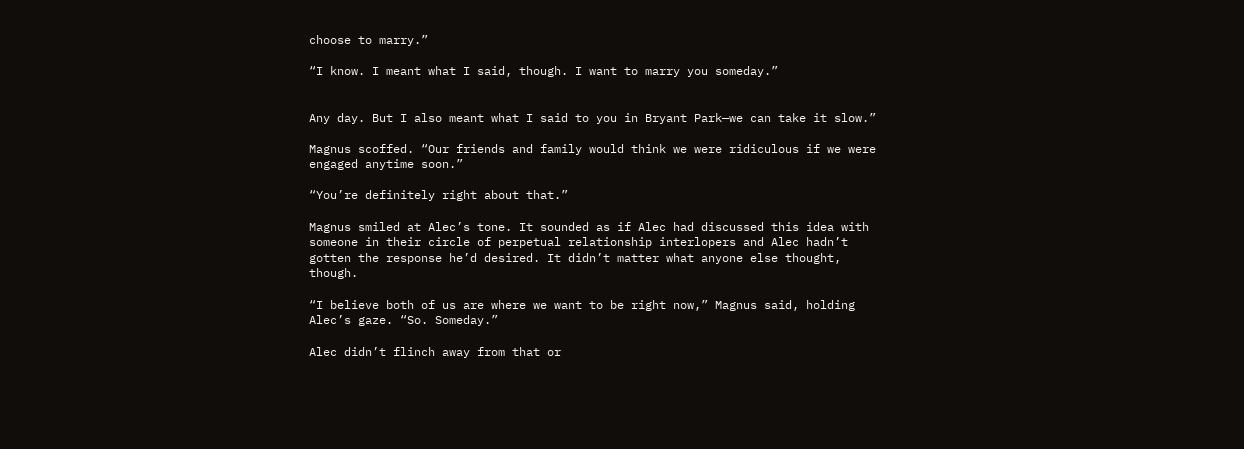choose to marry.”

“I know. I meant what I said, though. I want to marry you someday.”


Any day. But I also meant what I said to you in Bryant Park—we can take it slow.”

Magnus scoffed. “Our friends and family would think we were ridiculous if we were engaged anytime soon.”

“You’re definitely right about that.”

Magnus smiled at Alec’s tone. It sounded as if Alec had discussed this idea with someone in their circle of perpetual relationship interlopers and Alec hadn’t gotten the response he’d desired. It didn’t matter what anyone else thought, though.

“I believe both of us are where we want to be right now,” Magnus said, holding Alec’s gaze. “So. Someday.”

Alec didn’t flinch away from that or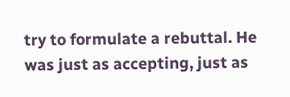try to formulate a rebuttal. He was just as accepting, just as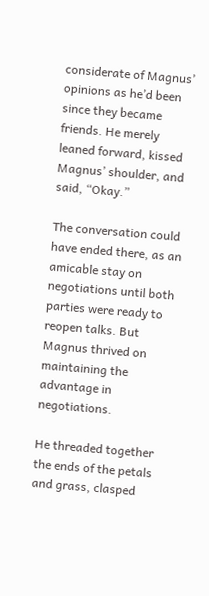considerate of Magnus’ opinions as he’d been since they became friends. He merely leaned forward, kissed Magnus’ shoulder, and said, “Okay.”

The conversation could have ended there, as an amicable stay on negotiations until both parties were ready to reopen talks. But Magnus thrived on maintaining the advantage in negotiations.

He threaded together the ends of the petals and grass, clasped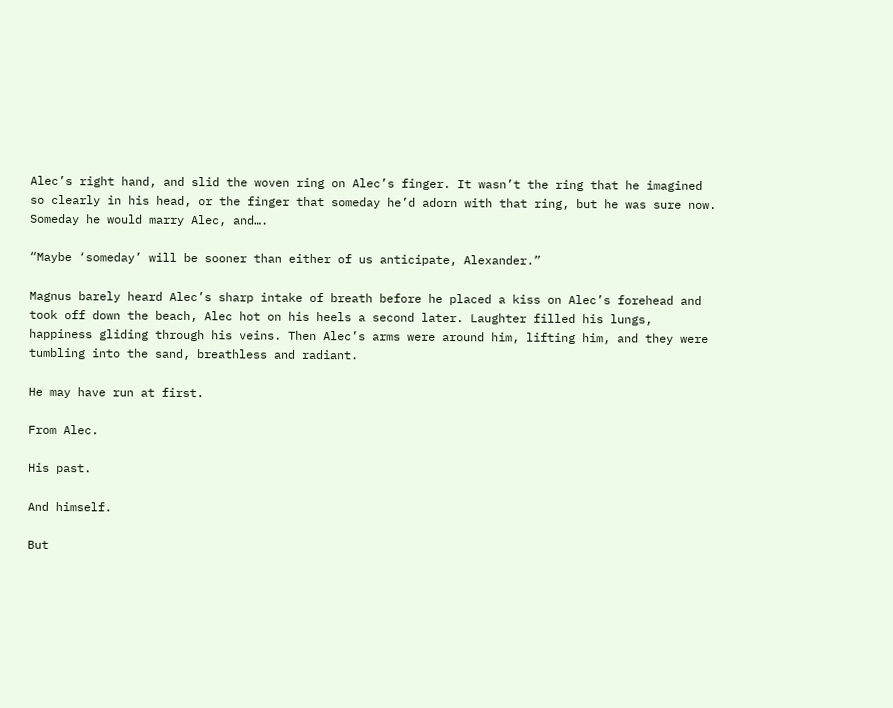Alec’s right hand, and slid the woven ring on Alec’s finger. It wasn’t the ring that he imagined so clearly in his head, or the finger that someday he’d adorn with that ring, but he was sure now. Someday he would marry Alec, and….

“Maybe ‘someday’ will be sooner than either of us anticipate, Alexander.”

Magnus barely heard Alec’s sharp intake of breath before he placed a kiss on Alec’s forehead and took off down the beach, Alec hot on his heels a second later. Laughter filled his lungs, happiness gliding through his veins. Then Alec’s arms were around him, lifting him, and they were tumbling into the sand, breathless and radiant.

He may have run at first.

From Alec.

His past.

And himself.

But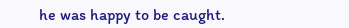he was happy to be caught.